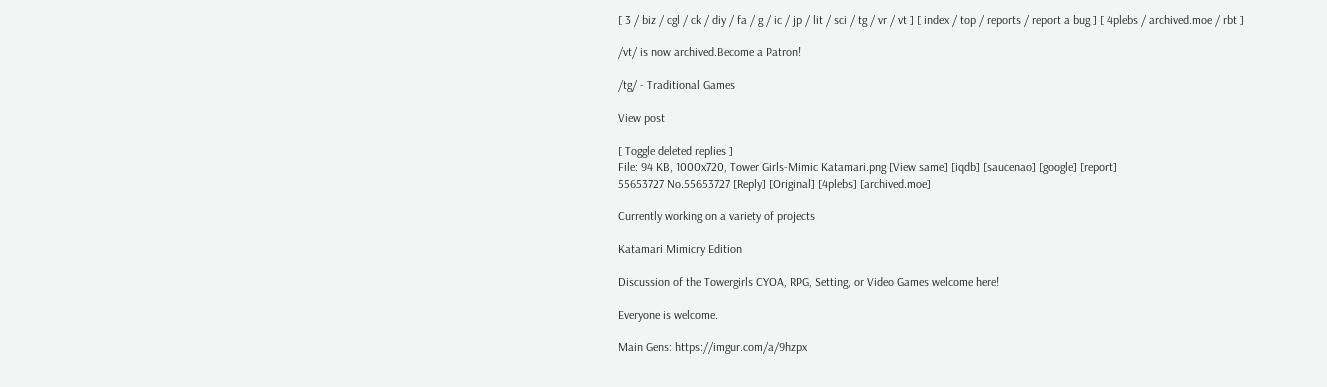[ 3 / biz / cgl / ck / diy / fa / g / ic / jp / lit / sci / tg / vr / vt ] [ index / top / reports / report a bug ] [ 4plebs / archived.moe / rbt ]

/vt/ is now archived.Become a Patron!

/tg/ - Traditional Games

View post

[ Toggle deleted replies ]
File: 94 KB, 1000x720, Tower Girls-Mimic Katamari.png [View same] [iqdb] [saucenao] [google] [report]
55653727 No.55653727 [Reply] [Original] [4plebs] [archived.moe]

Currently working on a variety of projects

Katamari Mimicry Edition

Discussion of the Towergirls CYOA, RPG, Setting, or Video Games welcome here!

Everyone is welcome.

Main Gens: https://imgur.com/a/9hzpx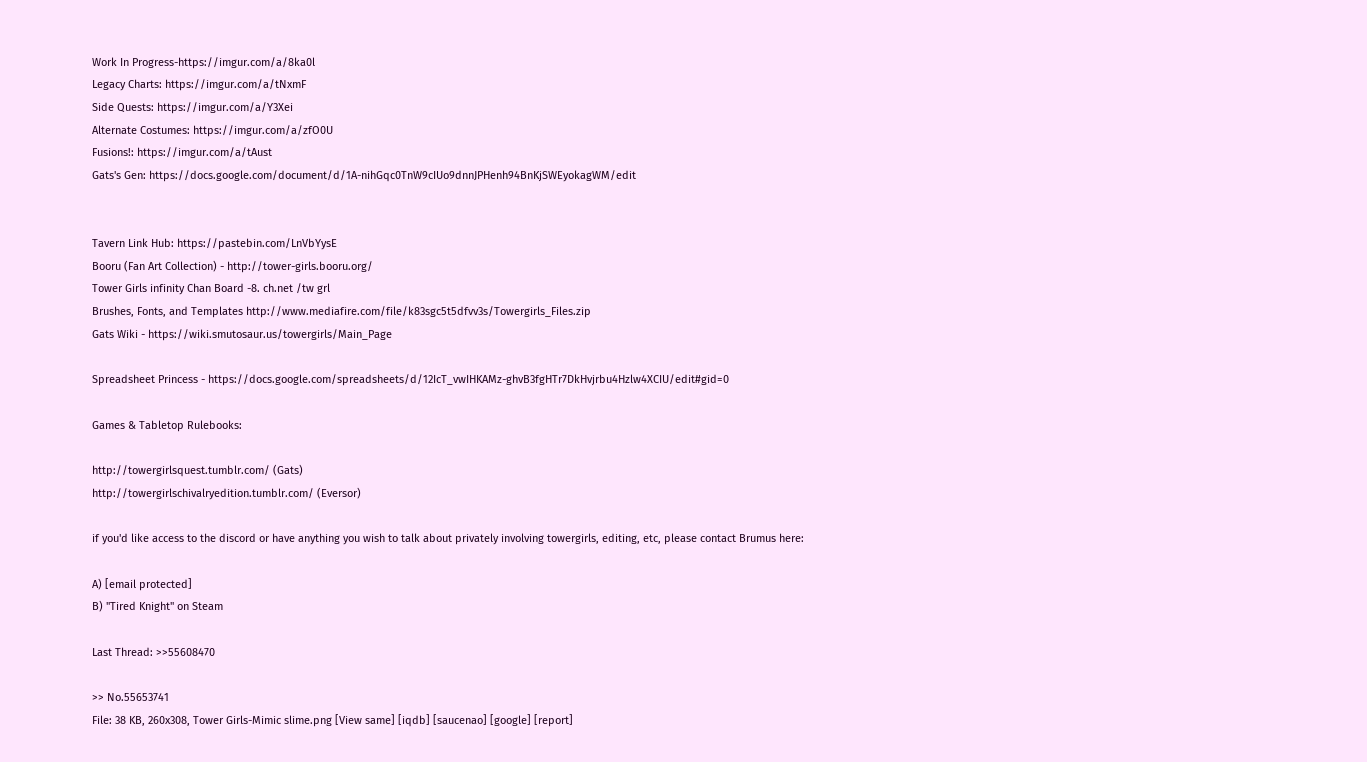Work In Progress-https://imgur.com/a/8ka0l
Legacy Charts: https://imgur.com/a/tNxmF
Side Quests: https://imgur.com/a/Y3Xei
Alternate Costumes: https://imgur.com/a/zfO0U
Fusions!: https://imgur.com/a/tAust
Gats's Gen: https://docs.google.com/document/d/1A-nihGqc0TnW9cIUo9dnnJPHenh94BnKjSWEyokagWM/edit


Tavern Link Hub: https://pastebin.com/LnVbYysE
Booru (Fan Art Collection) - http://tower-girls.booru.org/
Tower Girls infinity Chan Board -8. ch.net /tw grl
Brushes, Fonts, and Templates http://www.mediafire.com/file/k83sgc5t5dfvv3s/Towergirls_Files.zip
Gats Wiki - https://wiki.smutosaur.us/towergirls/Main_Page

Spreadsheet Princess - https://docs.google.com/spreadsheets/d/12IcT_vwIHKAMz-ghvB3fgHTr7DkHvjrbu4Hzlw4XCIU/edit#gid=0

Games & Tabletop Rulebooks:

http://towergirlsquest.tumblr.com/ (Gats)
http://towergirlschivalryedition.tumblr.com/ (Eversor)

if you'd like access to the discord or have anything you wish to talk about privately involving towergirls, editing, etc, please contact Brumus here:

A) [email protected]
B) "Tired Knight" on Steam

Last Thread: >>55608470

>> No.55653741
File: 38 KB, 260x308, Tower Girls-Mimic slime.png [View same] [iqdb] [saucenao] [google] [report]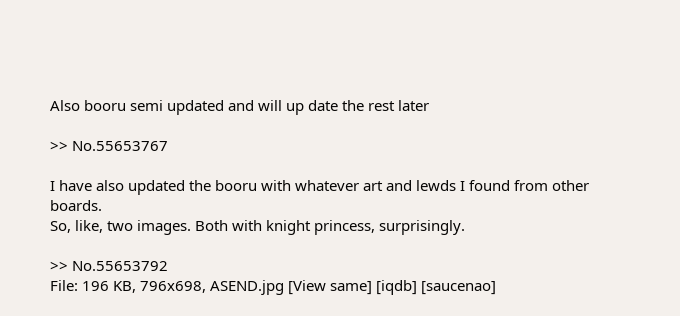Also booru semi updated and will up date the rest later

>> No.55653767

I have also updated the booru with whatever art and lewds I found from other boards.
So, like, two images. Both with knight princess, surprisingly.

>> No.55653792
File: 196 KB, 796x698, ASEND.jpg [View same] [iqdb] [saucenao]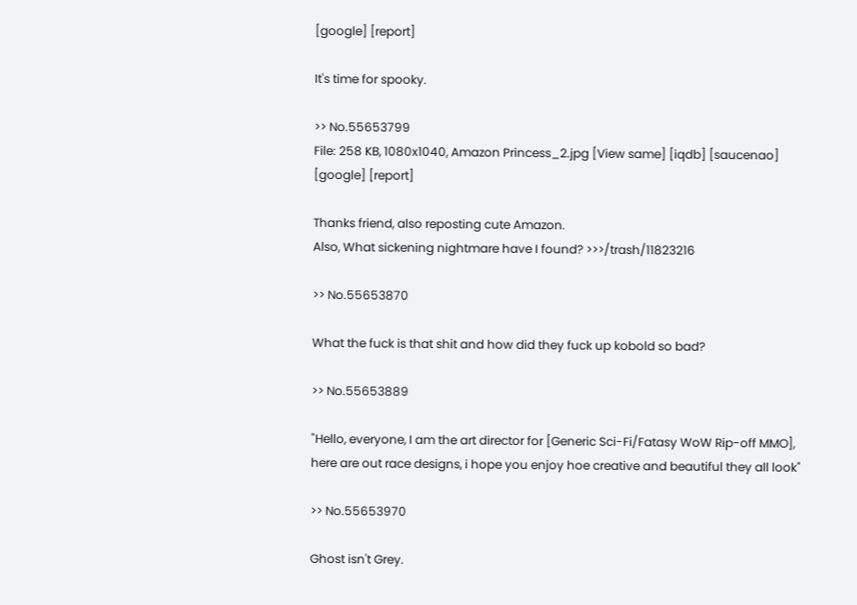[google] [report]

It's time for spooky.

>> No.55653799
File: 258 KB, 1080x1040, Amazon Princess_2.jpg [View same] [iqdb] [saucenao] [google] [report]

Thanks friend, also reposting cute Amazon.
Also, What sickening nightmare have I found? >>>/trash/11823216

>> No.55653870

What the fuck is that shit and how did they fuck up kobold so bad?

>> No.55653889

"Hello, everyone, I am the art director for [Generic Sci-Fi/Fatasy WoW Rip-off MMO], here are out race designs, i hope you enjoy hoe creative and beautiful they all look"

>> No.55653970

Ghost isn't Grey.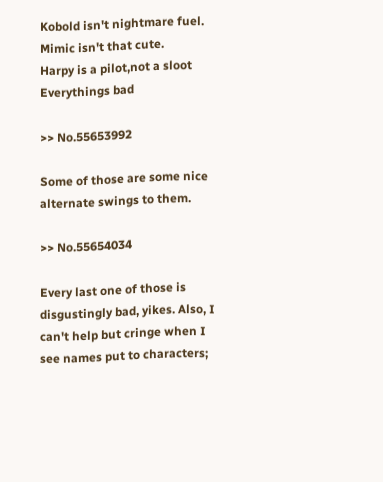Kobold isn't nightmare fuel.
Mimic isn't that cute.
Harpy is a pilot,not a sloot
Everythings bad

>> No.55653992

Some of those are some nice alternate swings to them.

>> No.55654034

Every last one of those is disgustingly bad, yikes. Also, I can't help but cringe when I see names put to characters;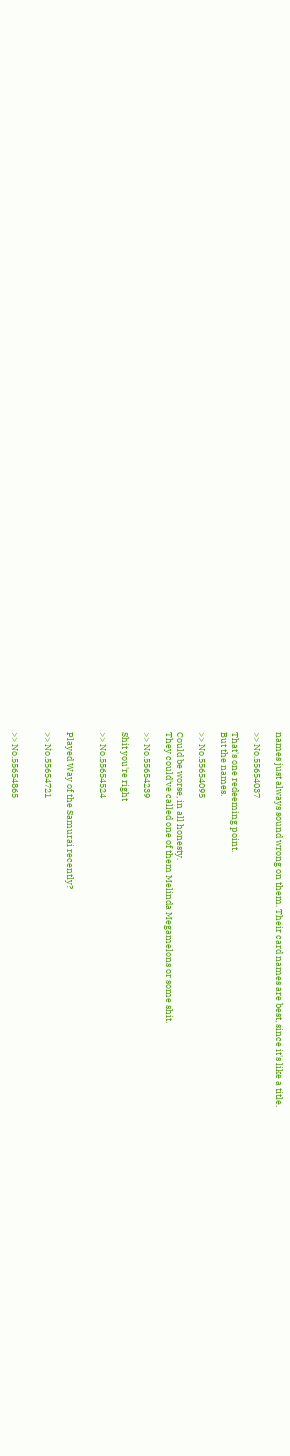names just always sound wrong on them. Their card names are best, since it's like a title.

>> No.55654037

That's one redeeming point.
But the names.

>> No.55654095

Could be worse, in all honesty.
They could've called one of them Melinda Megamelons or some shit.

>> No.55654239

Shit you're right

>> No.55654524


Played Way of the Samurai recently?

>> No.55654721


>> No.55654865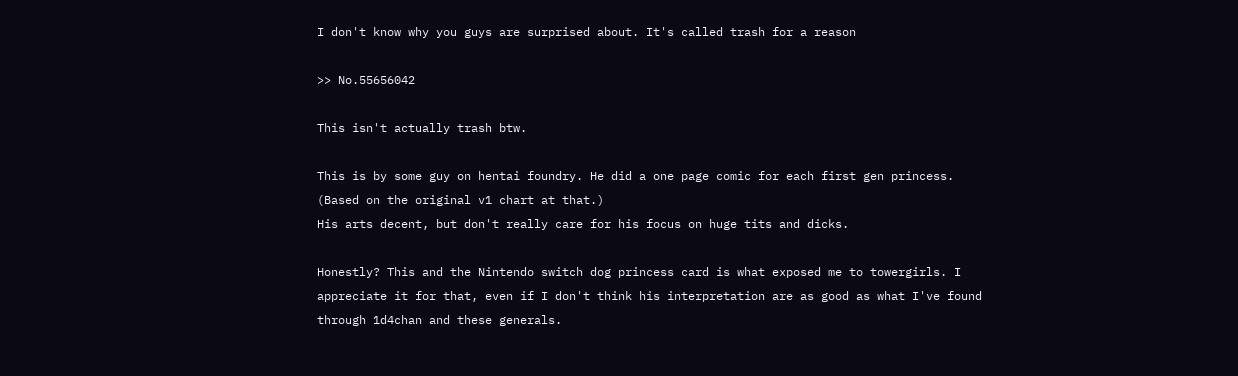I don't know why you guys are surprised about. It's called trash for a reason

>> No.55656042

This isn't actually trash btw.

This is by some guy on hentai foundry. He did a one page comic for each first gen princess. (Based on the original v1 chart at that.)
His arts decent, but don't really care for his focus on huge tits and dicks.

Honestly? This and the Nintendo switch dog princess card is what exposed me to towergirls. I appreciate it for that, even if I don't think his interpretation are as good as what I've found through 1d4chan and these generals.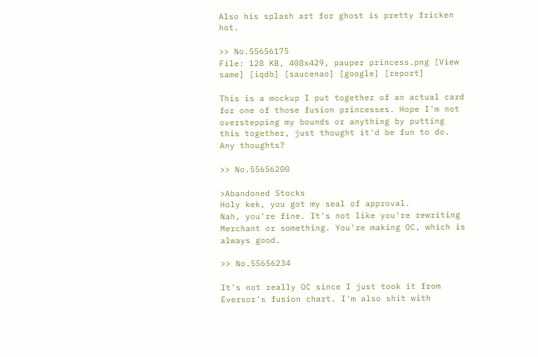Also his splash art for ghost is pretty fricken hot.

>> No.55656175
File: 128 KB, 408x429, pauper princess.png [View same] [iqdb] [saucenao] [google] [report]

This is a mockup I put together of an actual card for one of those fusion princesses. Hope I'm not overstepping my bounds or anything by putting this together, just thought it'd be fun to do. Any thoughts?

>> No.55656200

>Abandoned Stocks
Holy kek, you got my seal of approval.
Nah, you're fine. It's not like you're rewriting Merchant or something. You're making OC, which is always good.

>> No.55656234

It's not really OC since I just took it from Eversor's fusion chart. I'm also shit with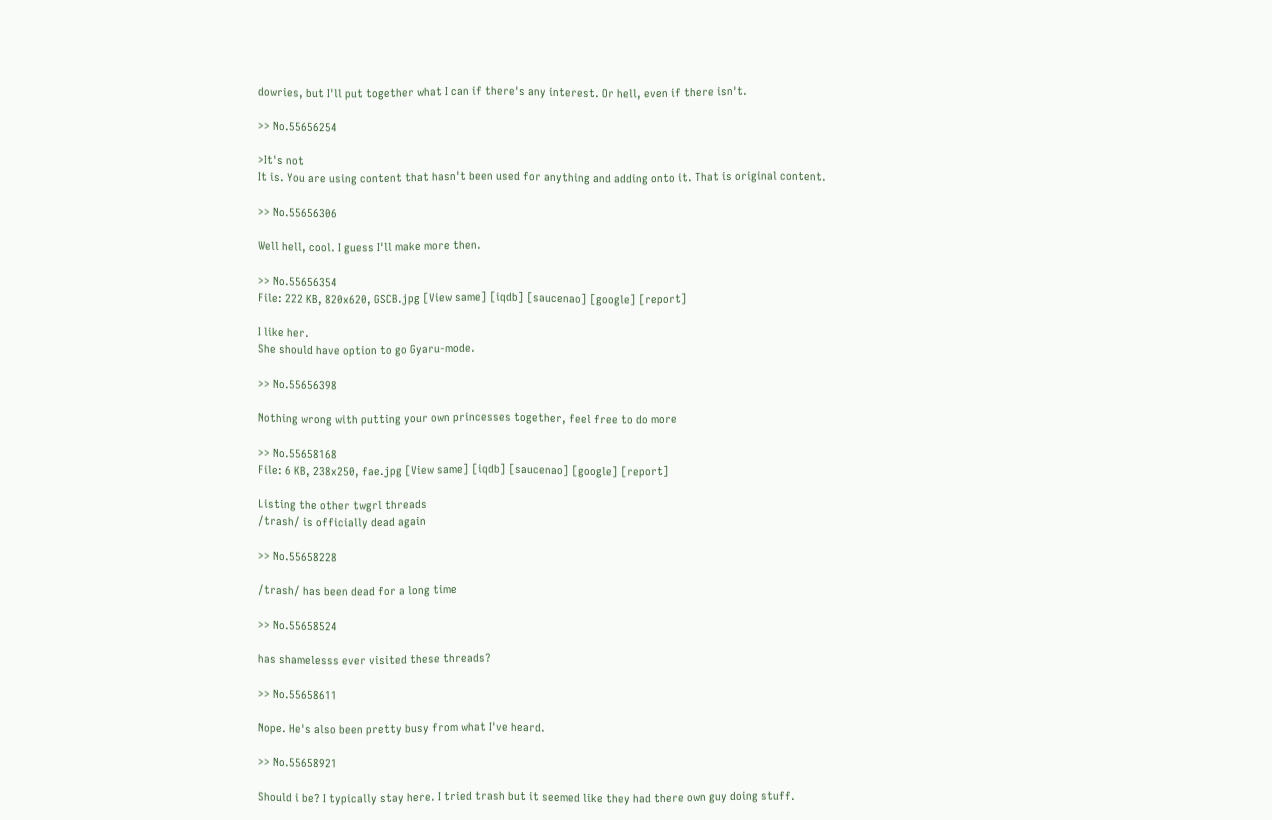dowries, but I'll put together what I can if there's any interest. Or hell, even if there isn't.

>> No.55656254

>It's not
It is. You are using content that hasn't been used for anything and adding onto it. That is original content.

>> No.55656306

Well hell, cool. I guess I'll make more then.

>> No.55656354
File: 222 KB, 820x620, GSCB.jpg [View same] [iqdb] [saucenao] [google] [report]

I like her.
She should have option to go Gyaru-mode.

>> No.55656398

Nothing wrong with putting your own princesses together, feel free to do more

>> No.55658168
File: 6 KB, 238x250, fae.jpg [View same] [iqdb] [saucenao] [google] [report]

Listing the other twgrl threads
/trash/ is officially dead again

>> No.55658228

/trash/ has been dead for a long time

>> No.55658524

has shamelesss ever visited these threads?

>> No.55658611

Nope. He's also been pretty busy from what I've heard.

>> No.55658921

Should i be? I typically stay here. I tried trash but it seemed like they had there own guy doing stuff.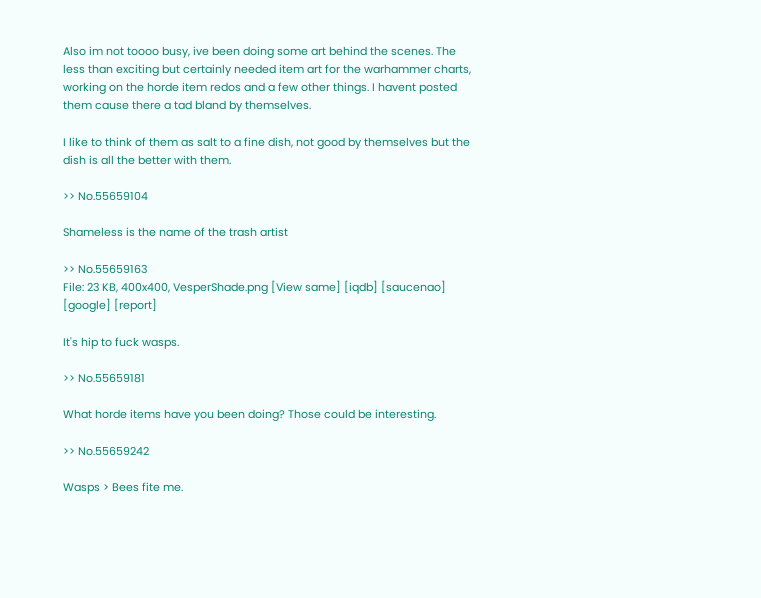Also im not toooo busy, ive been doing some art behind the scenes. The less than exciting but certainly needed item art for the warhammer charts, working on the horde item redos and a few other things. I havent posted them cause there a tad bland by themselves.

I like to think of them as salt to a fine dish, not good by themselves but the dish is all the better with them.

>> No.55659104

Shameless is the name of the trash artist

>> No.55659163
File: 23 KB, 400x400, VesperShade.png [View same] [iqdb] [saucenao] [google] [report]

It's hip to fuck wasps.

>> No.55659181

What horde items have you been doing? Those could be interesting.

>> No.55659242

Wasps > Bees fite me.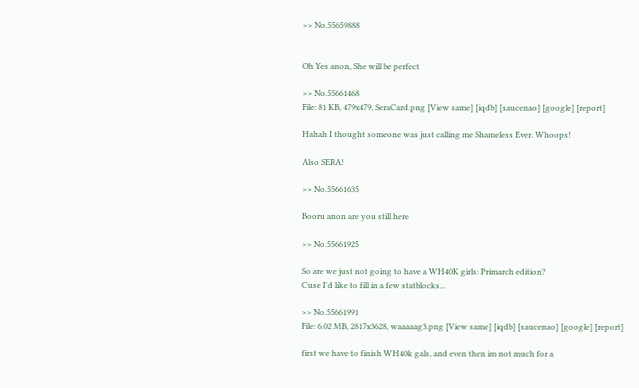>> No.55659888


Oh Yes anon, She will be perfect

>> No.55661468
File: 81 KB, 479x479, SeraCard.png [View same] [iqdb] [saucenao] [google] [report]

Hahah I thought someone was just calling me Shameless Ever. Whoops!

Also SERA!

>> No.55661635

Booru anon are you still here

>> No.55661925

So are we just not going to have a WH40K girls: Primarch edition?
Cuse I'd like to fill in a few statblocks...

>> No.55661991
File: 6.02 MB, 2817x3628, waaaaag3.png [View same] [iqdb] [saucenao] [google] [report]

first we have to finish WH40k gals, and even then im not much for a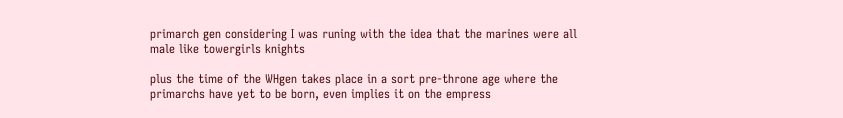primarch gen considering I was runing with the idea that the marines were all male like towergirls knights

plus the time of the WHgen takes place in a sort pre-throne age where the primarchs have yet to be born, even implies it on the empress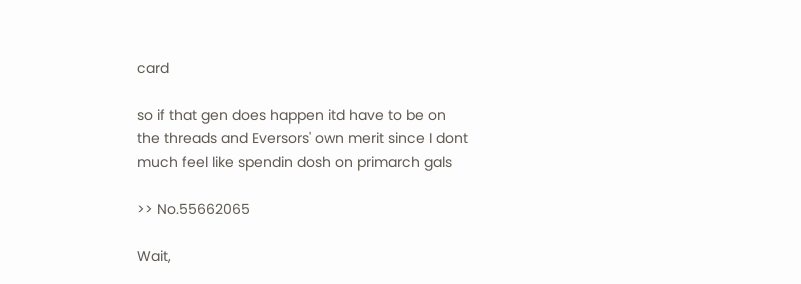card

so if that gen does happen itd have to be on the threads and Eversors' own merit since I dont much feel like spendin dosh on primarch gals

>> No.55662065

Wait,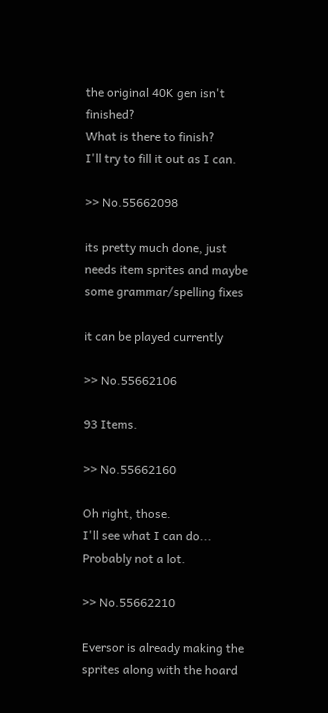the original 40K gen isn't finished?
What is there to finish?
I'll try to fill it out as I can.

>> No.55662098

its pretty much done, just needs item sprites and maybe some grammar/spelling fixes

it can be played currently

>> No.55662106

93 Items.

>> No.55662160

Oh right, those.
I'll see what I can do...
Probably not a lot.

>> No.55662210

Eversor is already making the sprites along with the hoard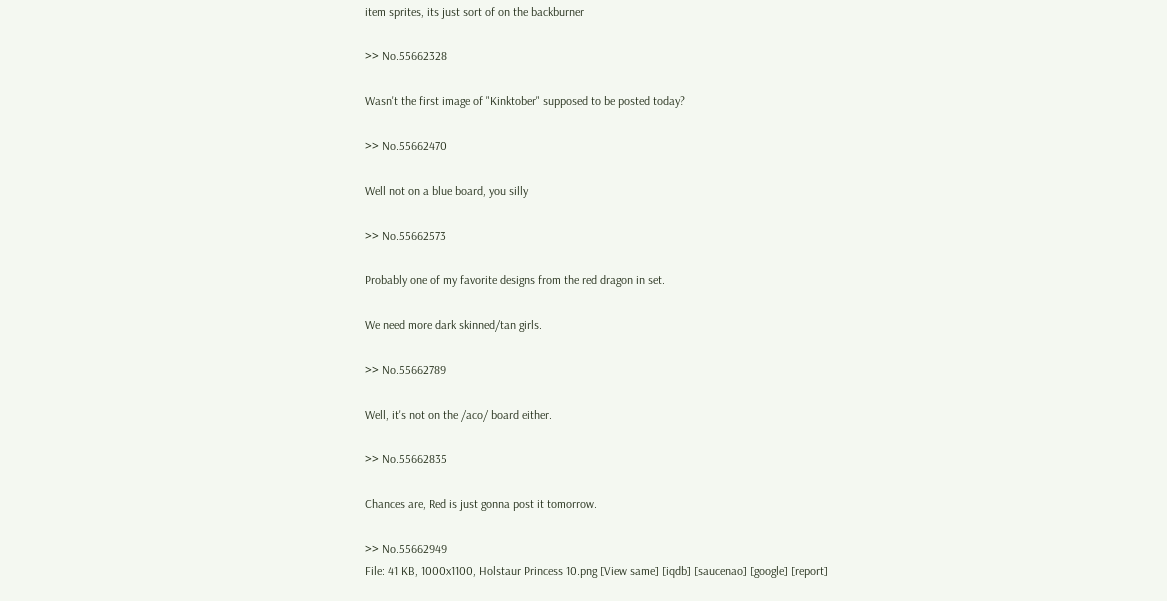item sprites, its just sort of on the backburner

>> No.55662328

Wasn't the first image of "Kinktober" supposed to be posted today?

>> No.55662470

Well not on a blue board, you silly

>> No.55662573

Probably one of my favorite designs from the red dragon in set.

We need more dark skinned/tan girls.

>> No.55662789

Well, it's not on the /aco/ board either.

>> No.55662835

Chances are, Red is just gonna post it tomorrow.

>> No.55662949
File: 41 KB, 1000x1100, Holstaur Princess 10.png [View same] [iqdb] [saucenao] [google] [report]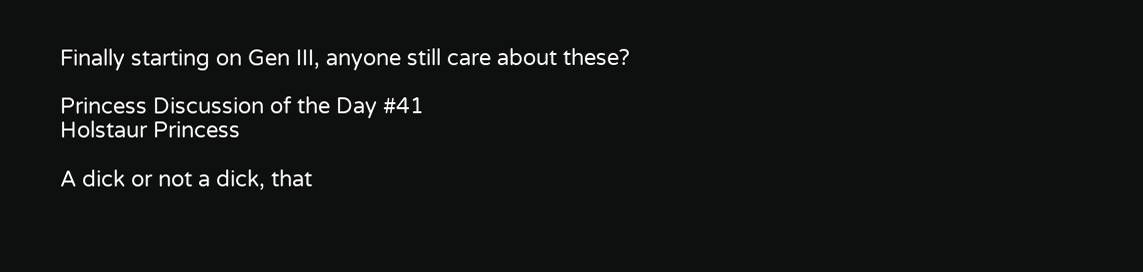Finally starting on Gen III, anyone still care about these?

Princess Discussion of the Day #41
Holstaur Princess

A dick or not a dick, that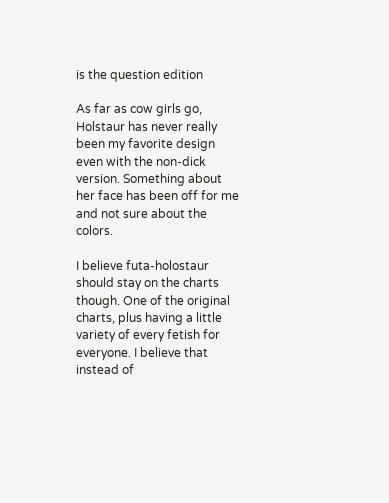is the question edition

As far as cow girls go, Holstaur has never really been my favorite design even with the non-dick version. Something about her face has been off for me and not sure about the colors.

I believe futa-holostaur should stay on the charts though. One of the original charts, plus having a little variety of every fetish for everyone. I believe that instead of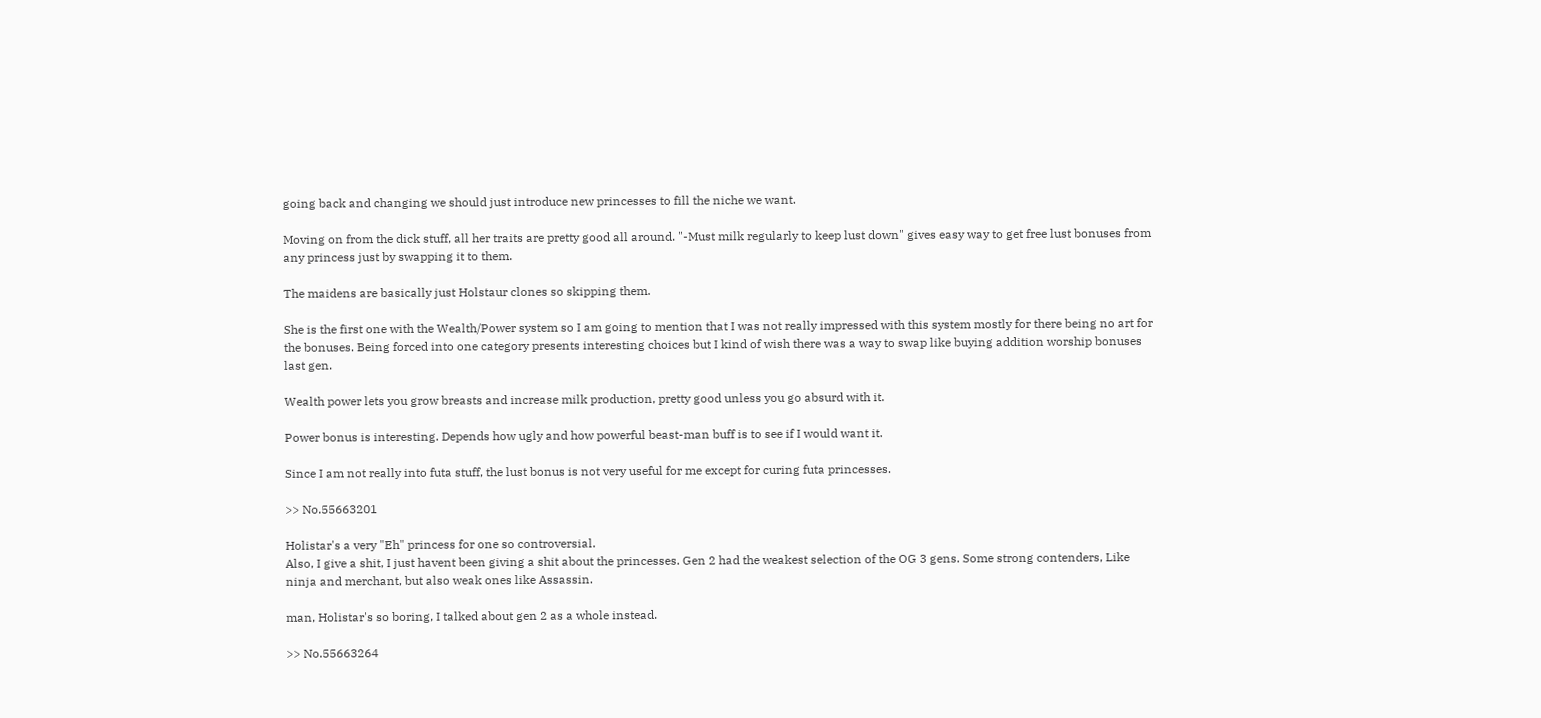going back and changing we should just introduce new princesses to fill the niche we want.

Moving on from the dick stuff, all her traits are pretty good all around. "-Must milk regularly to keep lust down" gives easy way to get free lust bonuses from any princess just by swapping it to them.

The maidens are basically just Holstaur clones so skipping them.

She is the first one with the Wealth/Power system so I am going to mention that I was not really impressed with this system mostly for there being no art for the bonuses. Being forced into one category presents interesting choices but I kind of wish there was a way to swap like buying addition worship bonuses last gen.

Wealth power lets you grow breasts and increase milk production, pretty good unless you go absurd with it.

Power bonus is interesting. Depends how ugly and how powerful beast-man buff is to see if I would want it.

Since I am not really into futa stuff, the lust bonus is not very useful for me except for curing futa princesses.

>> No.55663201

Holistar's a very "Eh" princess for one so controversial.
Also, I give a shit, I just havent been giving a shit about the princesses. Gen 2 had the weakest selection of the OG 3 gens. Some strong contenders, Like ninja and merchant, but also weak ones like Assassin.

man, Holistar's so boring, I talked about gen 2 as a whole instead.

>> No.55663264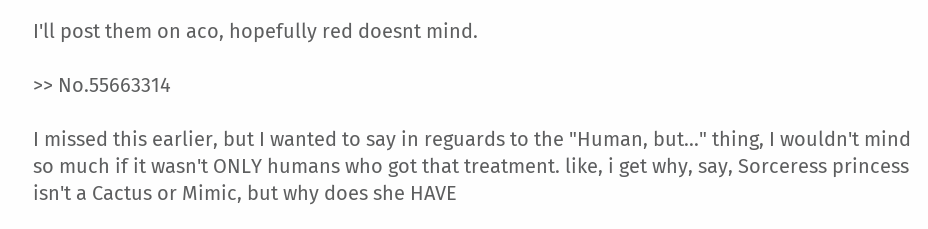I'll post them on aco, hopefully red doesnt mind.

>> No.55663314

I missed this earlier, but I wanted to say in reguards to the "Human, but..." thing, I wouldn't mind so much if it wasn't ONLY humans who got that treatment. like, i get why, say, Sorceress princess isn't a Cactus or Mimic, but why does she HAVE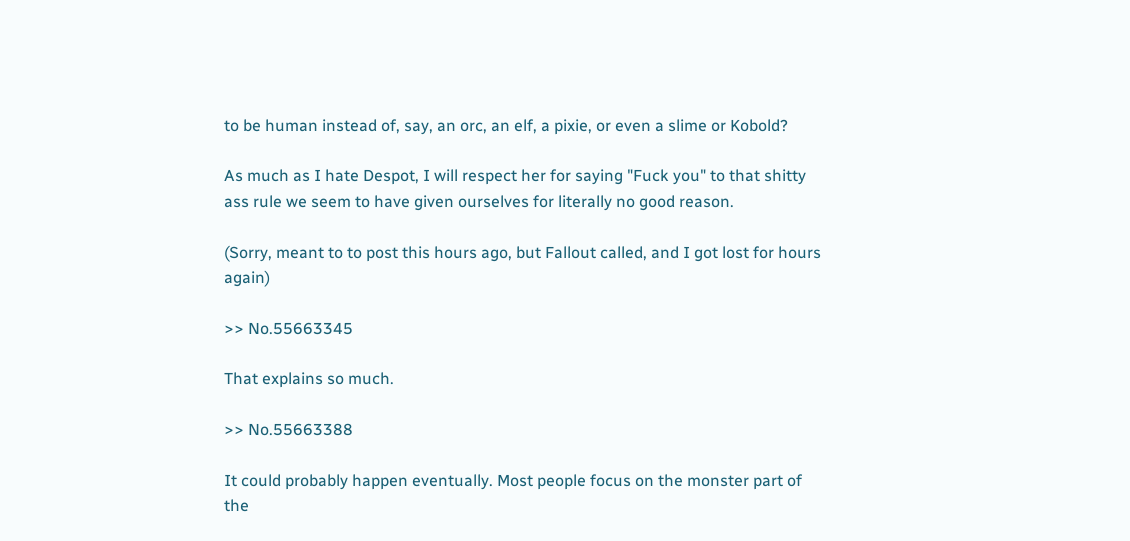to be human instead of, say, an orc, an elf, a pixie, or even a slime or Kobold?

As much as I hate Despot, I will respect her for saying "Fuck you" to that shitty ass rule we seem to have given ourselves for literally no good reason.

(Sorry, meant to to post this hours ago, but Fallout called, and I got lost for hours again)

>> No.55663345

That explains so much.

>> No.55663388

It could probably happen eventually. Most people focus on the monster part of the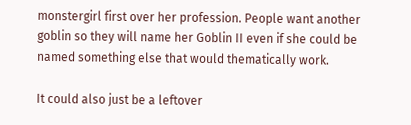monstergirl first over her profession. People want another goblin so they will name her Goblin II even if she could be named something else that would thematically work.

It could also just be a leftover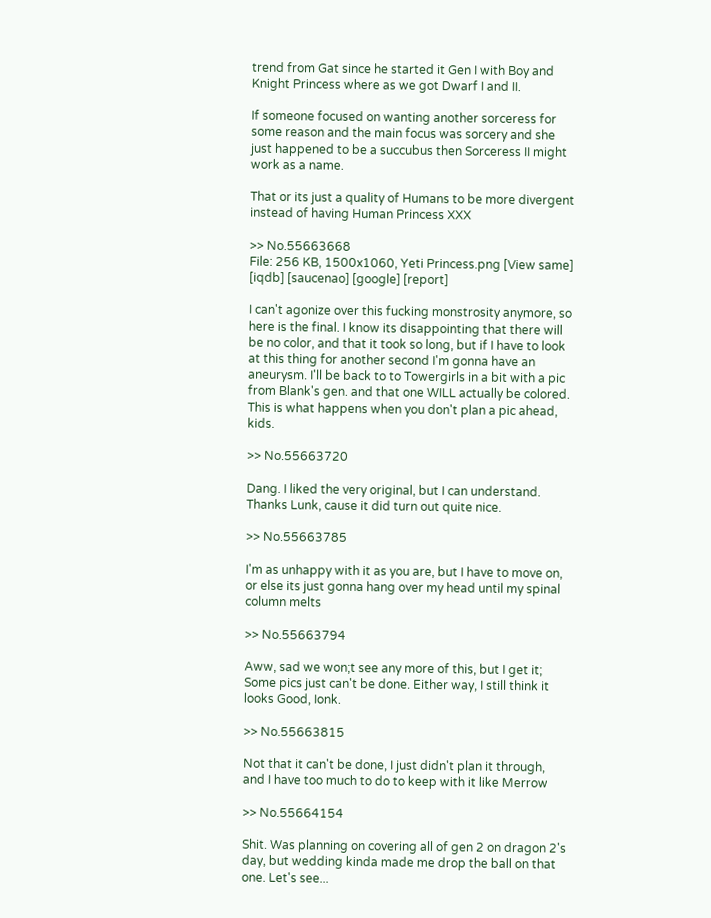trend from Gat since he started it Gen I with Boy and Knight Princess where as we got Dwarf I and II.

If someone focused on wanting another sorceress for some reason and the main focus was sorcery and she just happened to be a succubus then Sorceress II might work as a name.

That or its just a quality of Humans to be more divergent instead of having Human Princess XXX

>> No.55663668
File: 256 KB, 1500x1060, Yeti Princess.png [View same] [iqdb] [saucenao] [google] [report]

I can't agonize over this fucking monstrosity anymore, so here is the final. I know its disappointing that there will be no color, and that it took so long, but if I have to look at this thing for another second I'm gonna have an aneurysm. I'll be back to to Towergirls in a bit with a pic from Blank's gen. and that one WILL actually be colored. This is what happens when you don't plan a pic ahead, kids.

>> No.55663720

Dang. I liked the very original, but I can understand. Thanks Lunk, cause it did turn out quite nice.

>> No.55663785

I'm as unhappy with it as you are, but I have to move on, or else its just gonna hang over my head until my spinal column melts

>> No.55663794

Aww, sad we won;t see any more of this, but I get it; Some pics just can't be done. Either way, I still think it looks Good, Ionk.

>> No.55663815

Not that it can't be done, I just didn't plan it through, and I have too much to do to keep with it like Merrow

>> No.55664154

Shit. Was planning on covering all of gen 2 on dragon 2's day, but wedding kinda made me drop the ball on that one. Let's see...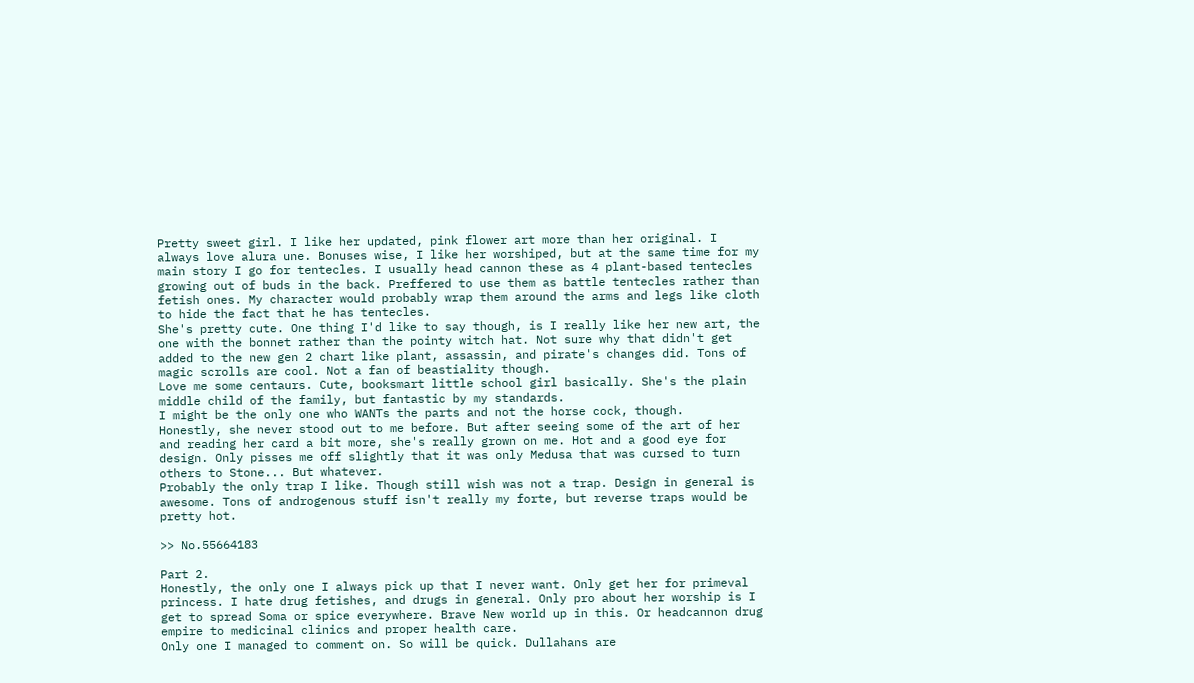Pretty sweet girl. I like her updated, pink flower art more than her original. I always love alura une. Bonuses wise, I like her worshiped, but at the same time for my main story I go for tentecles. I usually head cannon these as 4 plant-based tentecles growing out of buds in the back. Preffered to use them as battle tentecles rather than fetish ones. My character would probably wrap them around the arms and legs like cloth to hide the fact that he has tentecles.
She's pretty cute. One thing I'd like to say though, is I really like her new art, the one with the bonnet rather than the pointy witch hat. Not sure why that didn't get added to the new gen 2 chart like plant, assassin, and pirate's changes did. Tons of magic scrolls are cool. Not a fan of beastiality though.
Love me some centaurs. Cute, booksmart little school girl basically. She's the plain middle child of the family, but fantastic by my standards.
I might be the only one who WANTs the parts and not the horse cock, though.
Honestly, she never stood out to me before. But after seeing some of the art of her and reading her card a bit more, she's really grown on me. Hot and a good eye for design. Only pisses me off slightly that it was only Medusa that was cursed to turn others to Stone... But whatever.
Probably the only trap I like. Though still wish was not a trap. Design in general is awesome. Tons of androgenous stuff isn't really my forte, but reverse traps would be pretty hot.

>> No.55664183

Part 2.
Honestly, the only one I always pick up that I never want. Only get her for primeval princess. I hate drug fetishes, and drugs in general. Only pro about her worship is I get to spread Soma or spice everywhere. Brave New world up in this. Or headcannon drug empire to medicinal clinics and proper health care.
Only one I managed to comment on. So will be quick. Dullahans are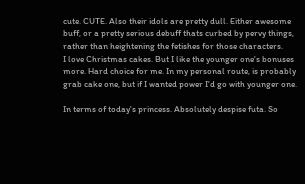cute. CUTE. Also their idols are pretty dull. Either awesome buff, or a pretty serious debuff thats curbed by pervy things, rather than heightening the fetishes for those characters.
I love Christmas cakes. But I like the younger one's bonuses more. Hard choice for me. In my personal route, is probably grab cake one, but if I wanted power I'd go with younger one.

In terms of today's princess. Absolutely despise futa. So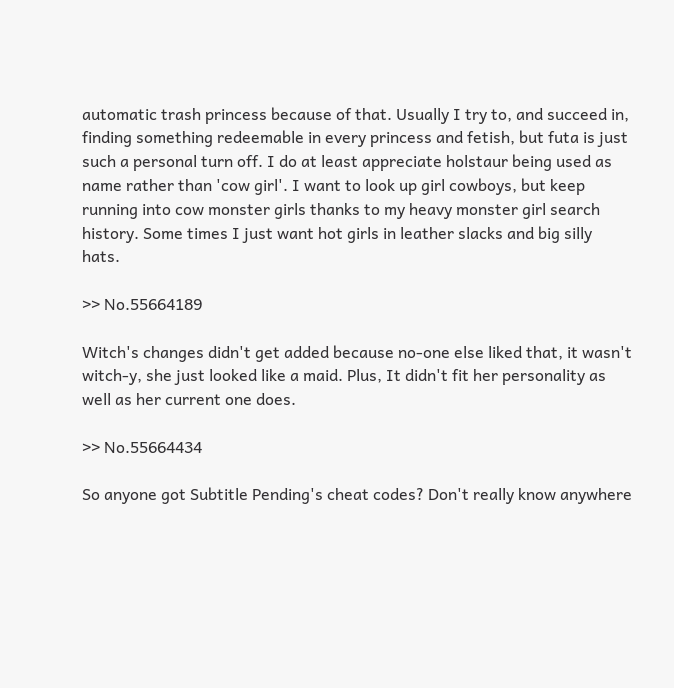automatic trash princess because of that. Usually I try to, and succeed in, finding something redeemable in every princess and fetish, but futa is just such a personal turn off. I do at least appreciate holstaur being used as name rather than 'cow girl'. I want to look up girl cowboys, but keep running into cow monster girls thanks to my heavy monster girl search history. Some times I just want hot girls in leather slacks and big silly hats.

>> No.55664189

Witch's changes didn't get added because no-one else liked that, it wasn't witch-y, she just looked like a maid. Plus, It didn't fit her personality as well as her current one does.

>> No.55664434

So anyone got Subtitle Pending's cheat codes? Don't really know anywhere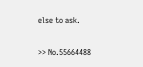else to ask.

>> No.55664488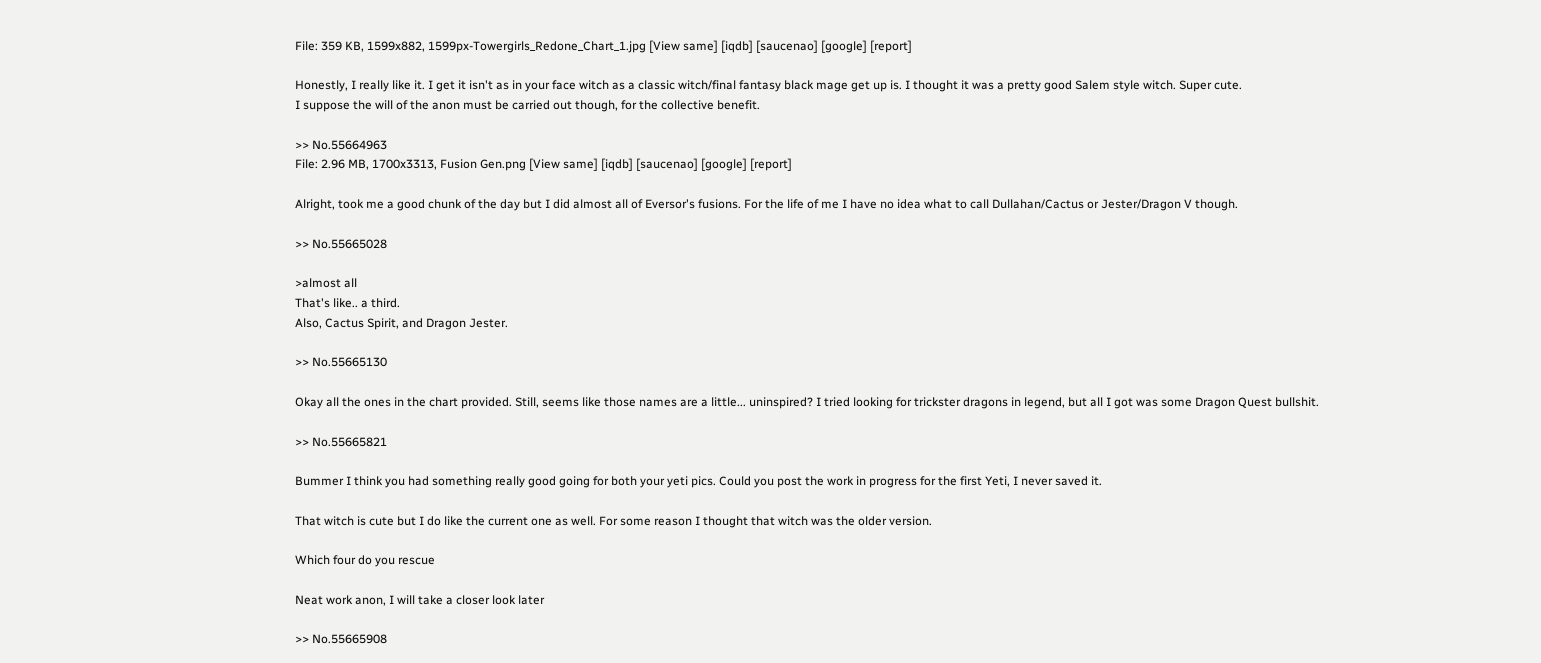File: 359 KB, 1599x882, 1599px-Towergirls_Redone_Chart_1.jpg [View same] [iqdb] [saucenao] [google] [report]

Honestly, I really like it. I get it isn't as in your face witch as a classic witch/final fantasy black mage get up is. I thought it was a pretty good Salem style witch. Super cute.
I suppose the will of the anon must be carried out though, for the collective benefit.

>> No.55664963
File: 2.96 MB, 1700x3313, Fusion Gen.png [View same] [iqdb] [saucenao] [google] [report]

Alright, took me a good chunk of the day but I did almost all of Eversor's fusions. For the life of me I have no idea what to call Dullahan/Cactus or Jester/Dragon V though.

>> No.55665028

>almost all
That's like.. a third.
Also, Cactus Spirit, and Dragon Jester.

>> No.55665130

Okay all the ones in the chart provided. Still, seems like those names are a little... uninspired? I tried looking for trickster dragons in legend, but all I got was some Dragon Quest bullshit.

>> No.55665821

Bummer I think you had something really good going for both your yeti pics. Could you post the work in progress for the first Yeti, I never saved it.

That witch is cute but I do like the current one as well. For some reason I thought that witch was the older version.

Which four do you rescue

Neat work anon, I will take a closer look later

>> No.55665908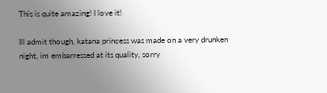This is quite amazing! I love it!

Ill admit though, katana princess was made on a very drunken night, im embarressed at its quality, sorry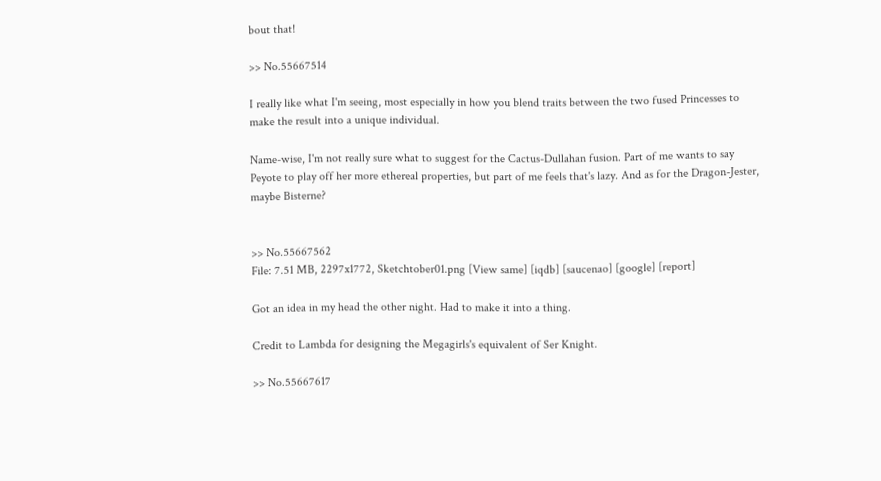bout that!

>> No.55667514

I really like what I'm seeing, most especially in how you blend traits between the two fused Princesses to make the result into a unique individual.

Name-wise, I'm not really sure what to suggest for the Cactus-Dullahan fusion. Part of me wants to say Peyote to play off her more ethereal properties, but part of me feels that's lazy. And as for the Dragon-Jester, maybe Bisterne?


>> No.55667562
File: 7.51 MB, 2297x1772, Sketchtober01.png [View same] [iqdb] [saucenao] [google] [report]

Got an idea in my head the other night. Had to make it into a thing.

Credit to Lambda for designing the Megagirls's equivalent of Ser Knight.

>> No.55667617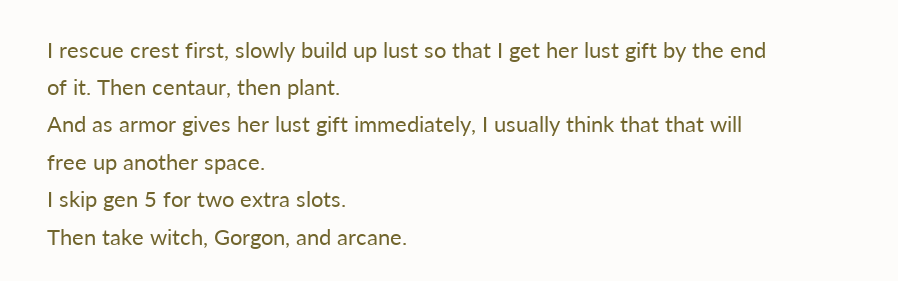I rescue crest first, slowly build up lust so that I get her lust gift by the end of it. Then centaur, then plant.
And as armor gives her lust gift immediately, I usually think that that will free up another space.
I skip gen 5 for two extra slots.
Then take witch, Gorgon, and arcane.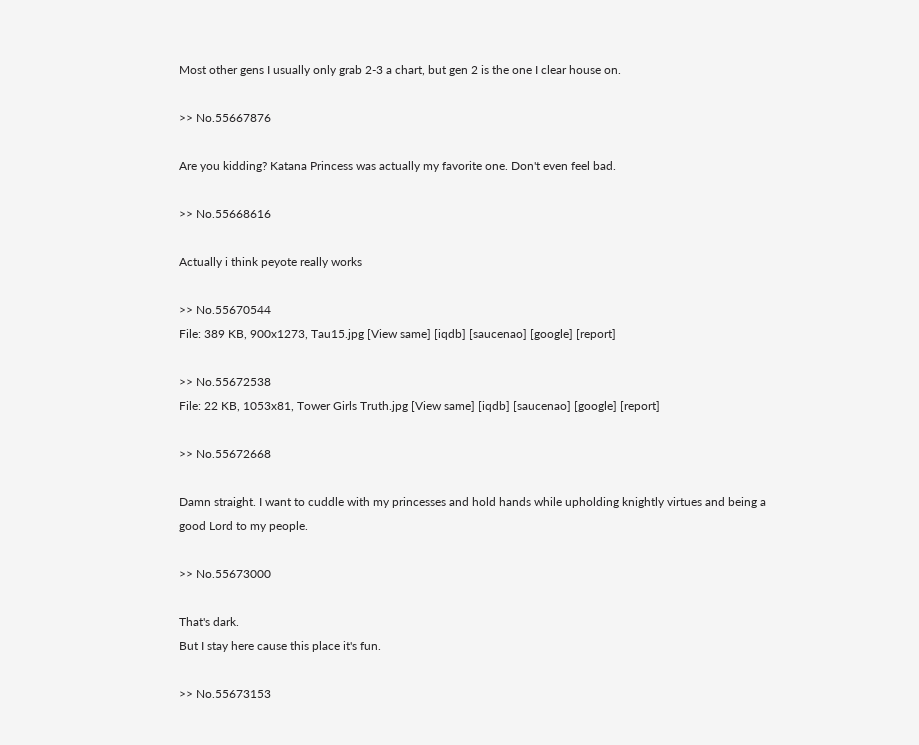Most other gens I usually only grab 2-3 a chart, but gen 2 is the one I clear house on.

>> No.55667876

Are you kidding? Katana Princess was actually my favorite one. Don't even feel bad.

>> No.55668616

Actually i think peyote really works

>> No.55670544
File: 389 KB, 900x1273, Tau15.jpg [View same] [iqdb] [saucenao] [google] [report]

>> No.55672538
File: 22 KB, 1053x81, Tower Girls Truth.jpg [View same] [iqdb] [saucenao] [google] [report]

>> No.55672668

Damn straight. I want to cuddle with my princesses and hold hands while upholding knightly virtues and being a good Lord to my people.

>> No.55673000

That's dark.
But I stay here cause this place it's fun.

>> No.55673153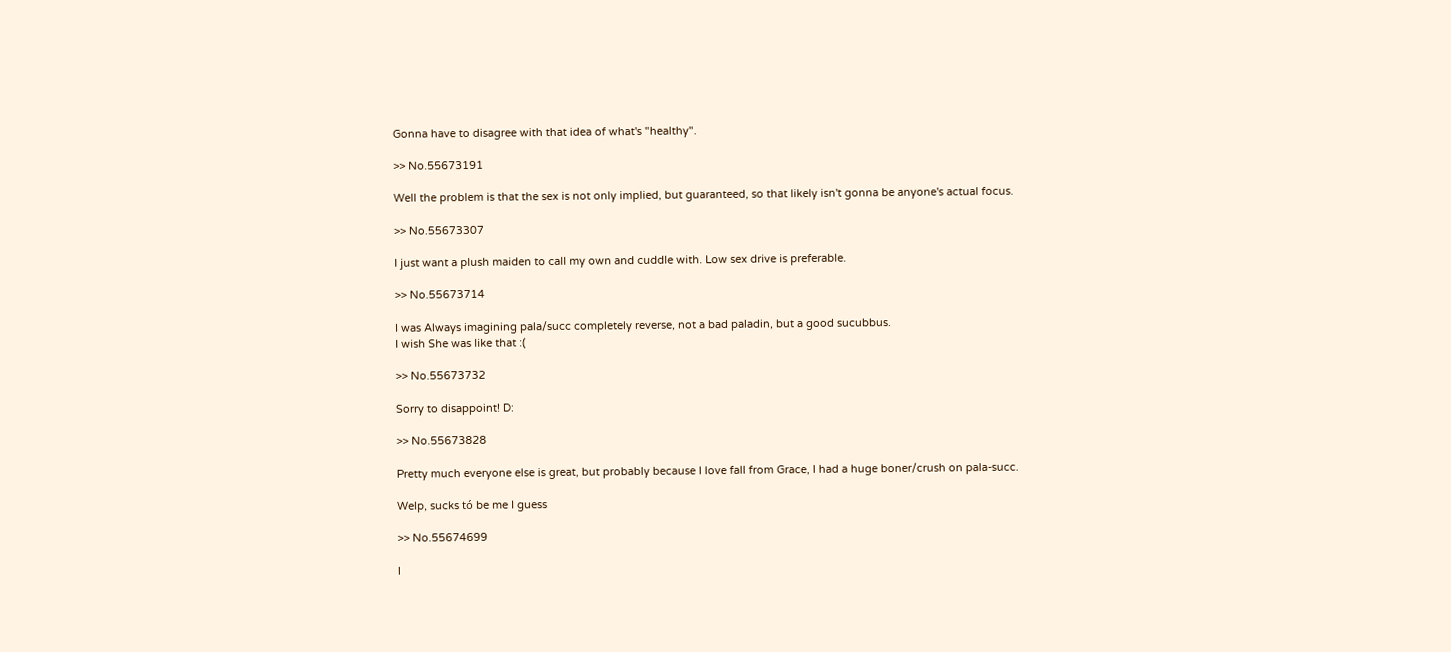Gonna have to disagree with that idea of what's "healthy".

>> No.55673191

Well the problem is that the sex is not only implied, but guaranteed, so that likely isn't gonna be anyone's actual focus.

>> No.55673307

I just want a plush maiden to call my own and cuddle with. Low sex drive is preferable.

>> No.55673714

I was Always imagining pala/succ completely reverse, not a bad paladin, but a good sucubbus.
I wish She was like that :(

>> No.55673732

Sorry to disappoint! D:

>> No.55673828

Pretty much everyone else is great, but probably because I love fall from Grace, I had a huge boner/crush on pala-succ.

Welp, sucks tó be me I guess

>> No.55674699

I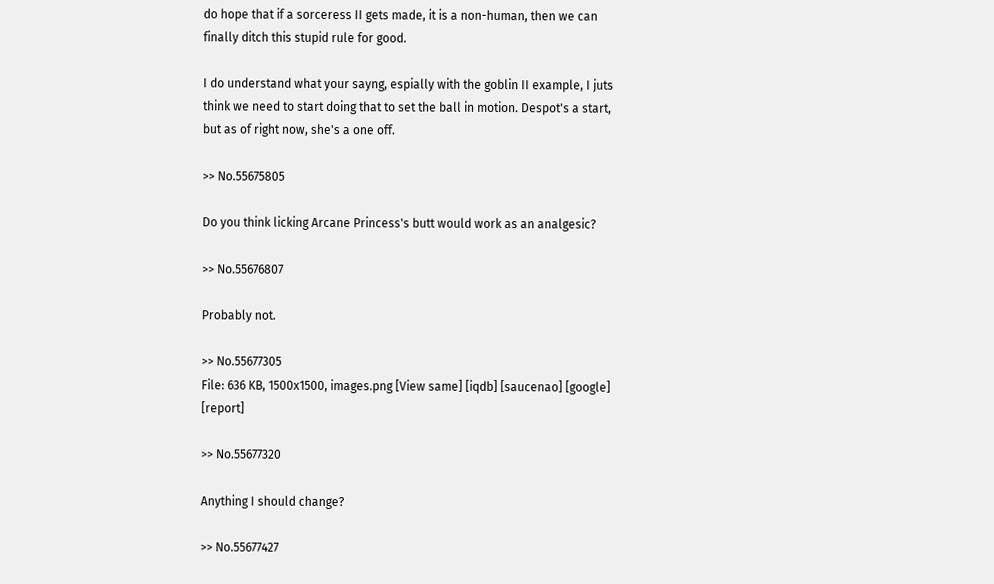do hope that if a sorceress II gets made, it is a non-human, then we can finally ditch this stupid rule for good.

I do understand what your sayng, espially with the goblin II example, I juts think we need to start doing that to set the ball in motion. Despot's a start, but as of right now, she's a one off.

>> No.55675805

Do you think licking Arcane Princess's butt would work as an analgesic?

>> No.55676807

Probably not.

>> No.55677305
File: 636 KB, 1500x1500, images.png [View same] [iqdb] [saucenao] [google] [report]

>> No.55677320

Anything I should change?

>> No.55677427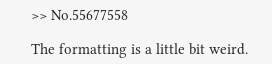>> No.55677558

The formatting is a little bit weird.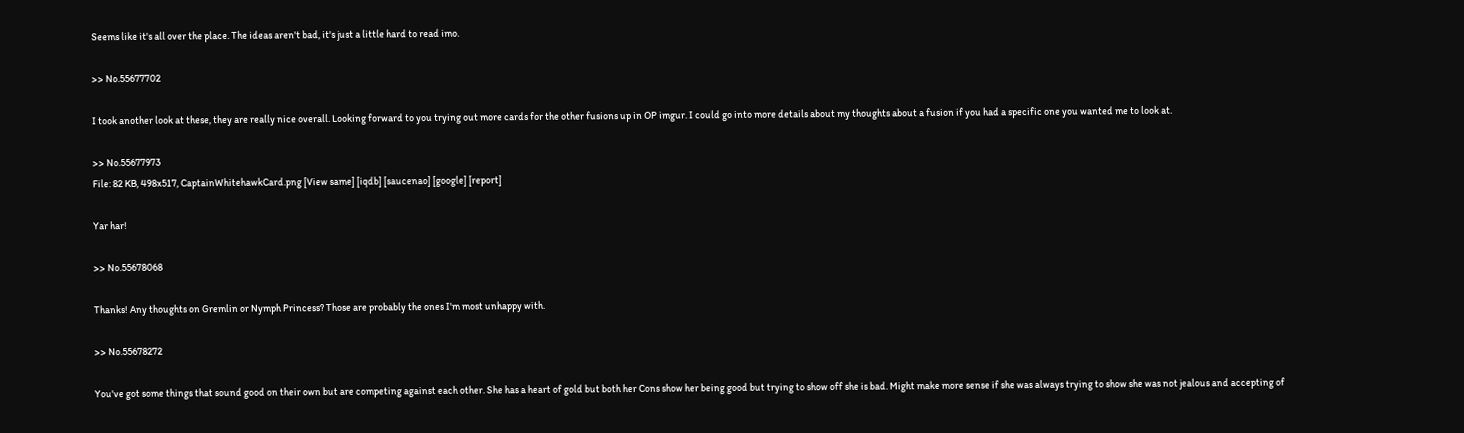Seems like it's all over the place. The ideas aren't bad, it's just a little hard to read imo.

>> No.55677702

I took another look at these, they are really nice overall. Looking forward to you trying out more cards for the other fusions up in OP imgur. I could go into more details about my thoughts about a fusion if you had a specific one you wanted me to look at.

>> No.55677973
File: 82 KB, 498x517, CaptainWhitehawkCard.png [View same] [iqdb] [saucenao] [google] [report]

Yar har!

>> No.55678068

Thanks! Any thoughts on Gremlin or Nymph Princess? Those are probably the ones I'm most unhappy with.

>> No.55678272

You've got some things that sound good on their own but are competing against each other. She has a heart of gold but both her Cons show her being good but trying to show off she is bad. Might make more sense if she was always trying to show she was not jealous and accepting of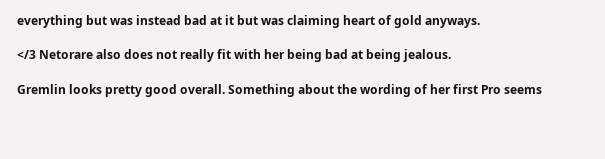everything but was instead bad at it but was claiming heart of gold anyways.

</3 Netorare also does not really fit with her being bad at being jealous.

Gremlin looks pretty good overall. Something about the wording of her first Pro seems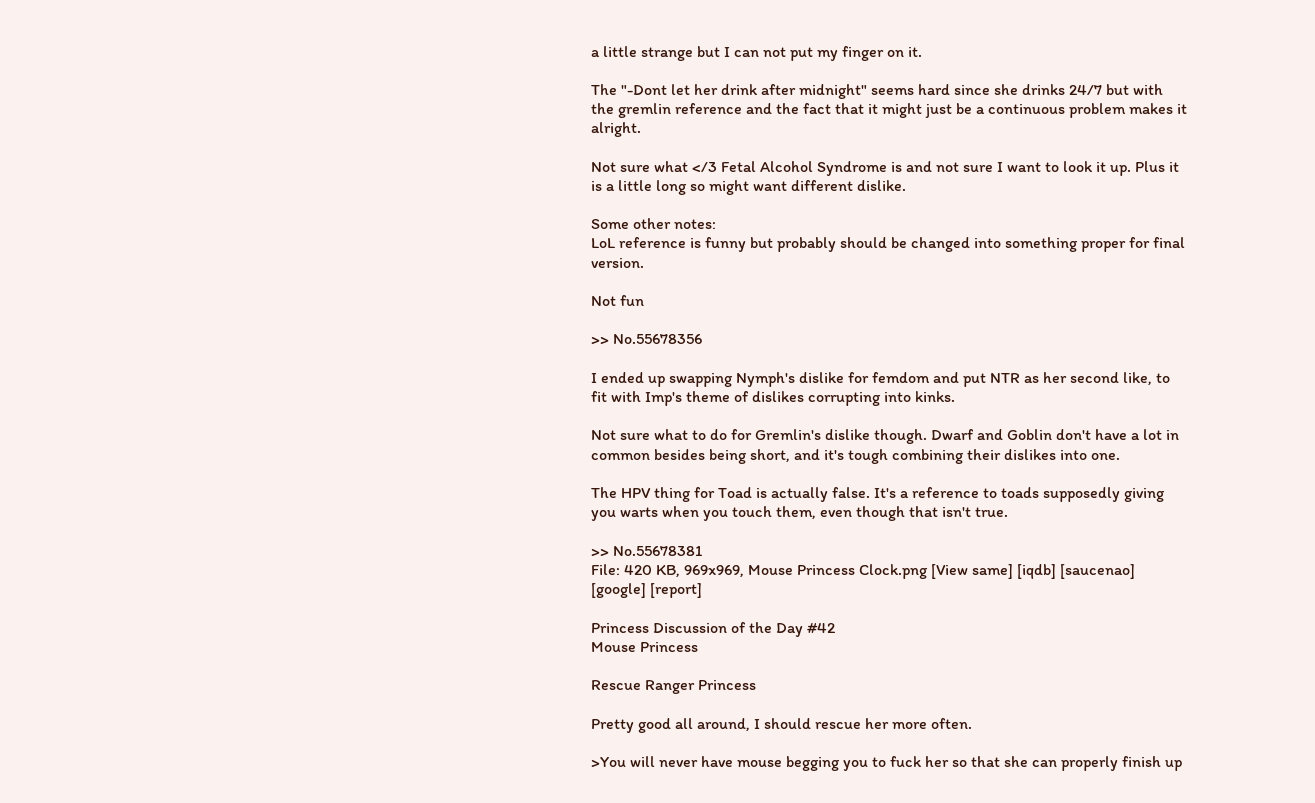a little strange but I can not put my finger on it.

The "-Dont let her drink after midnight" seems hard since she drinks 24/7 but with the gremlin reference and the fact that it might just be a continuous problem makes it alright.

Not sure what </3 Fetal Alcohol Syndrome is and not sure I want to look it up. Plus it is a little long so might want different dislike.

Some other notes:
LoL reference is funny but probably should be changed into something proper for final version.

Not fun

>> No.55678356

I ended up swapping Nymph's dislike for femdom and put NTR as her second like, to fit with Imp's theme of dislikes corrupting into kinks.

Not sure what to do for Gremlin's dislike though. Dwarf and Goblin don't have a lot in common besides being short, and it's tough combining their dislikes into one.

The HPV thing for Toad is actually false. It's a reference to toads supposedly giving you warts when you touch them, even though that isn't true.

>> No.55678381
File: 420 KB, 969x969, Mouse Princess Clock.png [View same] [iqdb] [saucenao] [google] [report]

Princess Discussion of the Day #42
Mouse Princess

Rescue Ranger Princess

Pretty good all around, I should rescue her more often.

>You will never have mouse begging you to fuck her so that she can properly finish up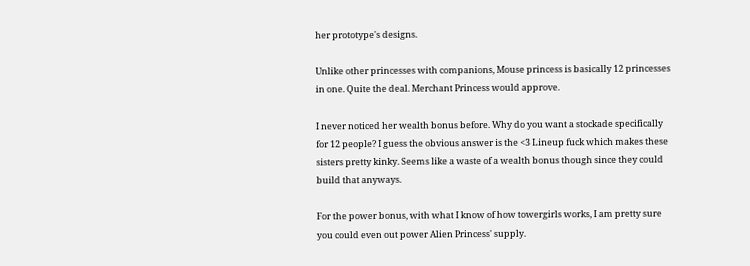her prototype's designs.

Unlike other princesses with companions, Mouse princess is basically 12 princesses in one. Quite the deal. Merchant Princess would approve.

I never noticed her wealth bonus before. Why do you want a stockade specifically for 12 people? I guess the obvious answer is the <3 Lineup fuck which makes these sisters pretty kinky. Seems like a waste of a wealth bonus though since they could build that anyways.

For the power bonus, with what I know of how towergirls works, I am pretty sure you could even out power Alien Princess' supply.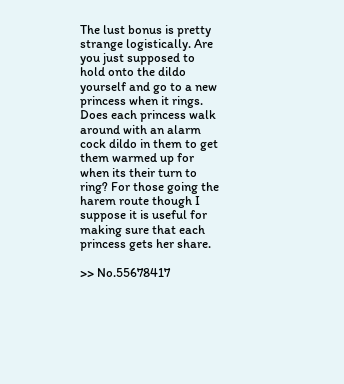The lust bonus is pretty strange logistically. Are you just supposed to hold onto the dildo yourself and go to a new princess when it rings. Does each princess walk around with an alarm cock dildo in them to get them warmed up for when its their turn to ring? For those going the harem route though I suppose it is useful for making sure that each princess gets her share.

>> No.55678417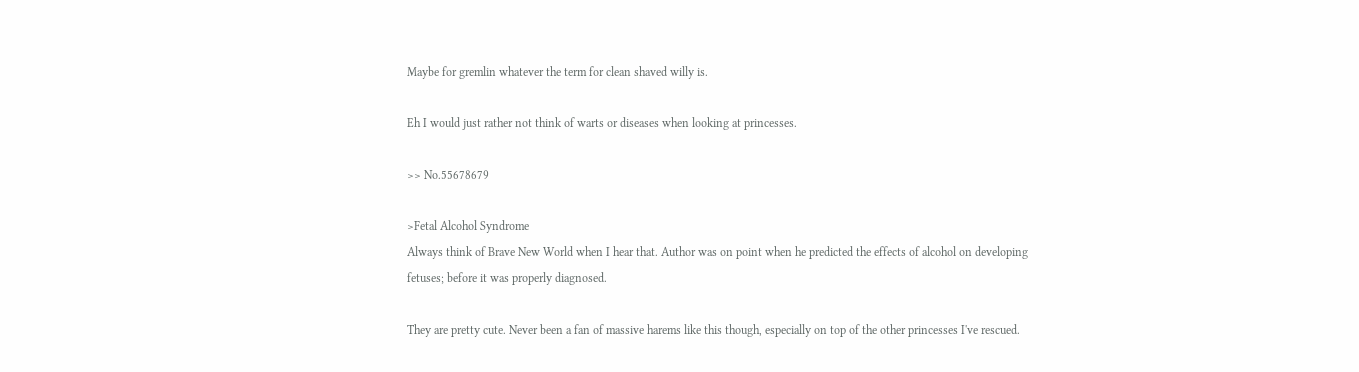Maybe for gremlin whatever the term for clean shaved willy is.

Eh I would just rather not think of warts or diseases when looking at princesses.

>> No.55678679

>Fetal Alcohol Syndrome
Always think of Brave New World when I hear that. Author was on point when he predicted the effects of alcohol on developing fetuses; before it was properly diagnosed.

They are pretty cute. Never been a fan of massive harems like this though, especially on top of the other princesses I've rescued.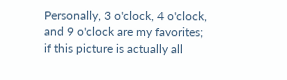Personally, 3 o'clock, 4 o'clock, and 9 o'clock are my favorites; if this picture is actually all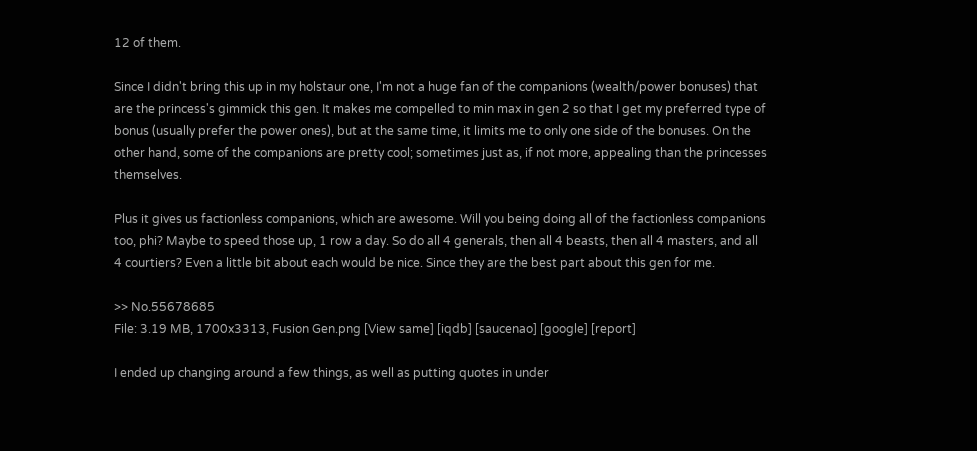12 of them.

Since I didn't bring this up in my holstaur one, I'm not a huge fan of the companions (wealth/power bonuses) that are the princess's gimmick this gen. It makes me compelled to min max in gen 2 so that I get my preferred type of bonus (usually prefer the power ones), but at the same time, it limits me to only one side of the bonuses. On the other hand, some of the companions are pretty cool; sometimes just as, if not more, appealing than the princesses themselves.

Plus it gives us factionless companions, which are awesome. Will you being doing all of the factionless companions too, phi? Maybe to speed those up, 1 row a day. So do all 4 generals, then all 4 beasts, then all 4 masters, and all 4 courtiers? Even a little bit about each would be nice. Since they are the best part about this gen for me.

>> No.55678685
File: 3.19 MB, 1700x3313, Fusion Gen.png [View same] [iqdb] [saucenao] [google] [report]

I ended up changing around a few things, as well as putting quotes in under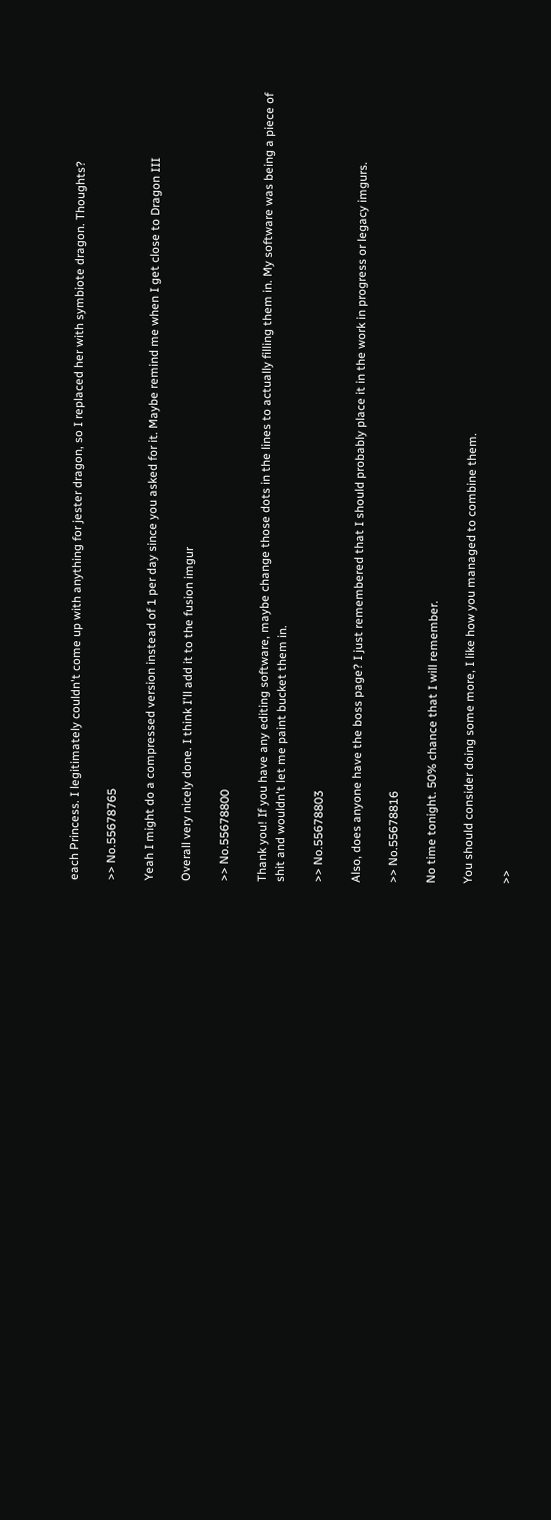each Princess. I legitimately couldn't come up with anything for jester dragon, so I replaced her with symbiote dragon. Thoughts?

>> No.55678765

Yeah I might do a compressed version instead of 1 per day since you asked for it. Maybe remind me when I get close to Dragon III

Overall very nicely done. I think I'll add it to the fusion imgur

>> No.55678800

Thank you! If you have any editing software, maybe change those dots in the lines to actually filling them in. My software was being a piece of shit and wouldn't let me paint bucket them in.

>> No.55678803

Also, does anyone have the boss page? I just remembered that I should probably place it in the work in progress or legacy imgurs.

>> No.55678816

No time tonight. 50% chance that I will remember.

You should consider doing some more, I like how you managed to combine them.

>>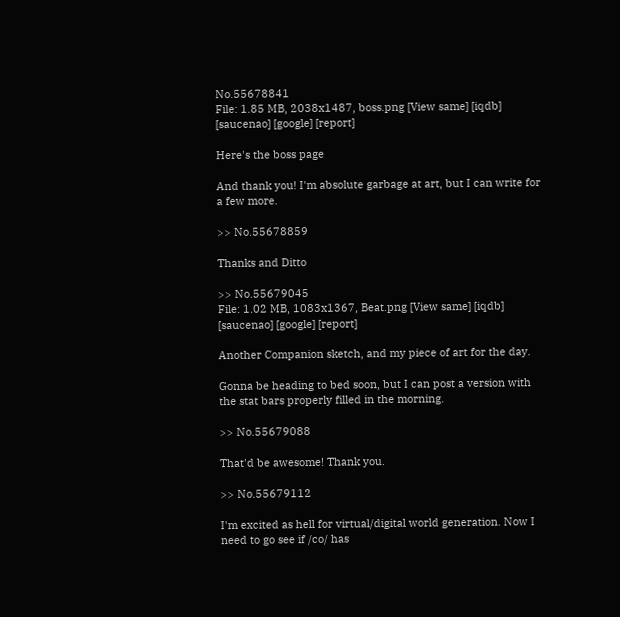No.55678841
File: 1.85 MB, 2038x1487, boss.png [View same] [iqdb] [saucenao] [google] [report]

Here's the boss page

And thank you! I'm absolute garbage at art, but I can write for a few more.

>> No.55678859

Thanks and Ditto

>> No.55679045
File: 1.02 MB, 1083x1367, Beat.png [View same] [iqdb] [saucenao] [google] [report]

Another Companion sketch, and my piece of art for the day.

Gonna be heading to bed soon, but I can post a version with the stat bars properly filled in the morning.

>> No.55679088

That'd be awesome! Thank you.

>> No.55679112

I'm excited as hell for virtual/digital world generation. Now I need to go see if /co/ has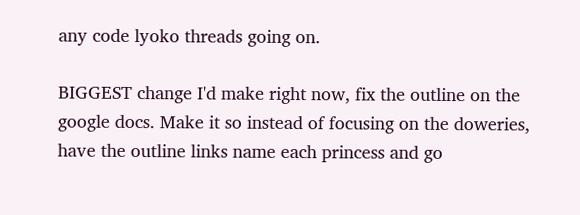any code lyoko threads going on.

BIGGEST change I'd make right now, fix the outline on the google docs. Make it so instead of focusing on the doweries, have the outline links name each princess and go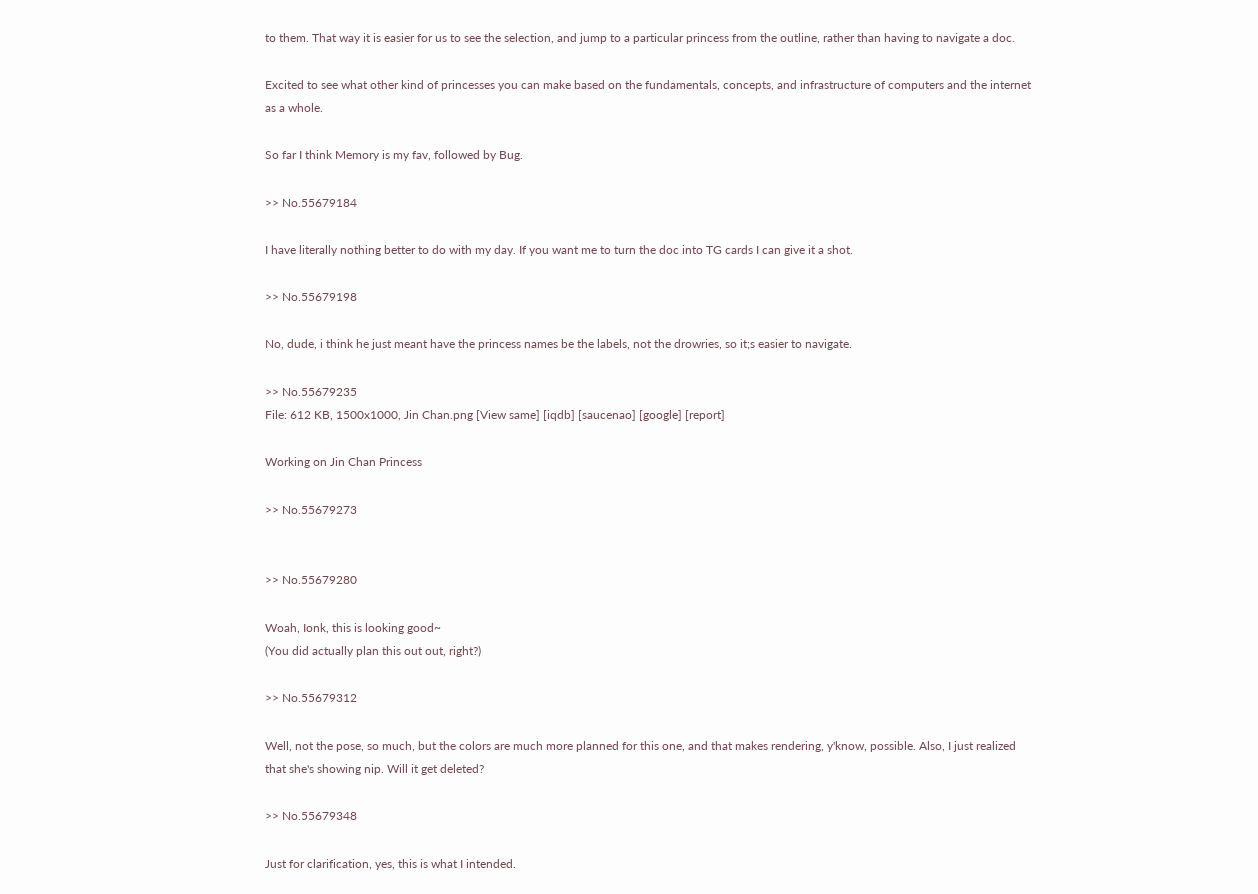to them. That way it is easier for us to see the selection, and jump to a particular princess from the outline, rather than having to navigate a doc.

Excited to see what other kind of princesses you can make based on the fundamentals, concepts, and infrastructure of computers and the internet as a whole.

So far I think Memory is my fav, followed by Bug.

>> No.55679184

I have literally nothing better to do with my day. If you want me to turn the doc into TG cards I can give it a shot.

>> No.55679198

No, dude, i think he just meant have the princess names be the labels, not the drowries, so it;s easier to navigate.

>> No.55679235
File: 612 KB, 1500x1000, Jin Chan.png [View same] [iqdb] [saucenao] [google] [report]

Working on Jin Chan Princess

>> No.55679273


>> No.55679280

Woah, Ionk, this is looking good~
(You did actually plan this out out, right?)

>> No.55679312

Well, not the pose, so much, but the colors are much more planned for this one, and that makes rendering, y'know, possible. Also, I just realized that she's showing nip. Will it get deleted?

>> No.55679348

Just for clarification, yes, this is what I intended.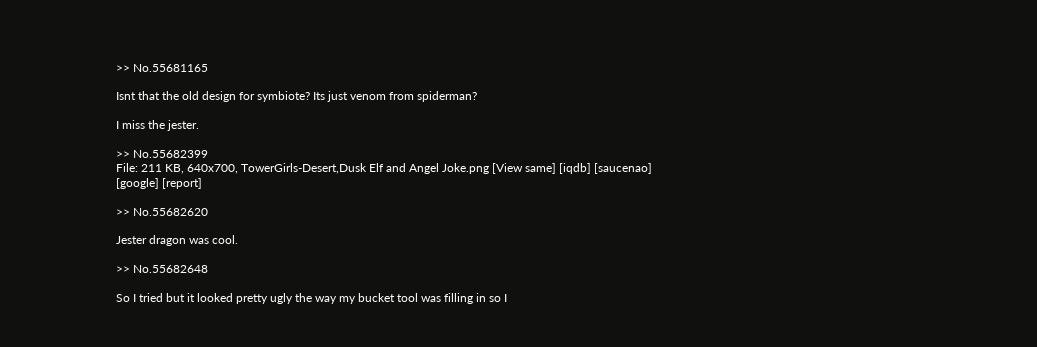>> No.55681165

Isnt that the old design for symbiote? Its just venom from spiderman?

I miss the jester.

>> No.55682399
File: 211 KB, 640x700, TowerGirls-Desert,Dusk Elf and Angel Joke.png [View same] [iqdb] [saucenao] [google] [report]

>> No.55682620

Jester dragon was cool.

>> No.55682648

So I tried but it looked pretty ugly the way my bucket tool was filling in so I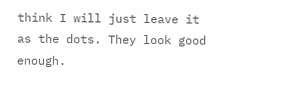think I will just leave it as the dots. They look good enough.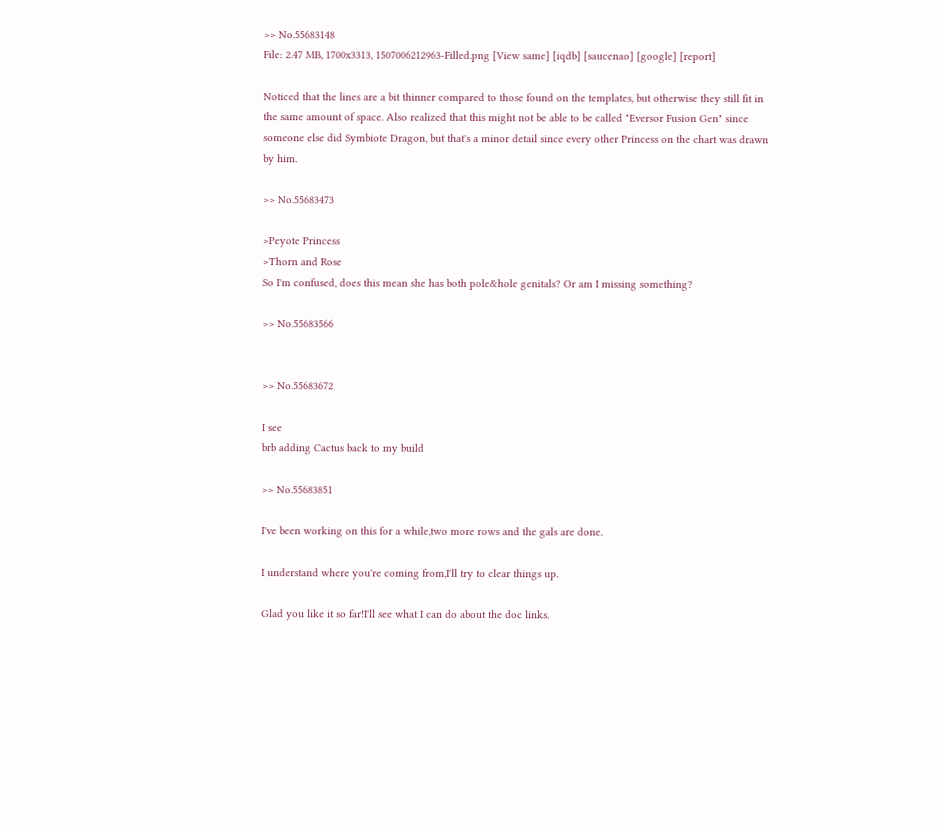>> No.55683148
File: 2.47 MB, 1700x3313, 1507006212963-Filled.png [View same] [iqdb] [saucenao] [google] [report]

Noticed that the lines are a bit thinner compared to those found on the templates, but otherwise they still fit in the same amount of space. Also realized that this might not be able to be called "Eversor Fusion Gen" since someone else did Symbiote Dragon, but that's a minor detail since every other Princess on the chart was drawn by him.

>> No.55683473

>Peyote Princess
>Thorn and Rose
So I'm confused, does this mean she has both pole&hole genitals? Or am I missing something?

>> No.55683566


>> No.55683672

I see
brb adding Cactus back to my build

>> No.55683851

I've been working on this for a while,two more rows and the gals are done.

I understand where you're coming from,I'll try to clear things up.

Glad you like it so far!I'll see what I can do about the doc links.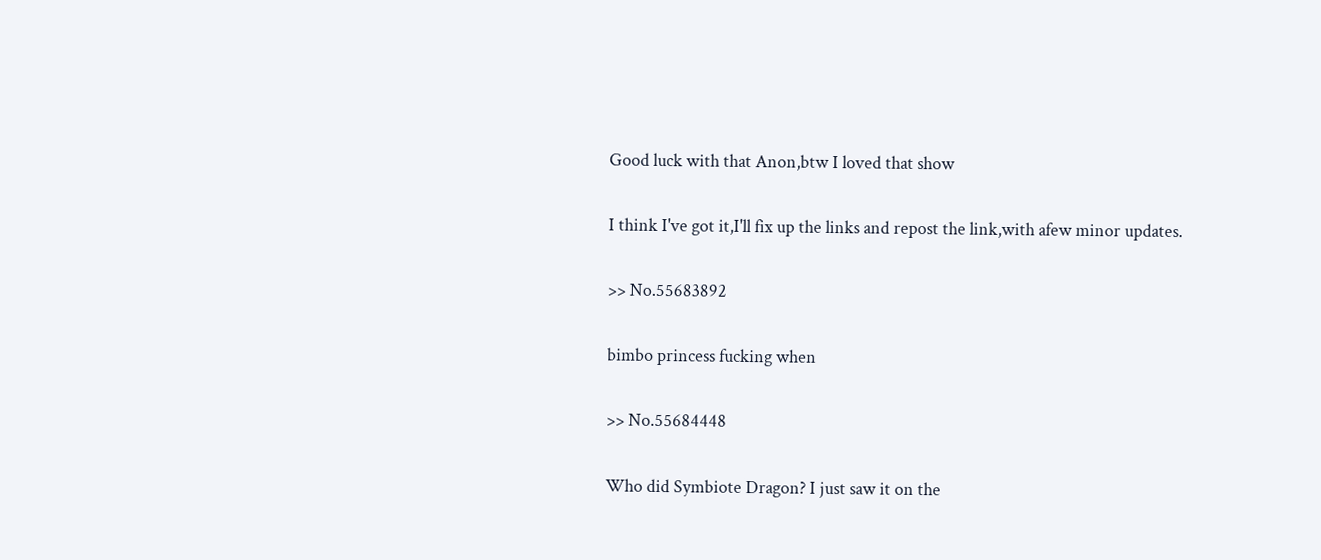Good luck with that Anon,btw I loved that show

I think I've got it,I'll fix up the links and repost the link,with afew minor updates.

>> No.55683892

bimbo princess fucking when

>> No.55684448

Who did Symbiote Dragon? I just saw it on the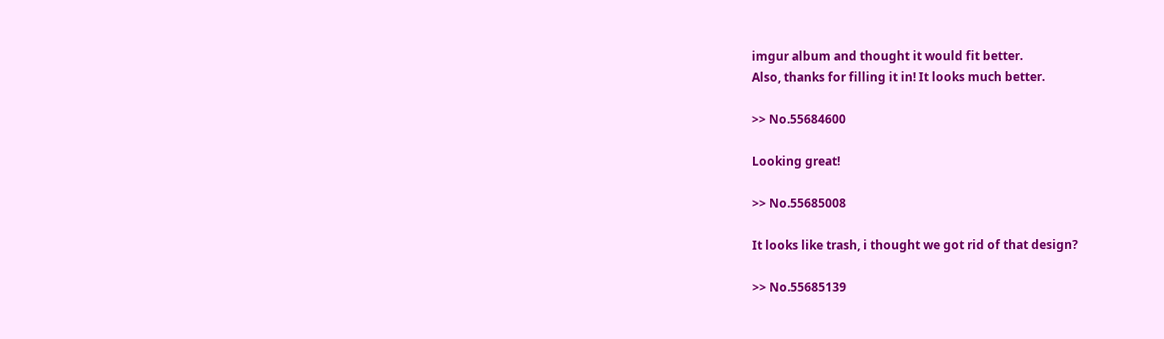imgur album and thought it would fit better.
Also, thanks for filling it in! It looks much better.

>> No.55684600

Looking great!

>> No.55685008

It looks like trash, i thought we got rid of that design?

>> No.55685139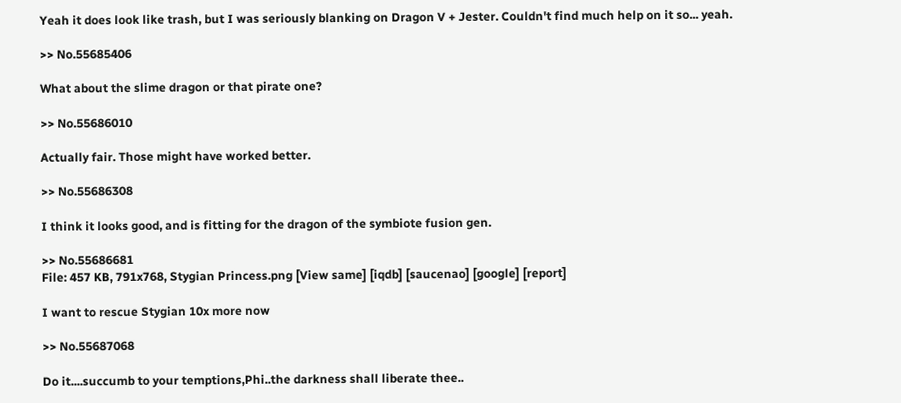Yeah it does look like trash, but I was seriously blanking on Dragon V + Jester. Couldn't find much help on it so... yeah.

>> No.55685406

What about the slime dragon or that pirate one?

>> No.55686010

Actually fair. Those might have worked better.

>> No.55686308

I think it looks good, and is fitting for the dragon of the symbiote fusion gen.

>> No.55686681
File: 457 KB, 791x768, Stygian Princess.png [View same] [iqdb] [saucenao] [google] [report]

I want to rescue Stygian 10x more now

>> No.55687068

Do it....succumb to your temptions,Phi..the darkness shall liberate thee..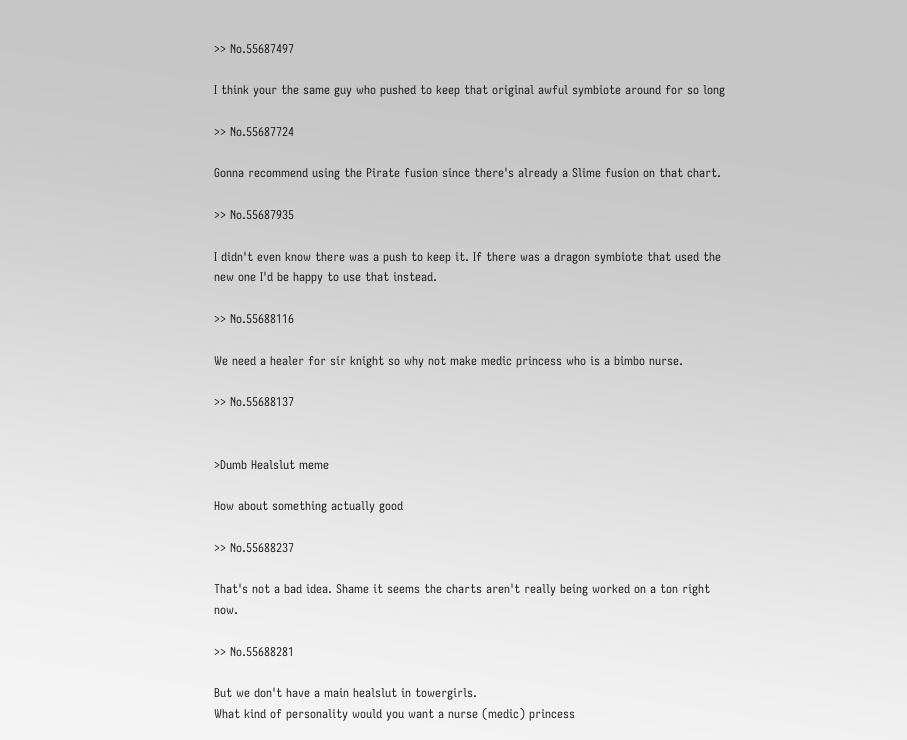>> No.55687497

I think your the same guy who pushed to keep that original awful symbiote around for so long

>> No.55687724

Gonna recommend using the Pirate fusion since there's already a Slime fusion on that chart.

>> No.55687935

I didn't even know there was a push to keep it. If there was a dragon symbiote that used the new one I'd be happy to use that instead.

>> No.55688116

We need a healer for sir knight so why not make medic princess who is a bimbo nurse.

>> No.55688137


>Dumb Healslut meme

How about something actually good

>> No.55688237

That's not a bad idea. Shame it seems the charts aren't really being worked on a ton right now.

>> No.55688281

But we don't have a main healslut in towergirls.
What kind of personality would you want a nurse (medic) princess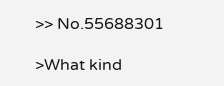>> No.55688301

>What kind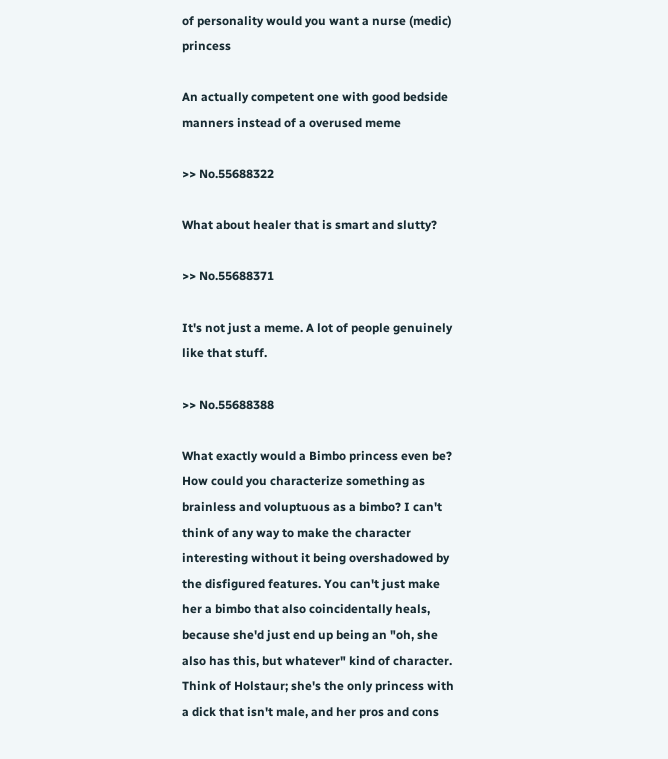of personality would you want a nurse (medic) princess

An actually competent one with good bedside manners instead of a overused meme

>> No.55688322

What about healer that is smart and slutty?

>> No.55688371

It's not just a meme. A lot of people genuinely like that stuff.

>> No.55688388

What exactly would a Bimbo princess even be? How could you characterize something as brainless and voluptuous as a bimbo? I can't think of any way to make the character interesting without it being overshadowed by the disfigured features. You can't just make her a bimbo that also coincidentally heals, because she'd just end up being an "oh, she also has this, but whatever" kind of character. Think of Holstaur; she's the only princess with a dick that isn't male, and her pros and cons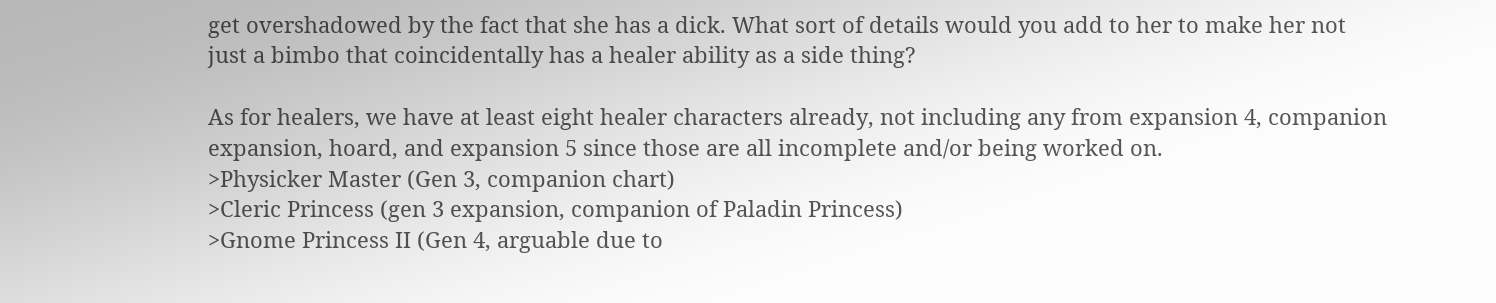get overshadowed by the fact that she has a dick. What sort of details would you add to her to make her not just a bimbo that coincidentally has a healer ability as a side thing?

As for healers, we have at least eight healer characters already, not including any from expansion 4, companion expansion, hoard, and expansion 5 since those are all incomplete and/or being worked on.
>Physicker Master (Gen 3, companion chart)
>Cleric Princess (gen 3 expansion, companion of Paladin Princess)
>Gnome Princess II (Gen 4, arguable due to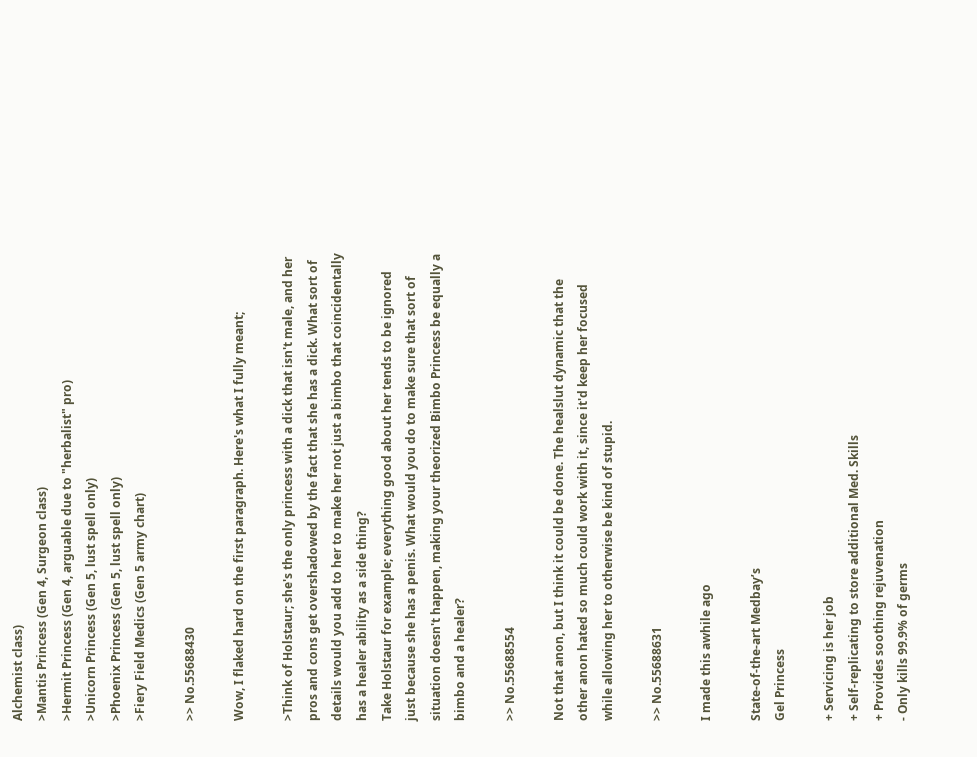Alchemist class)
>Mantis Princess (Gen 4, Surgeon class)
>Hermit Princess (Gen 4, arguable due to "herbalist" pro)
>Unicorn Princess (Gen 5, lust spell only)
>Phoenix Princess (Gen 5, lust spell only)
>Fiery Field Medics (Gen 5 army chart)

>> No.55688430

Wow, I flaked hard on the first paragraph. Here's what I fully meant;

>Think of Holstaur; she's the only princess with a dick that isn't male, and her pros and cons get overshadowed by the fact that she has a dick. What sort of details would you add to her to make her not just a bimbo that coincidentally has a healer ability as a side thing?
Take Holstaur for example; everything good about her tends to be ignored just because she has a penis. What would you do to make sure that sort of situation doesn't happen, making your theorized Bimbo Princess be equally a bimbo and a healer?

>> No.55688554

Not that anon, but I think it could be done. The healslut dynamic that the other anon hated so much could work with it, since it'd keep her focused while allowing her to otherwise be kind of stupid.

>> No.55688631

I made this awhile ago

State-of-the-art Medbay’s
Gel Princess

+ Servicing is her job
+ Self-replicating to store additional Med. Skills
+ Provides soothing rejuvenation
- Only kills 99.9% of germs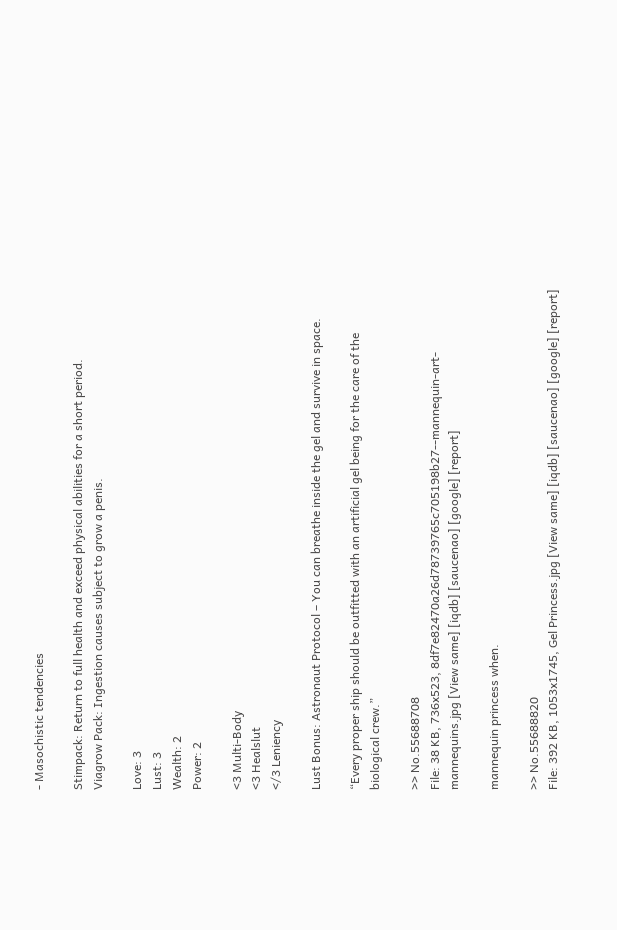- Masochistic tendencies

Stimpack: Return to full health and exceed physical abilities for a short period.
Viagrow Pack: Ingestion causes subject to grow a penis.

Love: 3
Lust: 3
Wealth: 2
Power: 2

<3 Multi-Body
<3 Healslut
</3 Leniency

Lust Bonus: Astronaut Protocol – You can breathe inside the gel and survive in space.

“Every proper ship should be outfitted with an artificial gel being for the care of the biological crew.”

>> No.55688708
File: 38 KB, 736x523, 8df7e82470a26d78739765c705198b27--mannequin-art-mannequins.jpg [View same] [iqdb] [saucenao] [google] [report]

mannequin princess when.

>> No.55688820
File: 392 KB, 1053x1745, Gel Princess.jpg [View same] [iqdb] [saucenao] [google] [report]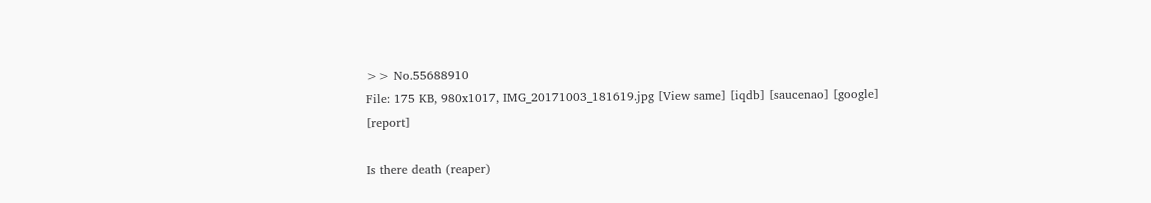>> No.55688910
File: 175 KB, 980x1017, IMG_20171003_181619.jpg [View same] [iqdb] [saucenao] [google] [report]

Is there death (reaper)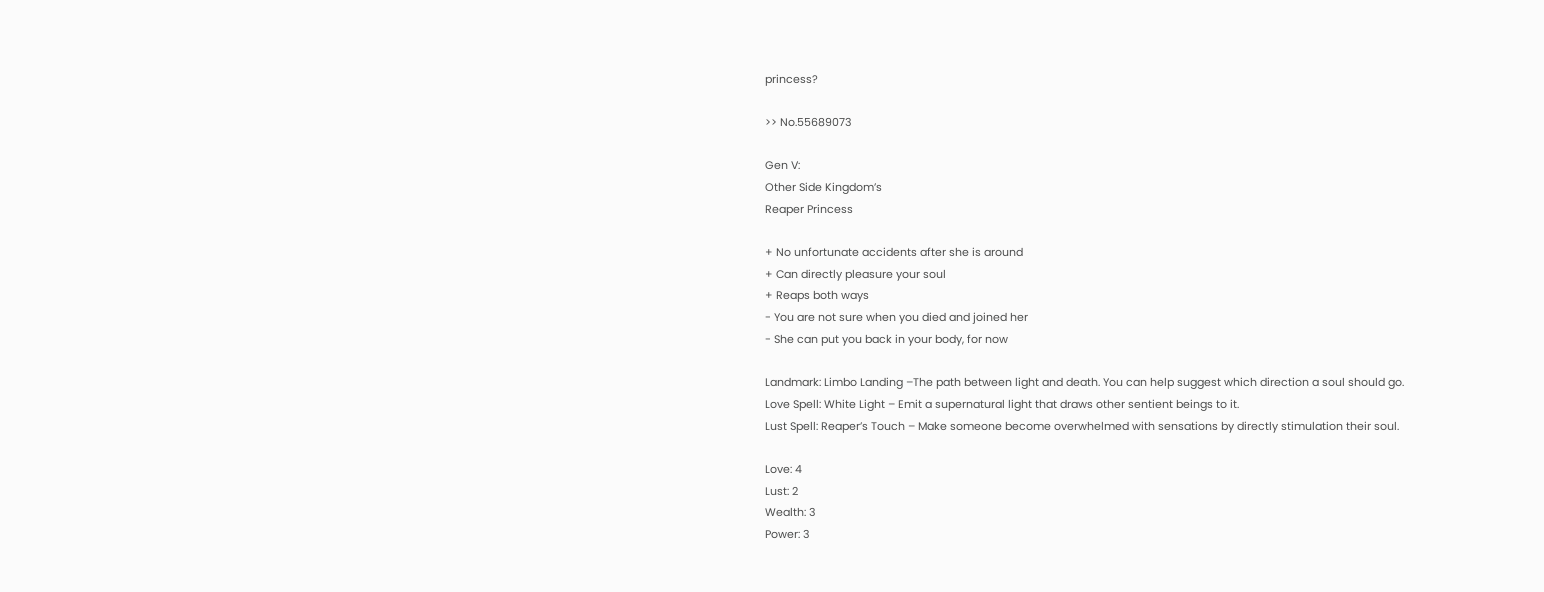princess?

>> No.55689073

Gen V:
Other Side Kingdom’s
Reaper Princess

+ No unfortunate accidents after she is around
+ Can directly pleasure your soul
+ Reaps both ways
- You are not sure when you died and joined her
- She can put you back in your body, for now

Landmark: Limbo Landing –The path between light and death. You can help suggest which direction a soul should go.
Love Spell: White Light – Emit a supernatural light that draws other sentient beings to it.
Lust Spell: Reaper’s Touch – Make someone become overwhelmed with sensations by directly stimulation their soul.

Love: 4
Lust: 2
Wealth: 3
Power: 3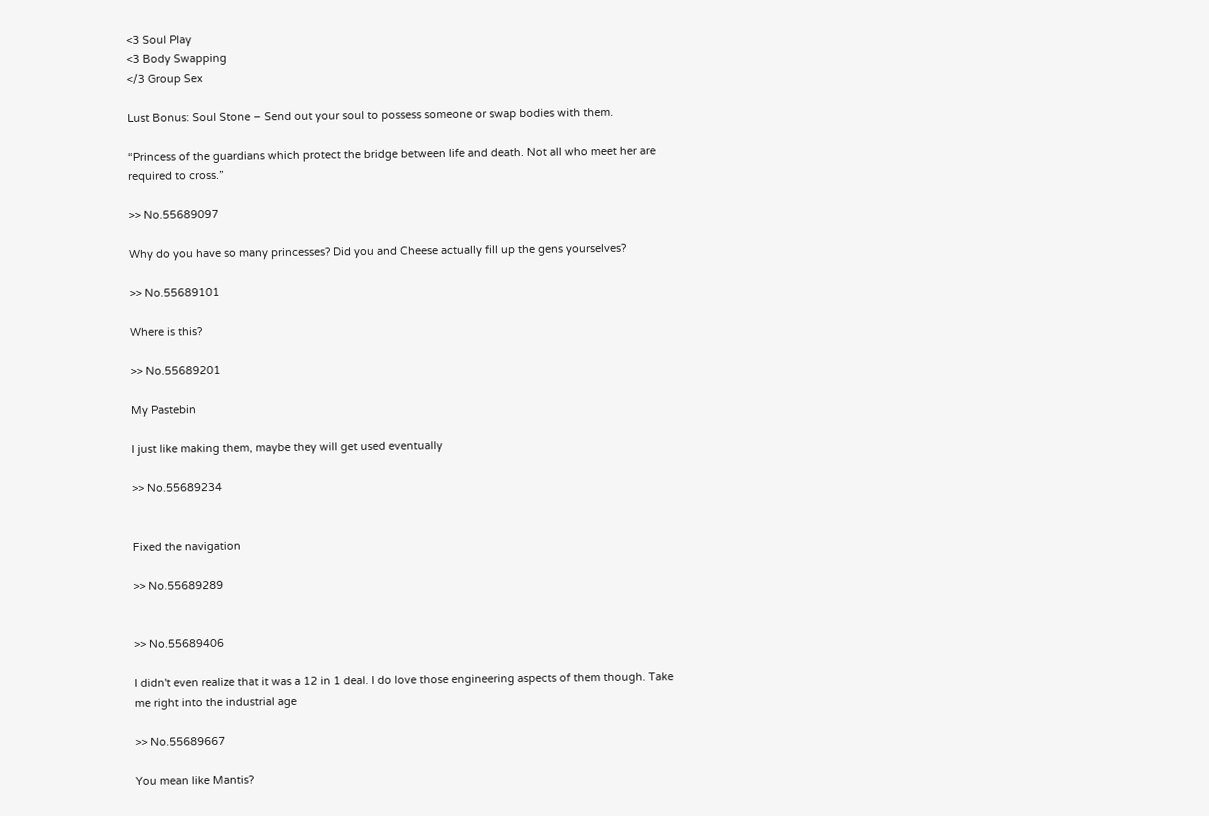<3 Soul Play
<3 Body Swapping
</3 Group Sex

Lust Bonus: Soul Stone – Send out your soul to possess someone or swap bodies with them.

“Princess of the guardians which protect the bridge between life and death. Not all who meet her are required to cross.”

>> No.55689097

Why do you have so many princesses? Did you and Cheese actually fill up the gens yourselves?

>> No.55689101

Where is this?

>> No.55689201

My Pastebin

I just like making them, maybe they will get used eventually

>> No.55689234


Fixed the navigation

>> No.55689289


>> No.55689406

I didn't even realize that it was a 12 in 1 deal. I do love those engineering aspects of them though. Take me right into the industrial age

>> No.55689667

You mean like Mantis?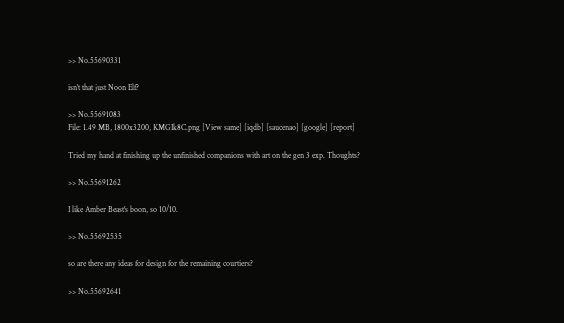>> No.55690331

isn't that just Noon Elf?

>> No.55691083
File: 1.49 MB, 1800x3200, KMGIk8C.png [View same] [iqdb] [saucenao] [google] [report]

Tried my hand at finishing up the unfinished companions with art on the gen 3 exp. Thoughts?

>> No.55691262

I like Amber Beast's boon, so 10/10.

>> No.55692535

so are there any ideas for design for the remaining courtiers?

>> No.55692641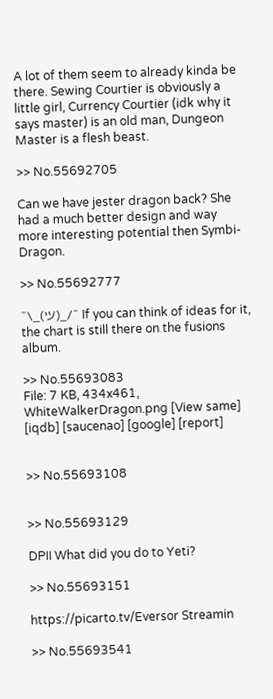A lot of them seem to already kinda be there. Sewing Courtier is obviously a little girl, Currency Courtier (idk why it says master) is an old man, Dungeon Master is a flesh beast.

>> No.55692705

Can we have jester dragon back? She had a much better design and way more interesting potential then Symbi-Dragon.

>> No.55692777

¯\_(ツ)_/¯ If you can think of ideas for it, the chart is still there on the fusions album.

>> No.55693083
File: 7 KB, 434x461, WhiteWalkerDragon.png [View same] [iqdb] [saucenao] [google] [report]


>> No.55693108


>> No.55693129

DPII What did you do to Yeti?

>> No.55693151

https://picarto.tv/Eversor Streamin

>> No.55693541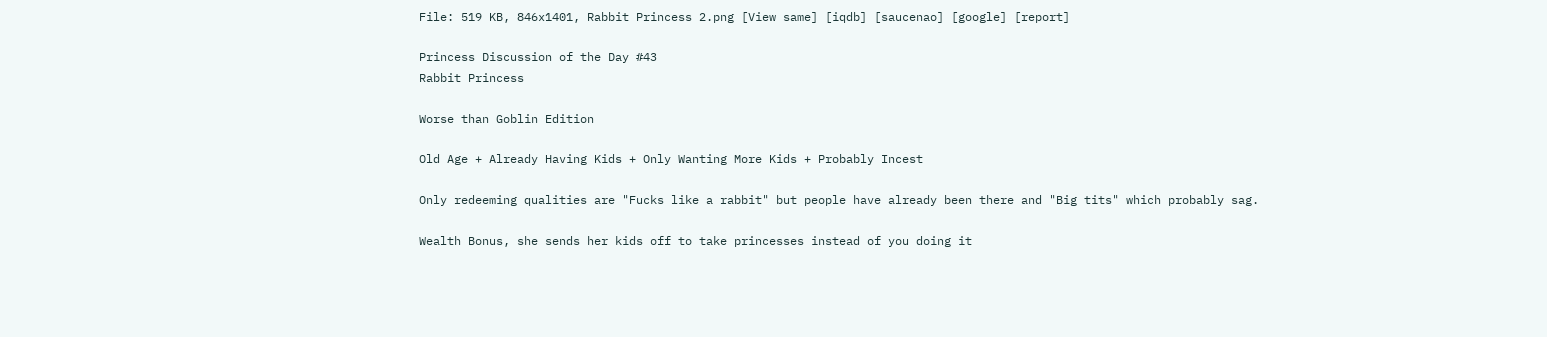File: 519 KB, 846x1401, Rabbit Princess 2.png [View same] [iqdb] [saucenao] [google] [report]

Princess Discussion of the Day #43
Rabbit Princess

Worse than Goblin Edition

Old Age + Already Having Kids + Only Wanting More Kids + Probably Incest

Only redeeming qualities are "Fucks like a rabbit" but people have already been there and "Big tits" which probably sag.

Wealth Bonus, she sends her kids off to take princesses instead of you doing it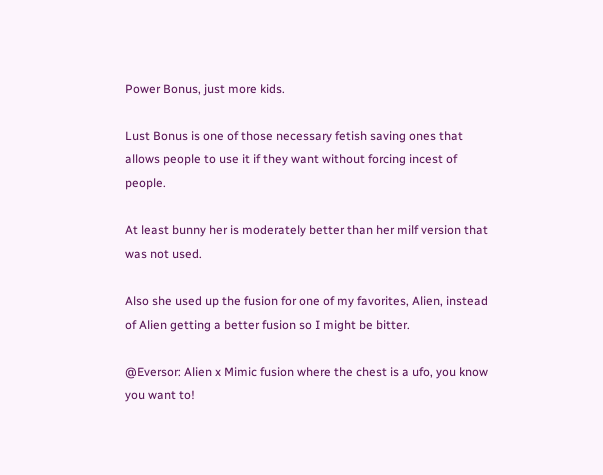Power Bonus, just more kids.

Lust Bonus is one of those necessary fetish saving ones that allows people to use it if they want without forcing incest of people.

At least bunny her is moderately better than her milf version that was not used.

Also she used up the fusion for one of my favorites, Alien, instead of Alien getting a better fusion so I might be bitter.

@Eversor: Alien x Mimic fusion where the chest is a ufo, you know you want to!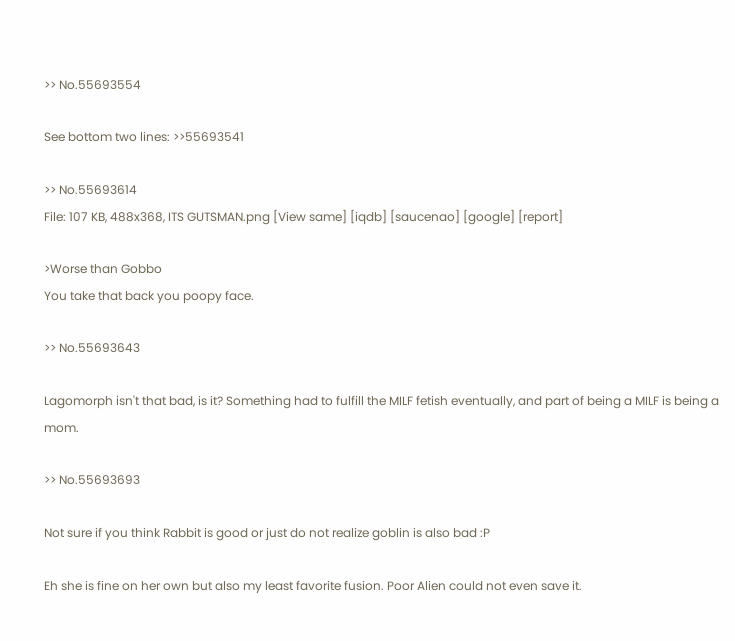>> No.55693554

See bottom two lines: >>55693541

>> No.55693614
File: 107 KB, 488x368, ITS GUTSMAN.png [View same] [iqdb] [saucenao] [google] [report]

>Worse than Gobbo
You take that back you poopy face.

>> No.55693643

Lagomorph isn't that bad, is it? Something had to fulfill the MILF fetish eventually, and part of being a MILF is being a mom.

>> No.55693693

Not sure if you think Rabbit is good or just do not realize goblin is also bad :P

Eh she is fine on her own but also my least favorite fusion. Poor Alien could not even save it.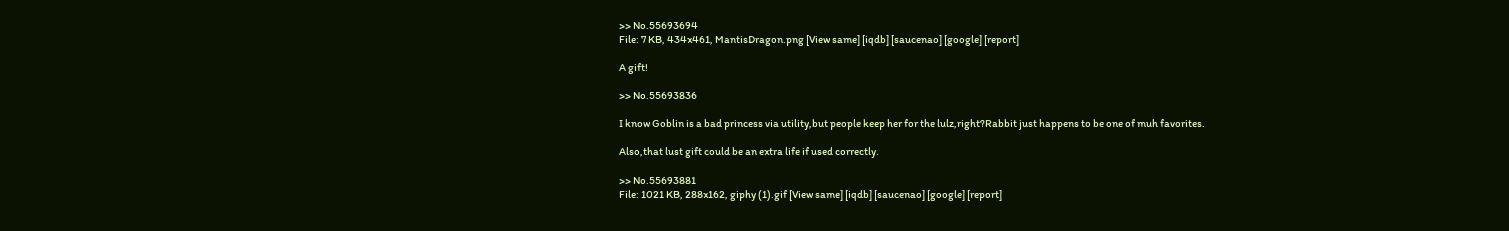>> No.55693694
File: 7 KB, 434x461, MantisDragon.png [View same] [iqdb] [saucenao] [google] [report]

A gift!

>> No.55693836

I know Goblin is a bad princess via utility,but people keep her for the lulz,right?Rabbit just happens to be one of muh favorites.

Also,that lust gift could be an extra life if used correctly.

>> No.55693881
File: 1021 KB, 288x162, giphy (1).gif [View same] [iqdb] [saucenao] [google] [report]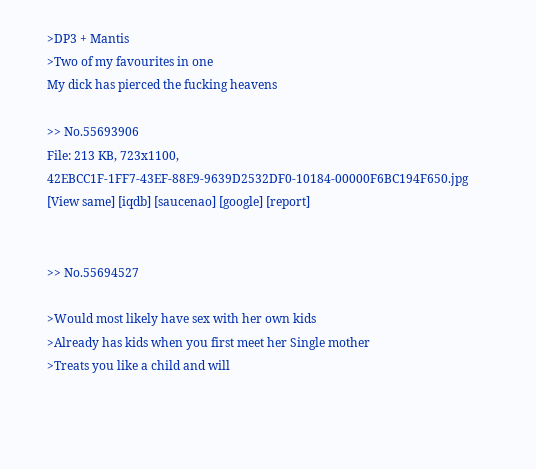>DP3 + Mantis
>Two of my favourites in one
My dick has pierced the fucking heavens

>> No.55693906
File: 213 KB, 723x1100, 42EBCC1F-1FF7-43EF-88E9-9639D2532DF0-10184-00000F6BC194F650.jpg [View same] [iqdb] [saucenao] [google] [report]


>> No.55694527

>Would most likely have sex with her own kids
>Already has kids when you first meet her Single mother
>Treats you like a child and will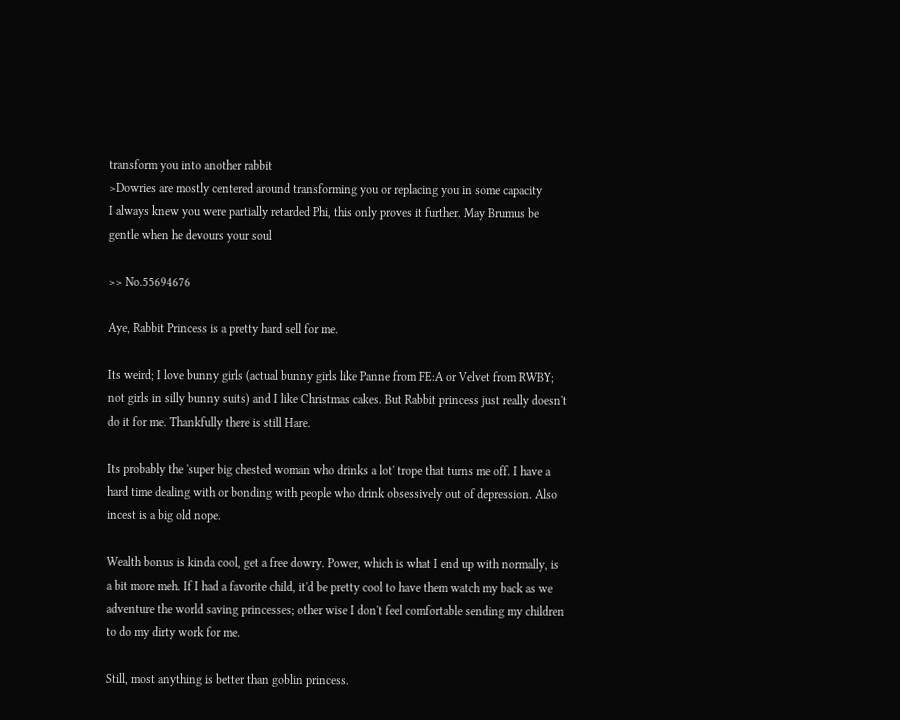transform you into another rabbit
>Dowries are mostly centered around transforming you or replacing you in some capacity
I always knew you were partially retarded Phi, this only proves it further. May Brumus be gentle when he devours your soul

>> No.55694676

Aye, Rabbit Princess is a pretty hard sell for me.

Its weird; I love bunny girls (actual bunny girls like Panne from FE:A or Velvet from RWBY; not girls in silly bunny suits) and I like Christmas cakes. But Rabbit princess just really doesn't do it for me. Thankfully there is still Hare.

Its probably the 'super big chested woman who drinks a lot' trope that turns me off. I have a hard time dealing with or bonding with people who drink obsessively out of depression. Also incest is a big old nope.

Wealth bonus is kinda cool, get a free dowry. Power, which is what I end up with normally, is a bit more meh. If I had a favorite child, it'd be pretty cool to have them watch my back as we adventure the world saving princesses; other wise I don't feel comfortable sending my children to do my dirty work for me.

Still, most anything is better than goblin princess.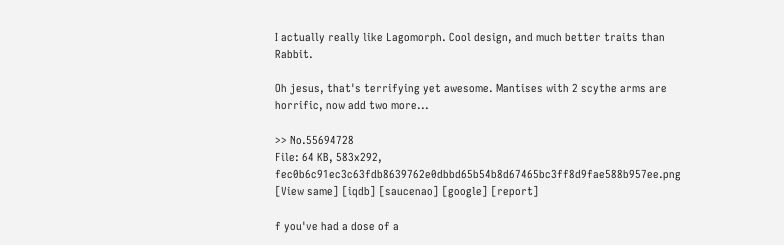I actually really like Lagomorph. Cool design, and much better traits than Rabbit.

Oh jesus, that's terrifying yet awesome. Mantises with 2 scythe arms are horrific, now add two more...

>> No.55694728
File: 64 KB, 583x292, fec0b6c91ec3c63fdb8639762e0dbbd65b54b8d67465bc3ff8d9fae588b957ee.png [View same] [iqdb] [saucenao] [google] [report]

f you've had a dose of a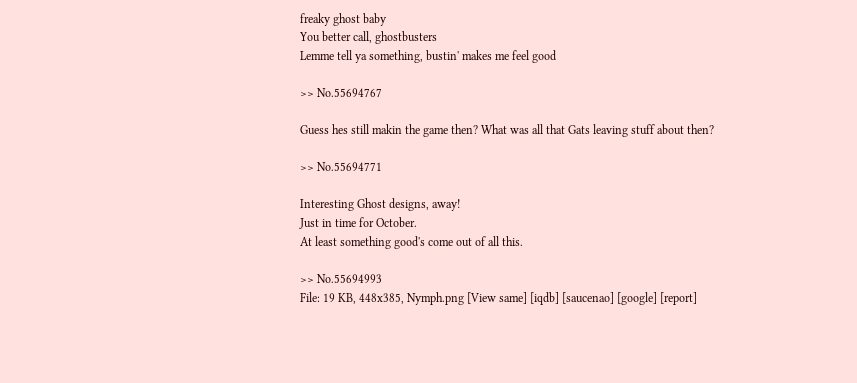freaky ghost baby
You better call, ghostbusters
Lemme tell ya something, bustin' makes me feel good

>> No.55694767

Guess hes still makin the game then? What was all that Gats leaving stuff about then?

>> No.55694771

Interesting Ghost designs, away!
Just in time for October.
At least something good's come out of all this.

>> No.55694993
File: 19 KB, 448x385, Nymph.png [View same] [iqdb] [saucenao] [google] [report]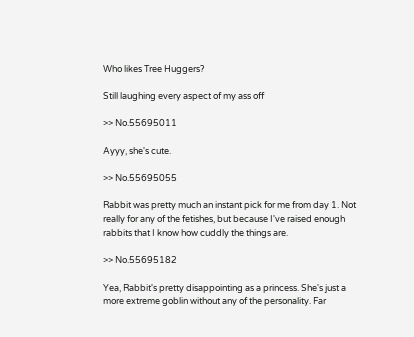Who likes Tree Huggers?

Still laughing every aspect of my ass off

>> No.55695011

Ayyy, she's cute.

>> No.55695055

Rabbit was pretty much an instant pick for me from day 1. Not really for any of the fetishes, but because I've raised enough rabbits that I know how cuddly the things are.

>> No.55695182

Yea, Rabbit's pretty disappointing as a princess. She's just a more extreme goblin without any of the personality. Far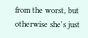from the worst, but otherwise she's just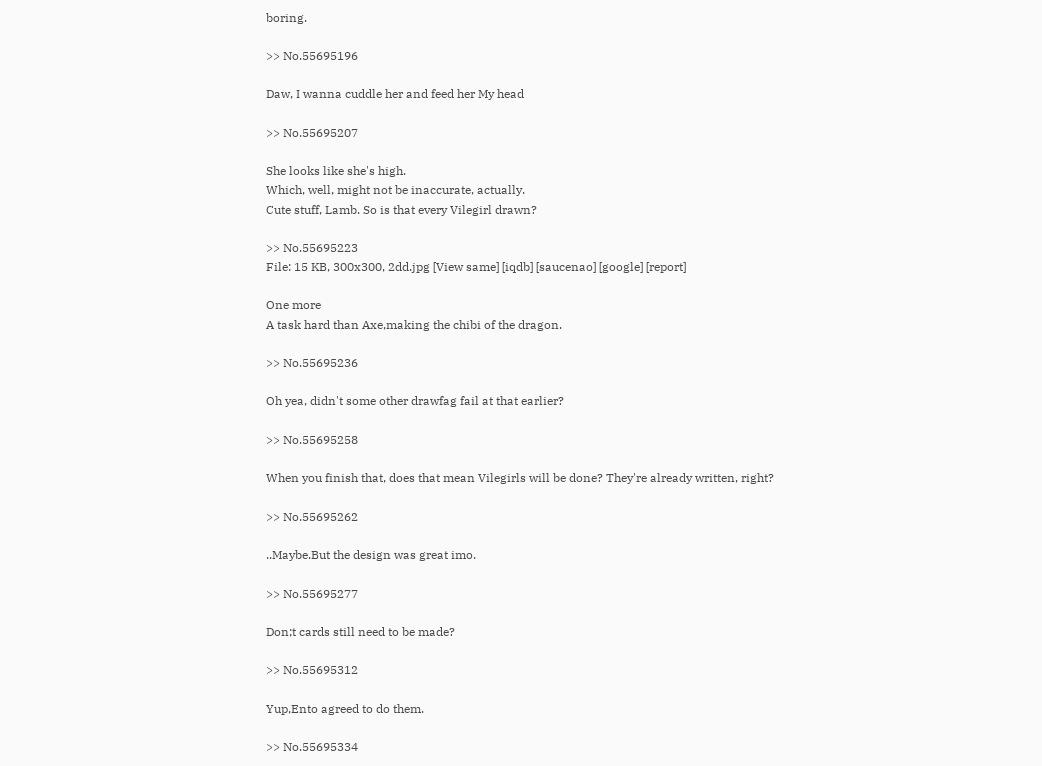boring.

>> No.55695196

Daw, I wanna cuddle her and feed her My head

>> No.55695207

She looks like she's high.
Which, well, might not be inaccurate, actually.
Cute stuff, Lamb. So is that every Vilegirl drawn?

>> No.55695223
File: 15 KB, 300x300, 2dd.jpg [View same] [iqdb] [saucenao] [google] [report]

One more
A task hard than Axe,making the chibi of the dragon.

>> No.55695236

Oh yea, didn't some other drawfag fail at that earlier?

>> No.55695258

When you finish that, does that mean Vilegirls will be done? They're already written, right?

>> No.55695262

..Maybe.But the design was great imo.

>> No.55695277

Don;t cards still need to be made?

>> No.55695312

Yup,Ento agreed to do them.

>> No.55695334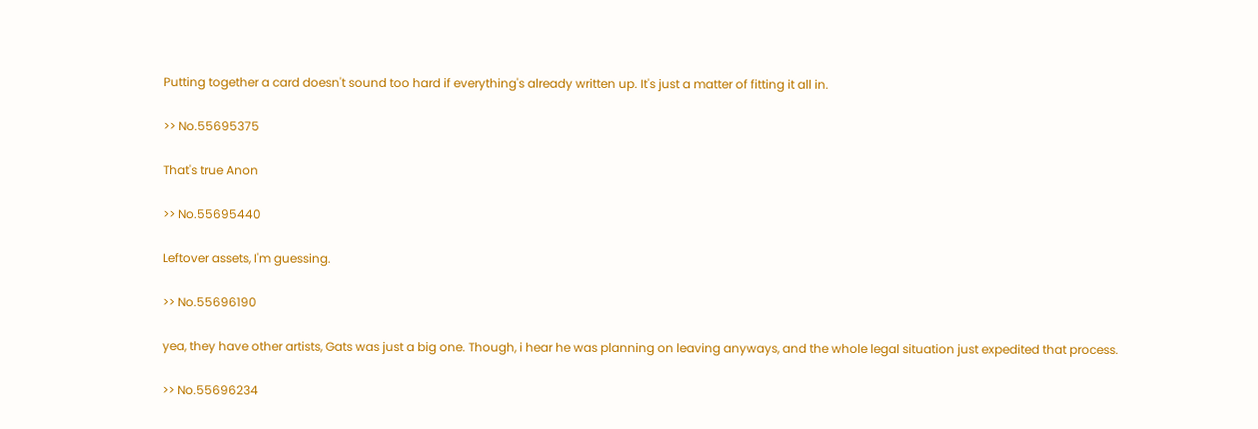Putting together a card doesn't sound too hard if everything's already written up. It's just a matter of fitting it all in.

>> No.55695375

That's true Anon

>> No.55695440

Leftover assets, I'm guessing.

>> No.55696190

yea, they have other artists, Gats was just a big one. Though, i hear he was planning on leaving anyways, and the whole legal situation just expedited that process.

>> No.55696234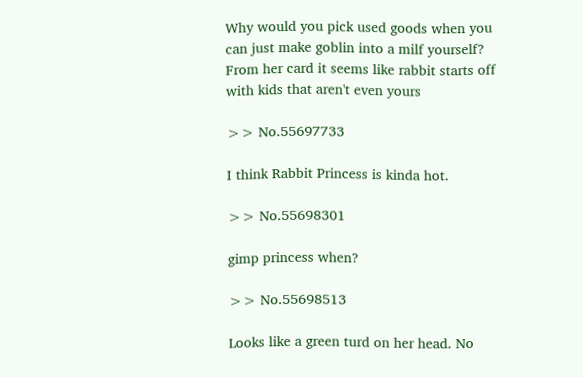Why would you pick used goods when you can just make goblin into a milf yourself? From her card it seems like rabbit starts off with kids that aren't even yours

>> No.55697733

I think Rabbit Princess is kinda hot.

>> No.55698301

gimp princess when?

>> No.55698513

Looks like a green turd on her head. No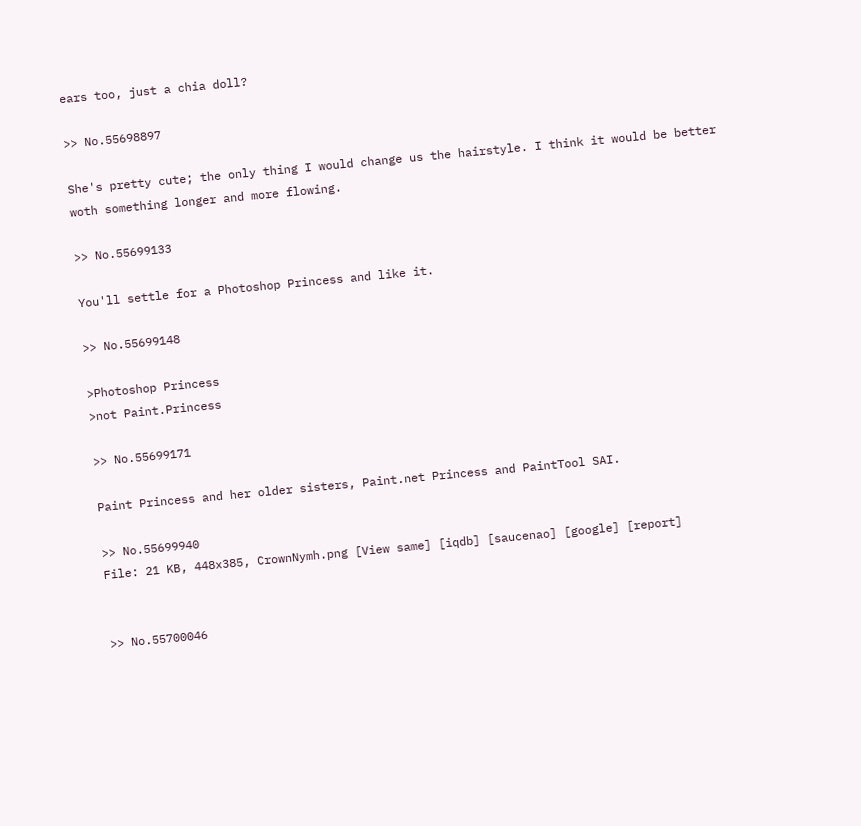ears too, just a chia doll?

>> No.55698897

She's pretty cute; the only thing I would change us the hairstyle. I think it would be better woth something longer and more flowing.

>> No.55699133

You'll settle for a Photoshop Princess and like it.

>> No.55699148

>Photoshop Princess
>not Paint.Princess

>> No.55699171

Paint Princess and her older sisters, Paint.net Princess and PaintTool SAI.

>> No.55699940
File: 21 KB, 448x385, CrownNymh.png [View same] [iqdb] [saucenao] [google] [report]


>> No.55700046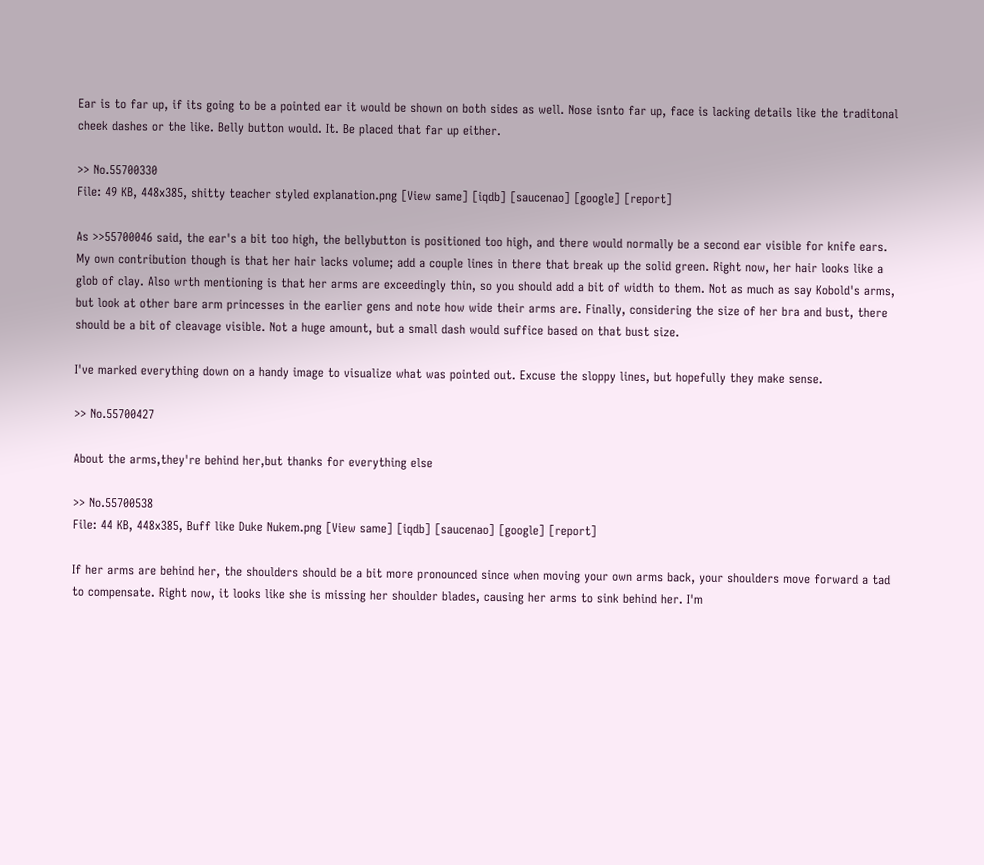Ear is to far up, if its going to be a pointed ear it would be shown on both sides as well. Nose isnto far up, face is lacking details like the traditonal cheek dashes or the like. Belly button would. It. Be placed that far up either.

>> No.55700330
File: 49 KB, 448x385, shitty teacher styled explanation.png [View same] [iqdb] [saucenao] [google] [report]

As >>55700046 said, the ear's a bit too high, the bellybutton is positioned too high, and there would normally be a second ear visible for knife ears. My own contribution though is that her hair lacks volume; add a couple lines in there that break up the solid green. Right now, her hair looks like a glob of clay. Also wrth mentioning is that her arms are exceedingly thin, so you should add a bit of width to them. Not as much as say Kobold's arms, but look at other bare arm princesses in the earlier gens and note how wide their arms are. Finally, considering the size of her bra and bust, there should be a bit of cleavage visible. Not a huge amount, but a small dash would suffice based on that bust size.

I've marked everything down on a handy image to visualize what was pointed out. Excuse the sloppy lines, but hopefully they make sense.

>> No.55700427

About the arms,they're behind her,but thanks for everything else

>> No.55700538
File: 44 KB, 448x385, Buff like Duke Nukem.png [View same] [iqdb] [saucenao] [google] [report]

If her arms are behind her, the shoulders should be a bit more pronounced since when moving your own arms back, your shoulders move forward a tad to compensate. Right now, it looks like she is missing her shoulder blades, causing her arms to sink behind her. I'm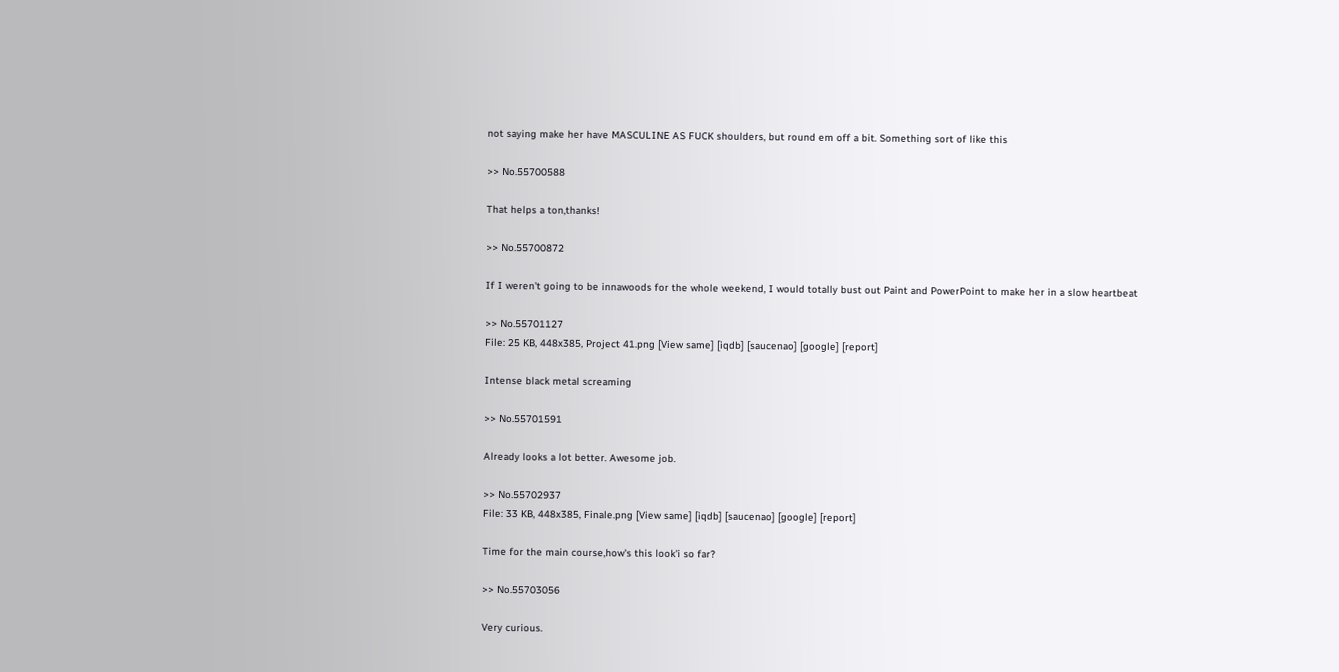not saying make her have MASCULINE AS FUCK shoulders, but round em off a bit. Something sort of like this

>> No.55700588

That helps a ton,thanks!

>> No.55700872

If I weren't going to be innawoods for the whole weekend, I would totally bust out Paint and PowerPoint to make her in a slow heartbeat

>> No.55701127
File: 25 KB, 448x385, Project 41.png [View same] [iqdb] [saucenao] [google] [report]

Intense black metal screaming

>> No.55701591

Already looks a lot better. Awesome job.

>> No.55702937
File: 33 KB, 448x385, Finale.png [View same] [iqdb] [saucenao] [google] [report]

Time for the main course,how's this look'i so far?

>> No.55703056

Very curious.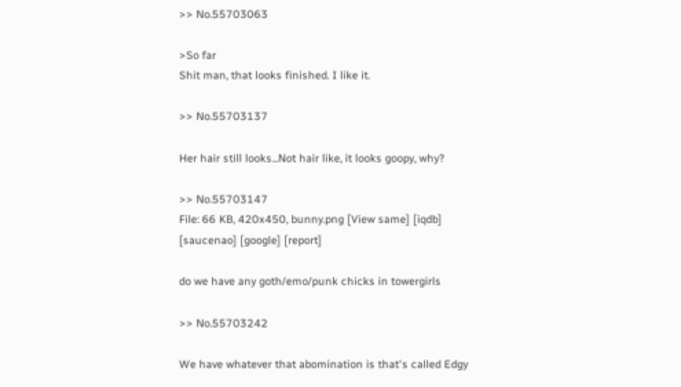>> No.55703063

>So far
Shit man, that looks finished. I like it.

>> No.55703137

Her hair still looks...Not hair like, it looks goopy, why?

>> No.55703147
File: 66 KB, 420x450, bunny.png [View same] [iqdb] [saucenao] [google] [report]

do we have any goth/emo/punk chicks in towergirls

>> No.55703242

We have whatever that abomination is that's called Edgy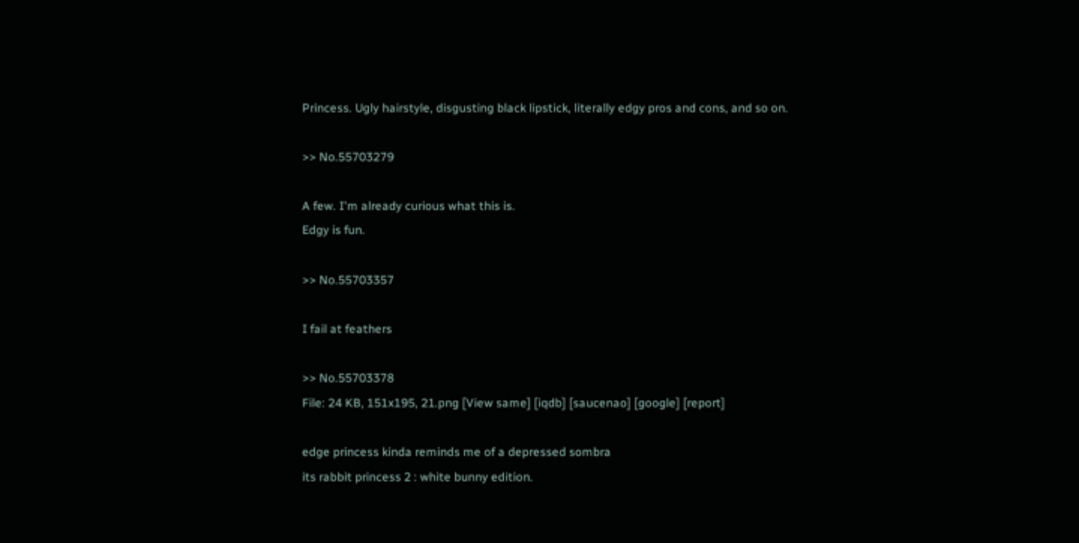Princess. Ugly hairstyle, disgusting black lipstick, literally edgy pros and cons, and so on.

>> No.55703279

A few. I'm already curious what this is.
Edgy is fun.

>> No.55703357

I fail at feathers

>> No.55703378
File: 24 KB, 151x195, 21.png [View same] [iqdb] [saucenao] [google] [report]

edge princess kinda reminds me of a depressed sombra
its rabbit princess 2 : white bunny edition.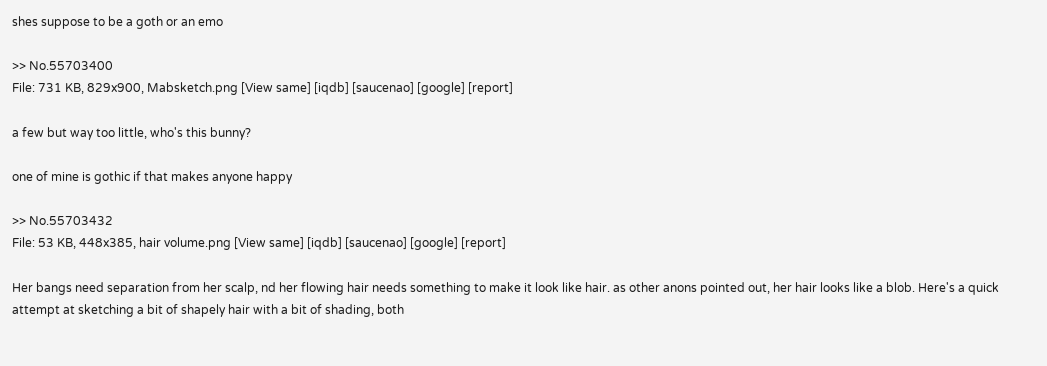shes suppose to be a goth or an emo

>> No.55703400
File: 731 KB, 829x900, Mabsketch.png [View same] [iqdb] [saucenao] [google] [report]

a few but way too little, who's this bunny?

one of mine is gothic if that makes anyone happy

>> No.55703432
File: 53 KB, 448x385, hair volume.png [View same] [iqdb] [saucenao] [google] [report]

Her bangs need separation from her scalp, nd her flowing hair needs something to make it look like hair. as other anons pointed out, her hair looks like a blob. Here's a quick attempt at sketching a bit of shapely hair with a bit of shading, both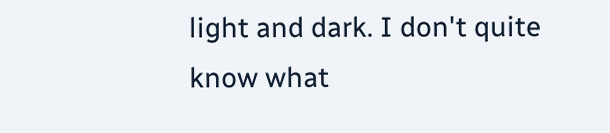light and dark. I don't quite know what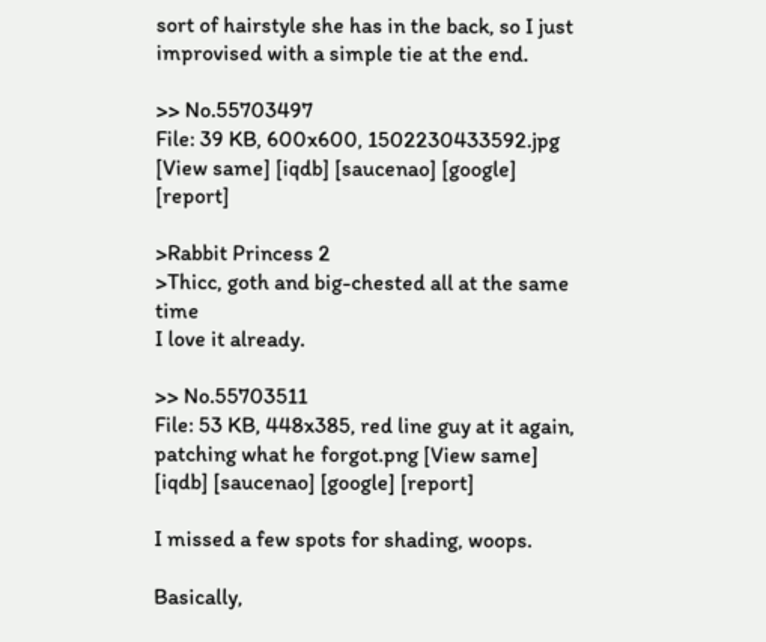sort of hairstyle she has in the back, so I just improvised with a simple tie at the end.

>> No.55703497
File: 39 KB, 600x600, 1502230433592.jpg [View same] [iqdb] [saucenao] [google] [report]

>Rabbit Princess 2
>Thicc, goth and big-chested all at the same time
I love it already.

>> No.55703511
File: 53 KB, 448x385, red line guy at it again, patching what he forgot.png [View same] [iqdb] [saucenao] [google] [report]

I missed a few spots for shading, woops.

Basically,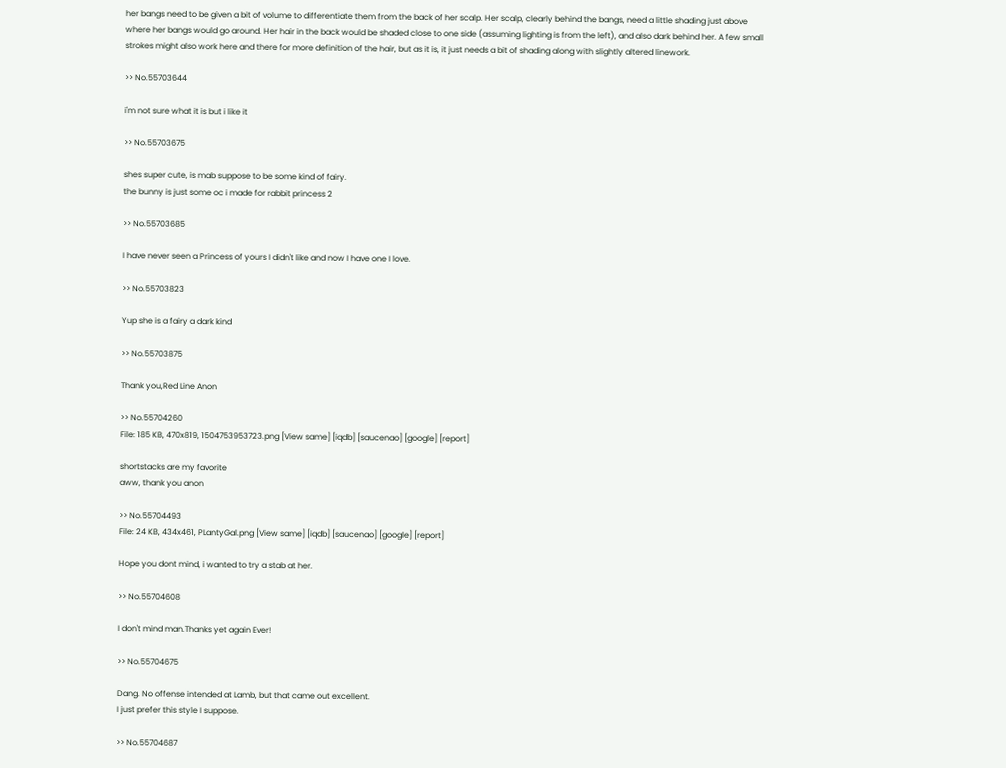her bangs need to be given a bit of volume to differentiate them from the back of her scalp. Her scalp, clearly behind the bangs, need a little shading just above where her bangs would go around. Her hair in the back would be shaded close to one side (assuming lighting is from the left), and also dark behind her. A few small strokes might also work here and there for more definition of the hair, but as it is, it just needs a bit of shading along with slightly altered linework.

>> No.55703644

i'm not sure what it is but i like it

>> No.55703675

shes super cute, is mab suppose to be some kind of fairy.
the bunny is just some oc i made for rabbit princess 2

>> No.55703685

I have never seen a Princess of yours I didn't like and now I have one I love.

>> No.55703823

Yup she is a fairy a dark kind

>> No.55703875

Thank you,Red Line Anon

>> No.55704260
File: 185 KB, 470x819, 1504753953723.png [View same] [iqdb] [saucenao] [google] [report]

shortstacks are my favorite
aww, thank you anon

>> No.55704493
File: 24 KB, 434x461, PLantyGal.png [View same] [iqdb] [saucenao] [google] [report]

Hope you dont mind, i wanted to try a stab at her.

>> No.55704608

I don't mind man.Thanks yet again Ever!

>> No.55704675

Dang. No offense intended at Lamb, but that came out excellent.
I just prefer this style I suppose.

>> No.55704687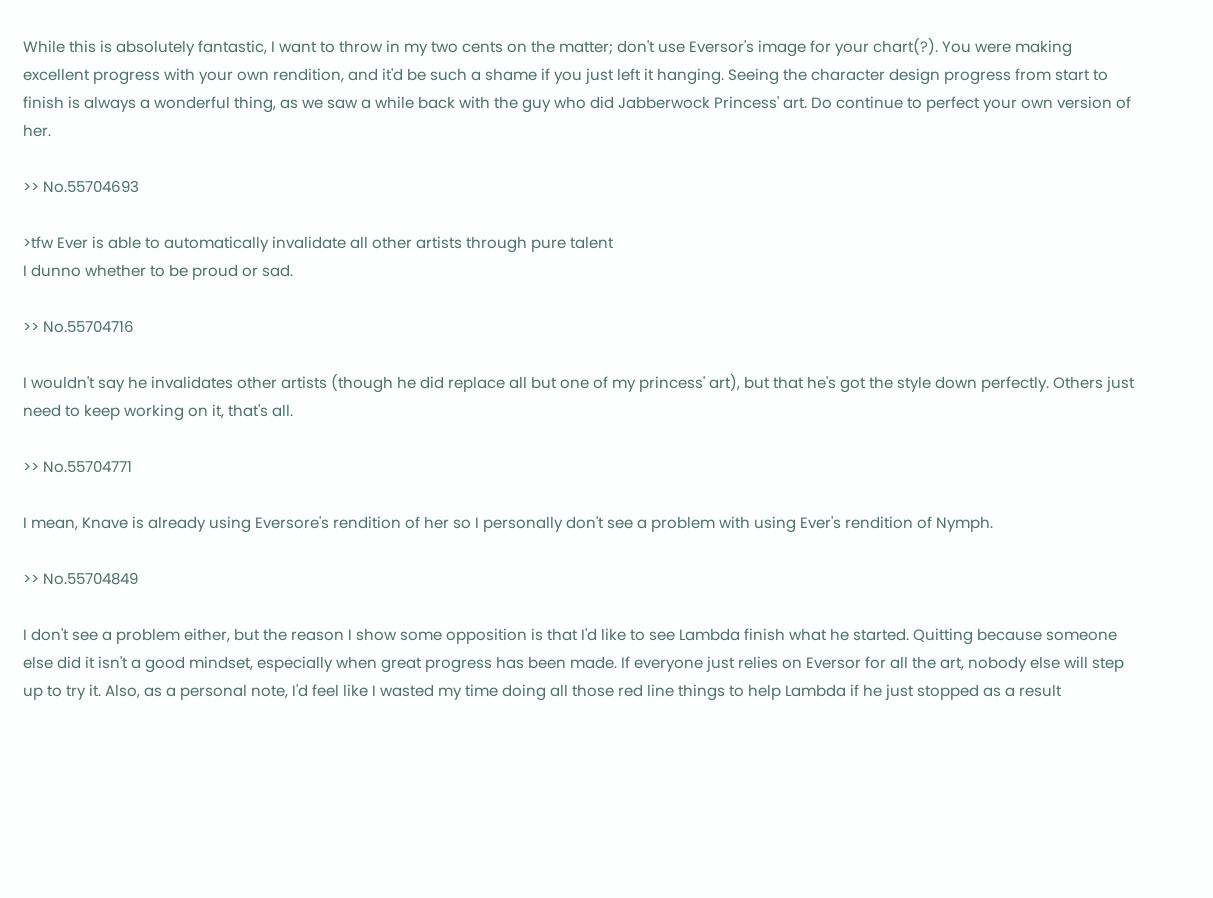While this is absolutely fantastic, I want to throw in my two cents on the matter; don't use Eversor's image for your chart(?). You were making excellent progress with your own rendition, and it'd be such a shame if you just left it hanging. Seeing the character design progress from start to finish is always a wonderful thing, as we saw a while back with the guy who did Jabberwock Princess' art. Do continue to perfect your own version of her.

>> No.55704693

>tfw Ever is able to automatically invalidate all other artists through pure talent
I dunno whether to be proud or sad.

>> No.55704716

I wouldn't say he invalidates other artists (though he did replace all but one of my princess' art), but that he's got the style down perfectly. Others just need to keep working on it, that's all.

>> No.55704771

I mean, Knave is already using Eversore's rendition of her so I personally don't see a problem with using Ever's rendition of Nymph.

>> No.55704849

I don't see a problem either, but the reason I show some opposition is that I'd like to see Lambda finish what he started. Quitting because someone else did it isn't a good mindset, especially when great progress has been made. If everyone just relies on Eversor for all the art, nobody else will step up to try it. Also, as a personal note, I'd feel like I wasted my time doing all those red line things to help Lambda if he just stopped as a result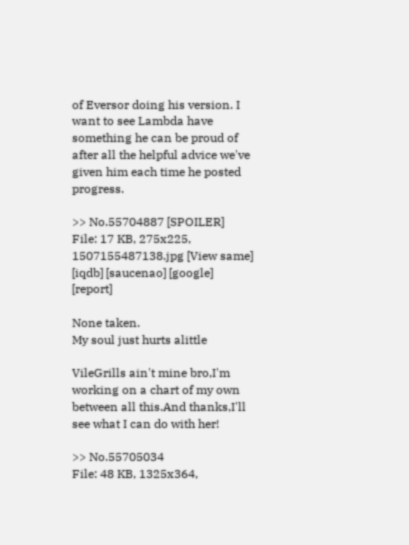of Eversor doing his version. I want to see Lambda have something he can be proud of after all the helpful advice we've given him each time he posted progress.

>> No.55704887 [SPOILER]
File: 17 KB, 275x225, 1507155487138.jpg [View same] [iqdb] [saucenao] [google] [report]

None taken.
My soul just hurts alittle

VileGrills ain't mine bro,I'm working on a chart of my own between all this.And thanks,I'll see what I can do with her!

>> No.55705034
File: 48 KB, 1325x364,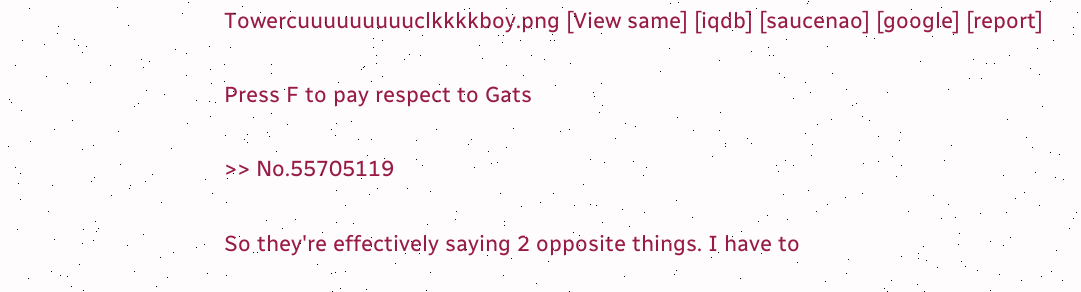Towercuuuuuuuuuclkkkkboy.png [View same] [iqdb] [saucenao] [google] [report]

Press F to pay respect to Gats

>> No.55705119

So they're effectively saying 2 opposite things. I have to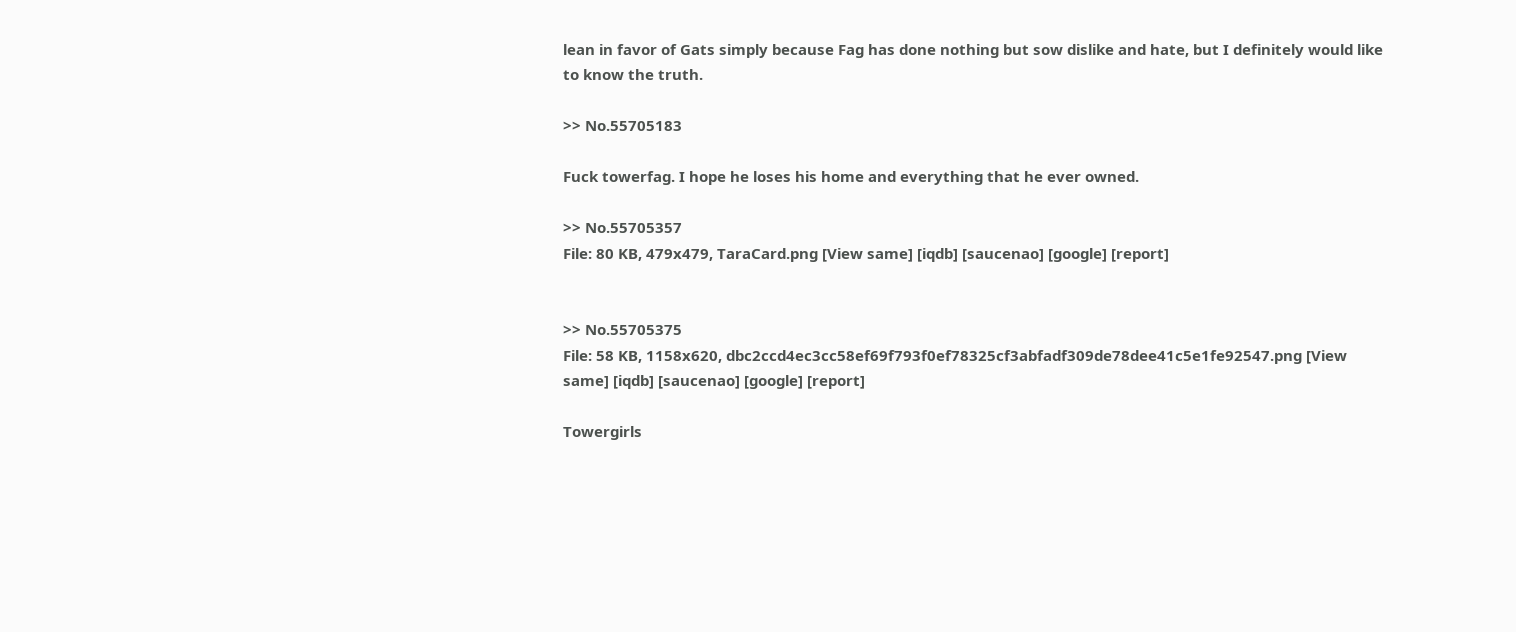lean in favor of Gats simply because Fag has done nothing but sow dislike and hate, but I definitely would like to know the truth.

>> No.55705183

Fuck towerfag. I hope he loses his home and everything that he ever owned.

>> No.55705357
File: 80 KB, 479x479, TaraCard.png [View same] [iqdb] [saucenao] [google] [report]


>> No.55705375
File: 58 KB, 1158x620, dbc2ccd4ec3cc58ef69f793f0ef78325cf3abfadf309de78dee41c5e1fe92547.png [View same] [iqdb] [saucenao] [google] [report]

Towergirls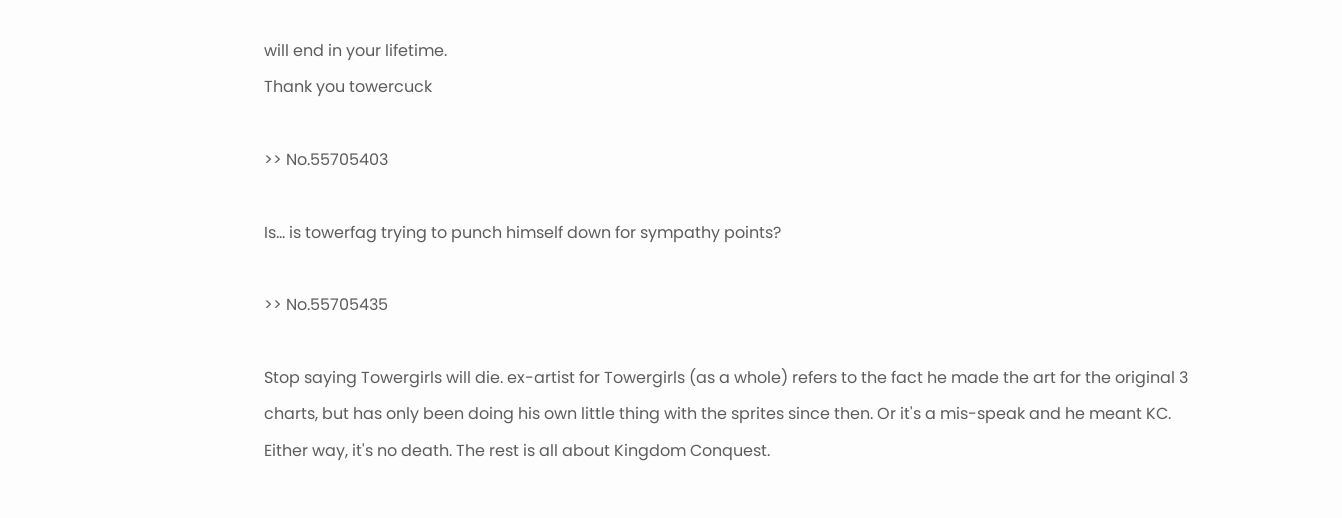will end in your lifetime.
Thank you towercuck

>> No.55705403

Is... is towerfag trying to punch himself down for sympathy points?

>> No.55705435

Stop saying Towergirls will die. ex-artist for Towergirls (as a whole) refers to the fact he made the art for the original 3 charts, but has only been doing his own little thing with the sprites since then. Or it's a mis-speak and he meant KC. Either way, it's no death. The rest is all about Kingdom Conquest.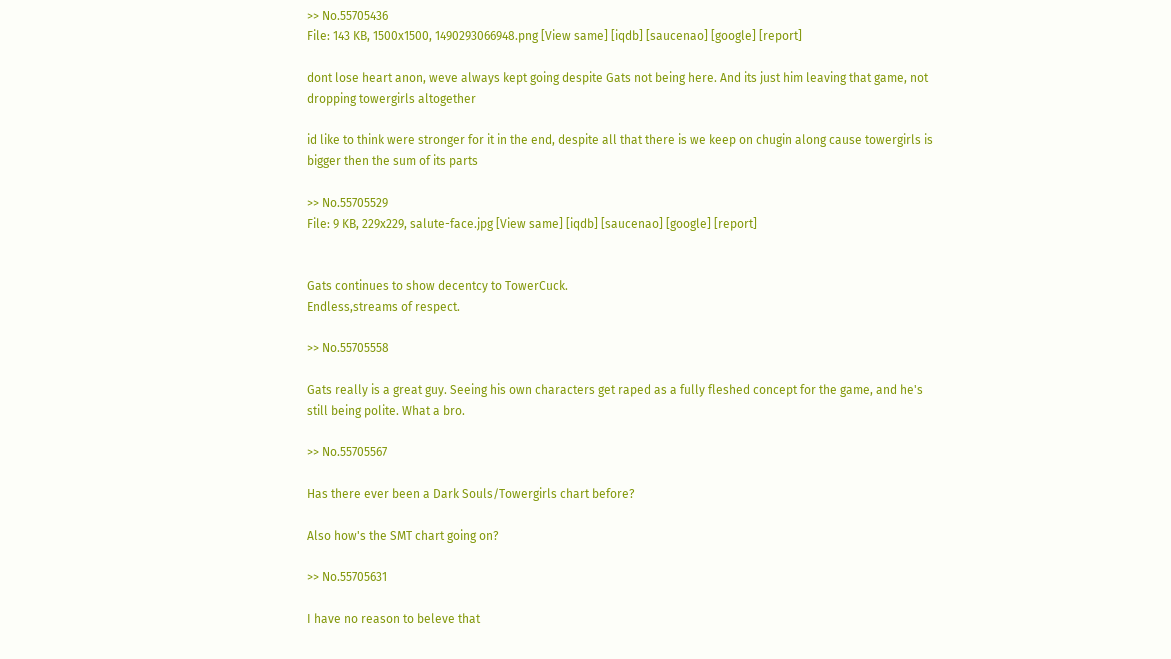>> No.55705436
File: 143 KB, 1500x1500, 1490293066948.png [View same] [iqdb] [saucenao] [google] [report]

dont lose heart anon, weve always kept going despite Gats not being here. And its just him leaving that game, not dropping towergirls altogether

id like to think were stronger for it in the end, despite all that there is we keep on chugin along cause towergirls is bigger then the sum of its parts

>> No.55705529
File: 9 KB, 229x229, salute-face.jpg [View same] [iqdb] [saucenao] [google] [report]


Gats continues to show decentcy to TowerCuck.
Endless,streams of respect.

>> No.55705558

Gats really is a great guy. Seeing his own characters get raped as a fully fleshed concept for the game, and he's still being polite. What a bro.

>> No.55705567

Has there ever been a Dark Souls/Towergirls chart before?

Also how's the SMT chart going on?

>> No.55705631

I have no reason to beleve that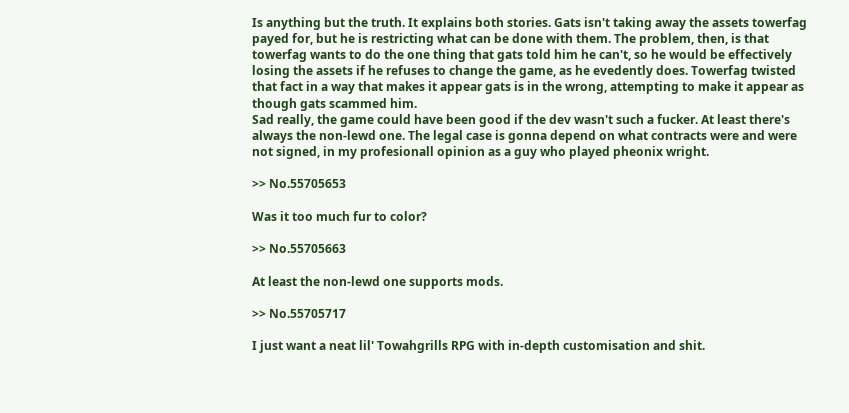Is anything but the truth. It explains both stories. Gats isn't taking away the assets towerfag payed for, but he is restricting what can be done with them. The problem, then, is that towerfag wants to do the one thing that gats told him he can't, so he would be effectively losing the assets if he refuses to change the game, as he evedently does. Towerfag twisted that fact in a way that makes it appear gats is in the wrong, attempting to make it appear as though gats scammed him.
Sad really, the game could have been good if the dev wasn't such a fucker. At least there's always the non-lewd one. The legal case is gonna depend on what contracts were and were not signed, in my profesionall opinion as a guy who played pheonix wright.

>> No.55705653

Was it too much fur to color?

>> No.55705663

At least the non-lewd one supports mods.

>> No.55705717

I just want a neat lil' Towahgrills RPG with in-depth customisation and shit.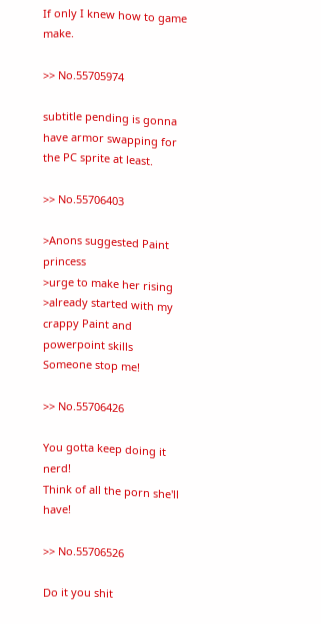If only I knew how to game make.

>> No.55705974

subtitle pending is gonna have armor swapping for the PC sprite at least.

>> No.55706403

>Anons suggested Paint princess
>urge to make her rising
>already started with my crappy Paint and powerpoint skills
Someone stop me!

>> No.55706426

You gotta keep doing it nerd!
Think of all the porn she'll have!

>> No.55706526

Do it you shit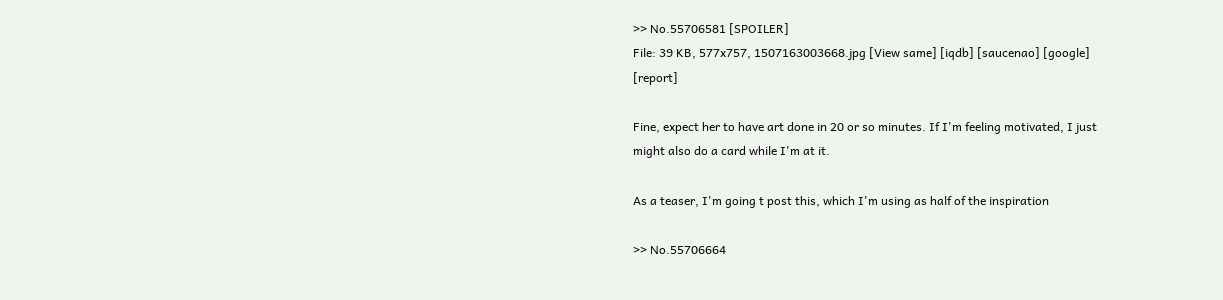>> No.55706581 [SPOILER]
File: 39 KB, 577x757, 1507163003668.jpg [View same] [iqdb] [saucenao] [google] [report]

Fine, expect her to have art done in 20 or so minutes. If I'm feeling motivated, I just might also do a card while I'm at it.

As a teaser, I'm going t post this, which I'm using as half of the inspiration

>> No.55706664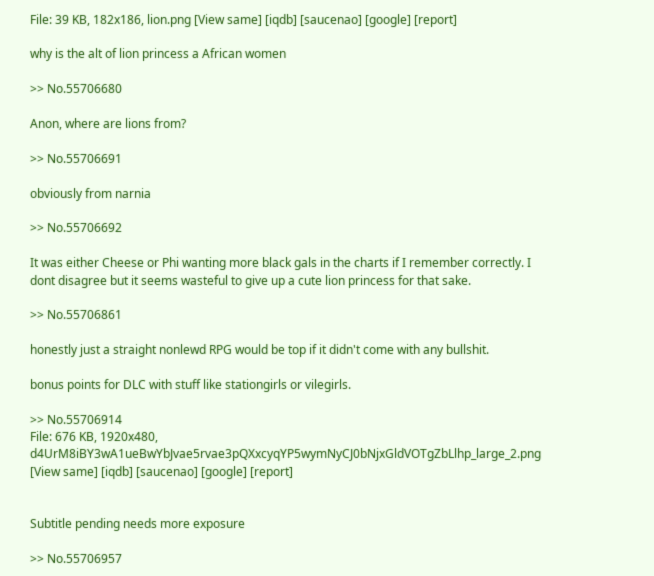File: 39 KB, 182x186, lion.png [View same] [iqdb] [saucenao] [google] [report]

why is the alt of lion princess a African women

>> No.55706680

Anon, where are lions from?

>> No.55706691

obviously from narnia

>> No.55706692

It was either Cheese or Phi wanting more black gals in the charts if I remember correctly. I dont disagree but it seems wasteful to give up a cute lion princess for that sake.

>> No.55706861

honestly just a straight nonlewd RPG would be top if it didn't come with any bullshit.

bonus points for DLC with stuff like stationgirls or vilegirls.

>> No.55706914
File: 676 KB, 1920x480, d4UrM8iBY3wA1ueBwYbJvae5rvae3pQXxcyqYP5wymNyCJ0bNjxGldVOTgZbLlhp_large_2.png [View same] [iqdb] [saucenao] [google] [report]


Subtitle pending needs more exposure

>> No.55706957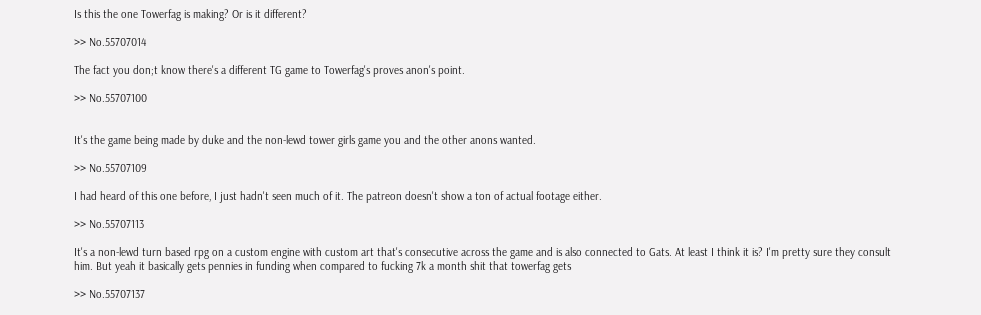Is this the one Towerfag is making? Or is it different?

>> No.55707014

The fact you don;t know there's a different TG game to Towerfag's proves anon's point.

>> No.55707100


It's the game being made by duke and the non-lewd tower girls game you and the other anons wanted.

>> No.55707109

I had heard of this one before, I just hadn't seen much of it. The patreon doesn't show a ton of actual footage either.

>> No.55707113

It's a non-lewd turn based rpg on a custom engine with custom art that's consecutive across the game and is also connected to Gats. At least I think it is? I'm pretty sure they consult him. But yeah it basically gets pennies in funding when compared to fucking 7k a month shit that towerfag gets

>> No.55707137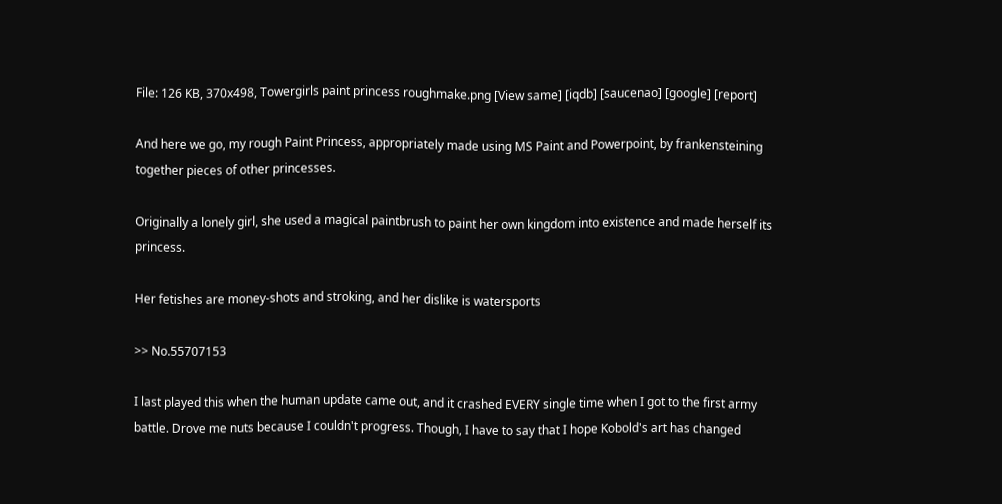File: 126 KB, 370x498, Towergirls paint princess roughmake.png [View same] [iqdb] [saucenao] [google] [report]

And here we go, my rough Paint Princess, appropriately made using MS Paint and Powerpoint, by frankensteining together pieces of other princesses.

Originally a lonely girl, she used a magical paintbrush to paint her own kingdom into existence and made herself its princess.

Her fetishes are money-shots and stroking, and her dislike is watersports

>> No.55707153

I last played this when the human update came out, and it crashed EVERY single time when I got to the first army battle. Drove me nuts because I couldn't progress. Though, I have to say that I hope Kobold's art has changed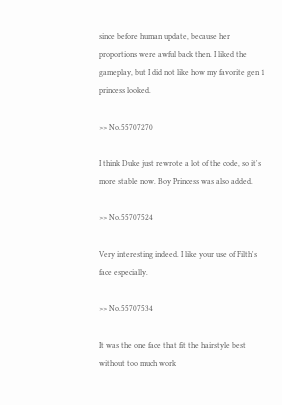since before human update, because her proportions were awful back then. I liked the gameplay, but I did not like how my favorite gen 1 princess looked.

>> No.55707270

I think Duke just rewrote a lot of the code, so it's more stable now. Boy Princess was also added.

>> No.55707524

Very interesting indeed. I like your use of Filth's face especially.

>> No.55707534

It was the one face that fit the hairstyle best without too much work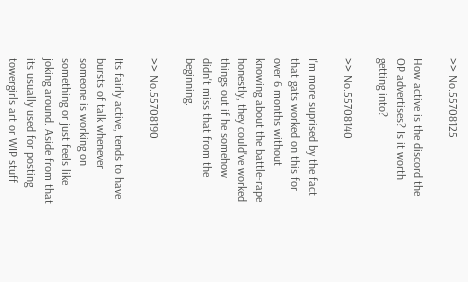>> No.55708125

How active is the discord the OP advertises? Is it worth getting into?

>> No.55708140

I'm more suprised by the fact that gats worked on this for over 6 months without knowing about the battle-rape honestly, they could've worked things out if he somehow didn't miss that from the beginning.

>> No.55708190

Its fairly active, tends to have bursts of talk whenever someone is working on something or just feels like joking around. Aside from that its usually used for posting towergirls art or WIP stuff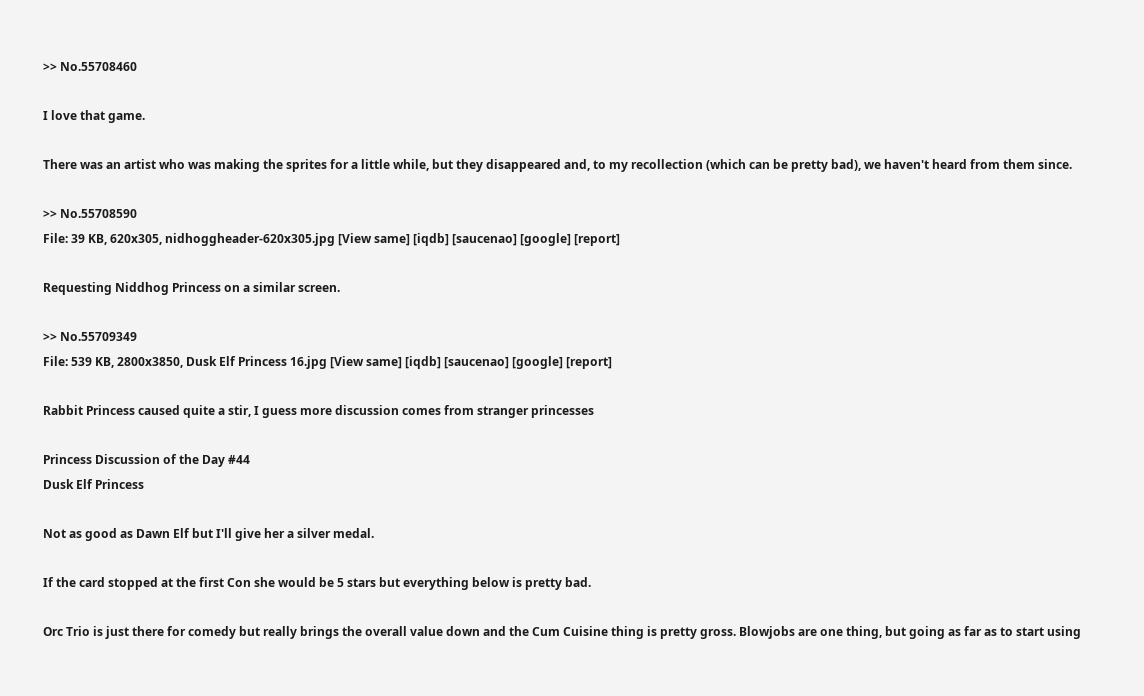>> No.55708460

I love that game.

There was an artist who was making the sprites for a little while, but they disappeared and, to my recollection (which can be pretty bad), we haven't heard from them since.

>> No.55708590
File: 39 KB, 620x305, nidhoggheader-620x305.jpg [View same] [iqdb] [saucenao] [google] [report]

Requesting Niddhog Princess on a similar screen.

>> No.55709349
File: 539 KB, 2800x3850, Dusk Elf Princess 16.jpg [View same] [iqdb] [saucenao] [google] [report]

Rabbit Princess caused quite a stir, I guess more discussion comes from stranger princesses

Princess Discussion of the Day #44
Dusk Elf Princess

Not as good as Dawn Elf but I'll give her a silver medal.

If the card stopped at the first Con she would be 5 stars but everything below is pretty bad.

Orc Trio is just there for comedy but really brings the overall value down and the Cum Cuisine thing is pretty gross. Blowjobs are one thing, but going as far as to start using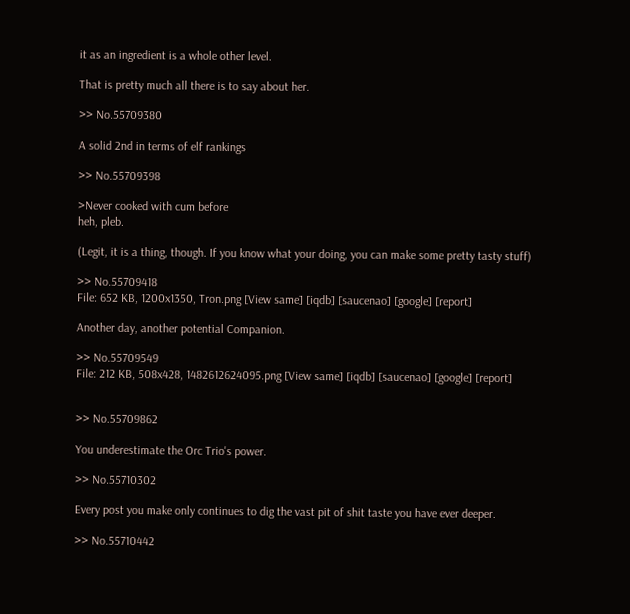it as an ingredient is a whole other level.

That is pretty much all there is to say about her.

>> No.55709380

A solid 2nd in terms of elf rankings

>> No.55709398

>Never cooked with cum before
heh, pleb.

(Legit, it is a thing, though. If you know what your doing, you can make some pretty tasty stuff)

>> No.55709418
File: 652 KB, 1200x1350, Tron.png [View same] [iqdb] [saucenao] [google] [report]

Another day, another potential Companion.

>> No.55709549
File: 212 KB, 508x428, 1482612624095.png [View same] [iqdb] [saucenao] [google] [report]


>> No.55709862

You underestimate the Orc Trio's power.

>> No.55710302

Every post you make only continues to dig the vast pit of shit taste you have ever deeper.

>> No.55710442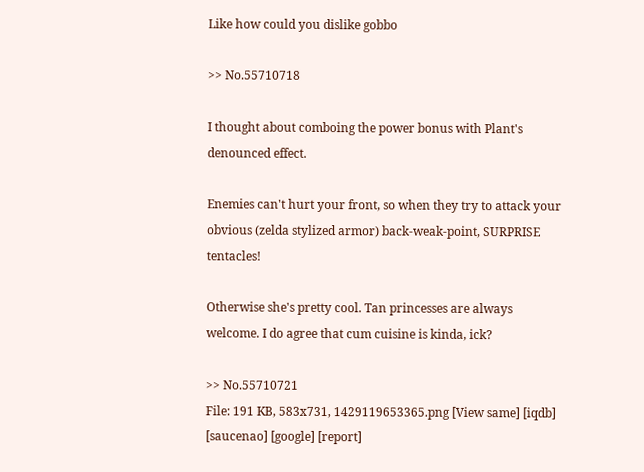Like how could you dislike gobbo

>> No.55710718

I thought about comboing the power bonus with Plant's denounced effect.

Enemies can't hurt your front, so when they try to attack your obvious (zelda stylized armor) back-weak-point, SURPRISE tentacles!

Otherwise she's pretty cool. Tan princesses are always welcome. I do agree that cum cuisine is kinda, ick?

>> No.55710721
File: 191 KB, 583x731, 1429119653365.png [View same] [iqdb] [saucenao] [google] [report]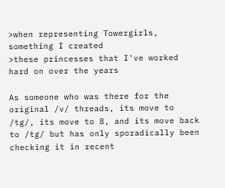>when representing Towergirls, something I created
>these princesses that I've worked hard on over the years

As someone who was there for the original /v/ threads, its move to /tg/, its move to 8, and its move back to /tg/ but has only sporadically been checking it in recent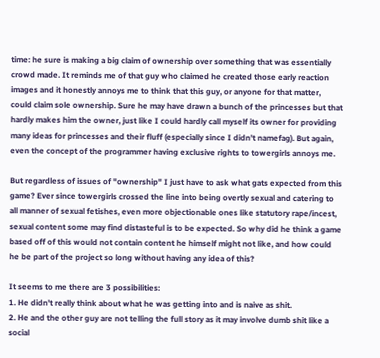time: he sure is making a big claim of ownership over something that was essentially crowd made. It reminds me of that guy who claimed he created those early reaction images and it honestly annoys me to think that this guy, or anyone for that matter, could claim sole ownership. Sure he may have drawn a bunch of the princesses but that hardly makes him the owner, just like I could hardly call myself its owner for providing many ideas for princesses and their fluff (especially since I didn't namefag). But again, even the concept of the programmer having exclusive rights to towergirls annoys me.

But regardless of issues of "ownership" I just have to ask what gats expected from this game? Ever since towergirls crossed the line into being overtly sexual and catering to all manner of sexual fetishes, even more objectionable ones like statutory rape/incest, sexual content some may find distasteful is to be expected. So why did he think a game based off of this would not contain content he himself might not like, and how could he be part of the project so long without having any idea of this?

It seems to me there are 3 possibilities:
1. He didn't really think about what he was getting into and is naive as shit.
2. He and the other guy are not telling the full story as it may involve dumb shit like a social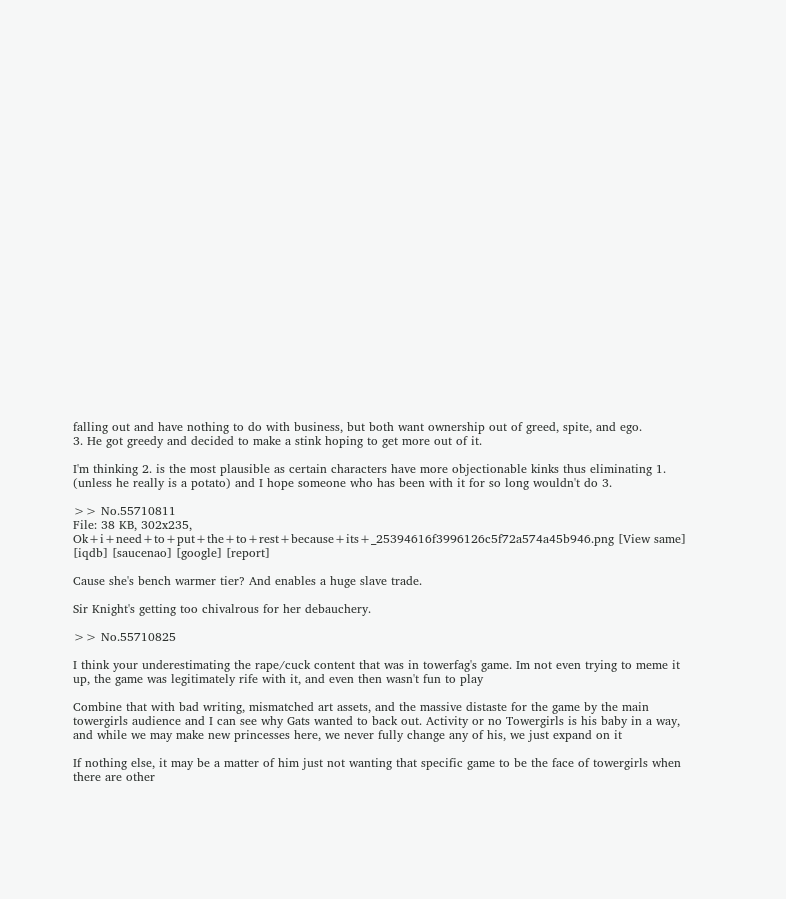falling out and have nothing to do with business, but both want ownership out of greed, spite, and ego.
3. He got greedy and decided to make a stink hoping to get more out of it.

I'm thinking 2. is the most plausible as certain characters have more objectionable kinks thus eliminating 1. (unless he really is a potato) and I hope someone who has been with it for so long wouldn't do 3.

>> No.55710811
File: 38 KB, 302x235, Ok+i+need+to+put+the+to+rest+because+its+_25394616f3996126c5f72a574a45b946.png [View same] [iqdb] [saucenao] [google] [report]

Cause she's bench warmer tier? And enables a huge slave trade.

Sir Knight's getting too chivalrous for her debauchery.

>> No.55710825

I think your underestimating the rape/cuck content that was in towerfag's game. Im not even trying to meme it up, the game was legitimately rife with it, and even then wasn't fun to play

Combine that with bad writing, mismatched art assets, and the massive distaste for the game by the main towergirls audience and I can see why Gats wanted to back out. Activity or no Towergirls is his baby in a way, and while we may make new princesses here, we never fully change any of his, we just expand on it

If nothing else, it may be a matter of him just not wanting that specific game to be the face of towergirls when there are other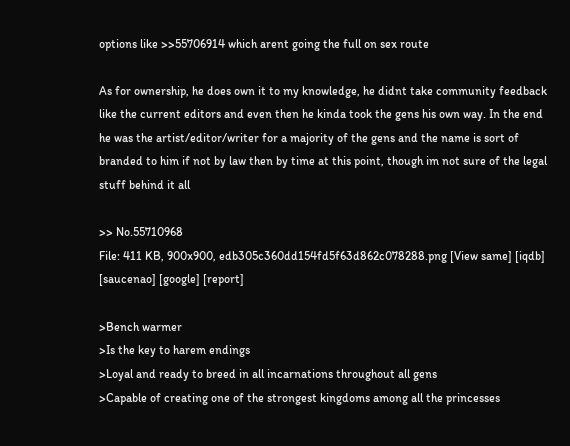options like >>55706914 which arent going the full on sex route

As for ownership, he does own it to my knowledge, he didnt take community feedback like the current editors and even then he kinda took the gens his own way. In the end he was the artist/editor/writer for a majority of the gens and the name is sort of branded to him if not by law then by time at this point, though im not sure of the legal stuff behind it all

>> No.55710968
File: 411 KB, 900x900, edb305c360dd154fd5f63d862c078288.png [View same] [iqdb] [saucenao] [google] [report]

>Bench warmer
>Is the key to harem endings
>Loyal and ready to breed in all incarnations throughout all gens
>Capable of creating one of the strongest kingdoms among all the princesses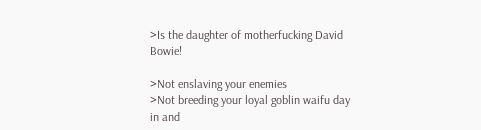>Is the daughter of motherfucking David Bowie!

>Not enslaving your enemies
>Not breeding your loyal goblin waifu day in and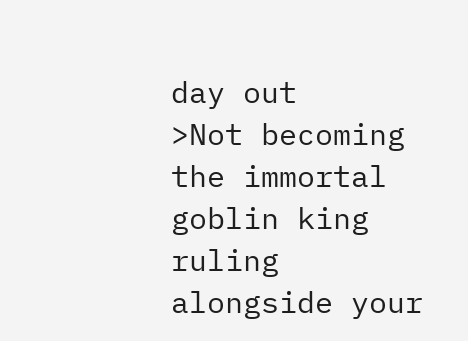day out
>Not becoming the immortal goblin king ruling alongside your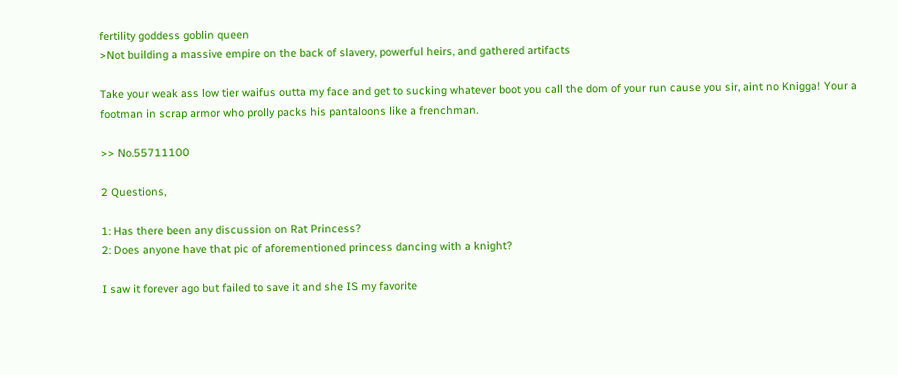fertility goddess goblin queen
>Not building a massive empire on the back of slavery, powerful heirs, and gathered artifacts

Take your weak ass low tier waifus outta my face and get to sucking whatever boot you call the dom of your run cause you sir, aint no Knigga! Your a footman in scrap armor who prolly packs his pantaloons like a frenchman.

>> No.55711100

2 Questions,

1: Has there been any discussion on Rat Princess?
2: Does anyone have that pic of aforementioned princess dancing with a knight?

I saw it forever ago but failed to save it and she IS my favorite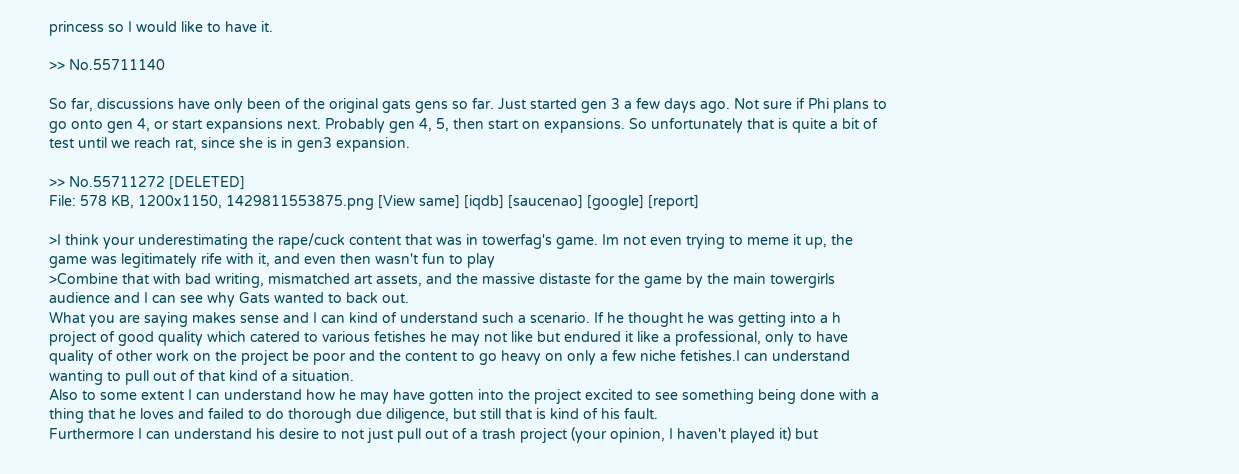princess so I would like to have it.

>> No.55711140

So far, discussions have only been of the original gats gens so far. Just started gen 3 a few days ago. Not sure if Phi plans to go onto gen 4, or start expansions next. Probably gen 4, 5, then start on expansions. So unfortunately that is quite a bit of test until we reach rat, since she is in gen3 expansion.

>> No.55711272 [DELETED]
File: 578 KB, 1200x1150, 1429811553875.png [View same] [iqdb] [saucenao] [google] [report]

>I think your underestimating the rape/cuck content that was in towerfag's game. Im not even trying to meme it up, the game was legitimately rife with it, and even then wasn't fun to play
>Combine that with bad writing, mismatched art assets, and the massive distaste for the game by the main towergirls audience and I can see why Gats wanted to back out.
What you are saying makes sense and I can kind of understand such a scenario. If he thought he was getting into a h project of good quality which catered to various fetishes he may not like but endured it like a professional, only to have quality of other work on the project be poor and the content to go heavy on only a few niche fetishes.I can understand wanting to pull out of that kind of a situation.
Also to some extent I can understand how he may have gotten into the project excited to see something being done with a thing that he loves and failed to do thorough due diligence, but still that is kind of his fault.
Furthermore I can understand his desire to not just pull out of a trash project (your opinion, I haven't played it) but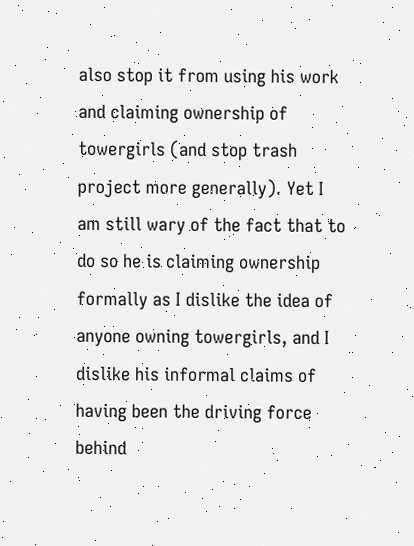also stop it from using his work and claiming ownership of towergirls (and stop trash project more generally). Yet I am still wary of the fact that to do so he is claiming ownership formally as I dislike the idea of anyone owning towergirls, and I dislike his informal claims of having been the driving force behind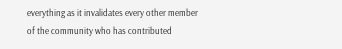everything as it invalidates every other member of the community who has contributed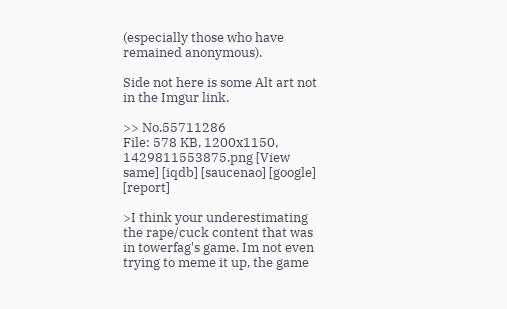(especially those who have remained anonymous).

Side not here is some Alt art not in the Imgur link.

>> No.55711286
File: 578 KB, 1200x1150, 1429811553875.png [View same] [iqdb] [saucenao] [google] [report]

>I think your underestimating the rape/cuck content that was in towerfag's game. Im not even trying to meme it up, the game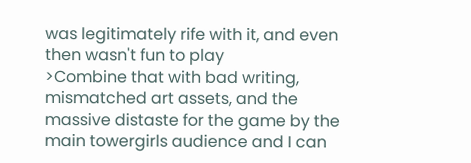was legitimately rife with it, and even then wasn't fun to play
>Combine that with bad writing, mismatched art assets, and the massive distaste for the game by the main towergirls audience and I can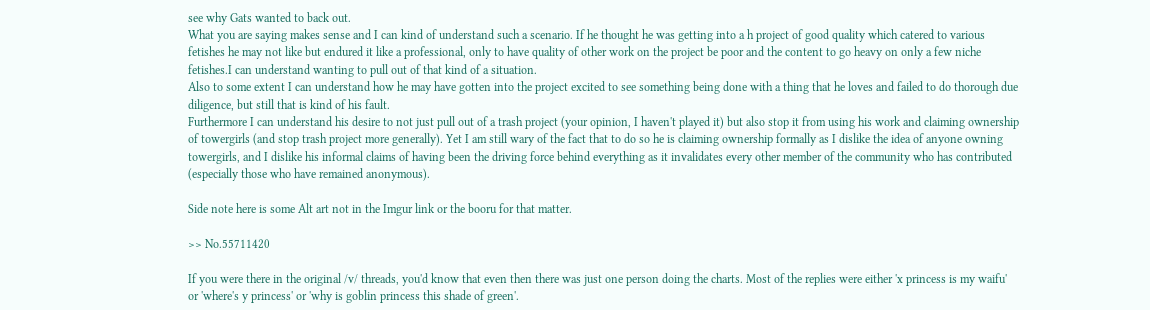see why Gats wanted to back out.
What you are saying makes sense and I can kind of understand such a scenario. If he thought he was getting into a h project of good quality which catered to various fetishes he may not like but endured it like a professional, only to have quality of other work on the project be poor and the content to go heavy on only a few niche fetishes.I can understand wanting to pull out of that kind of a situation.
Also to some extent I can understand how he may have gotten into the project excited to see something being done with a thing that he loves and failed to do thorough due diligence, but still that is kind of his fault.
Furthermore I can understand his desire to not just pull out of a trash project (your opinion, I haven't played it) but also stop it from using his work and claiming ownership of towergirls (and stop trash project more generally). Yet I am still wary of the fact that to do so he is claiming ownership formally as I dislike the idea of anyone owning towergirls, and I dislike his informal claims of having been the driving force behind everything as it invalidates every other member of the community who has contributed (especially those who have remained anonymous).

Side note here is some Alt art not in the Imgur link or the booru for that matter.

>> No.55711420

If you were there in the original /v/ threads, you'd know that even then there was just one person doing the charts. Most of the replies were either 'x princess is my waifu' or 'where's y princess' or 'why is goblin princess this shade of green'.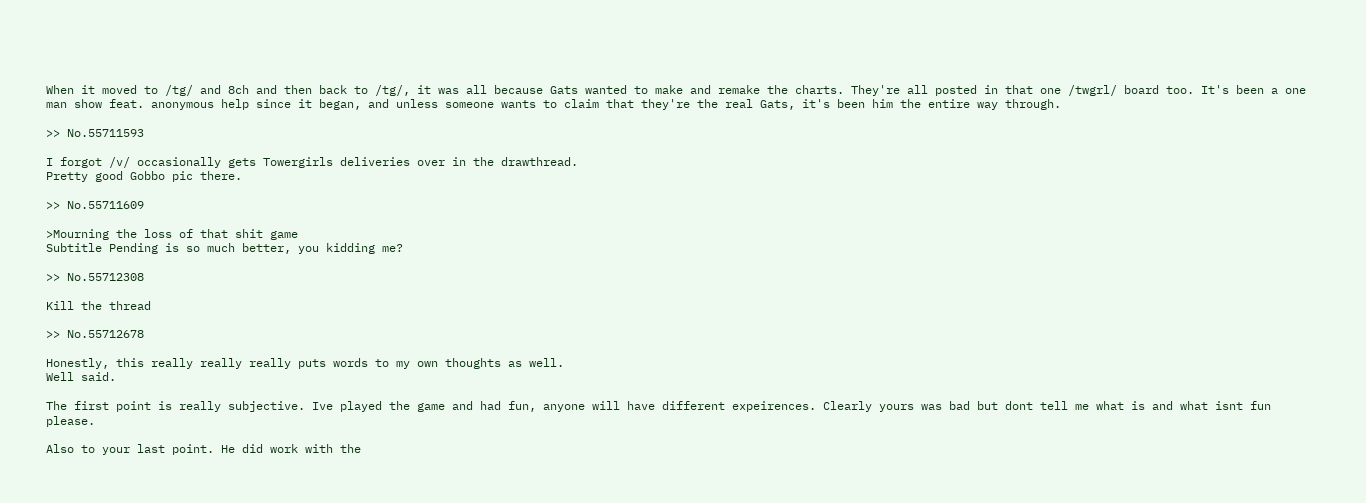When it moved to /tg/ and 8ch and then back to /tg/, it was all because Gats wanted to make and remake the charts. They're all posted in that one /twgrl/ board too. It's been a one man show feat. anonymous help since it began, and unless someone wants to claim that they're the real Gats, it's been him the entire way through.

>> No.55711593

I forgot /v/ occasionally gets Towergirls deliveries over in the drawthread.
Pretty good Gobbo pic there.

>> No.55711609

>Mourning the loss of that shit game
Subtitle Pending is so much better, you kidding me?

>> No.55712308

Kill the thread

>> No.55712678

Honestly, this really really really puts words to my own thoughts as well.
Well said.

The first point is really subjective. Ive played the game and had fun, anyone will have different expeirences. Clearly yours was bad but dont tell me what is and what isnt fun please.

Also to your last point. He did work with the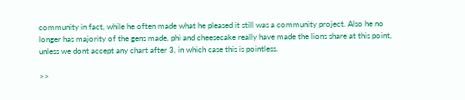community in fact, while he often made what he pleased it still was a community project. Also he no longer has majority of the gens made, phi and cheesecake really have made the lions share at this point, unless we dont accept any chart after 3, in which case this is pointless.

>>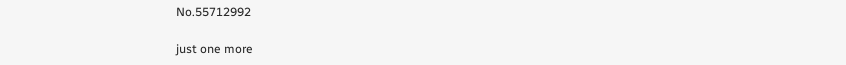No.55712992

just one more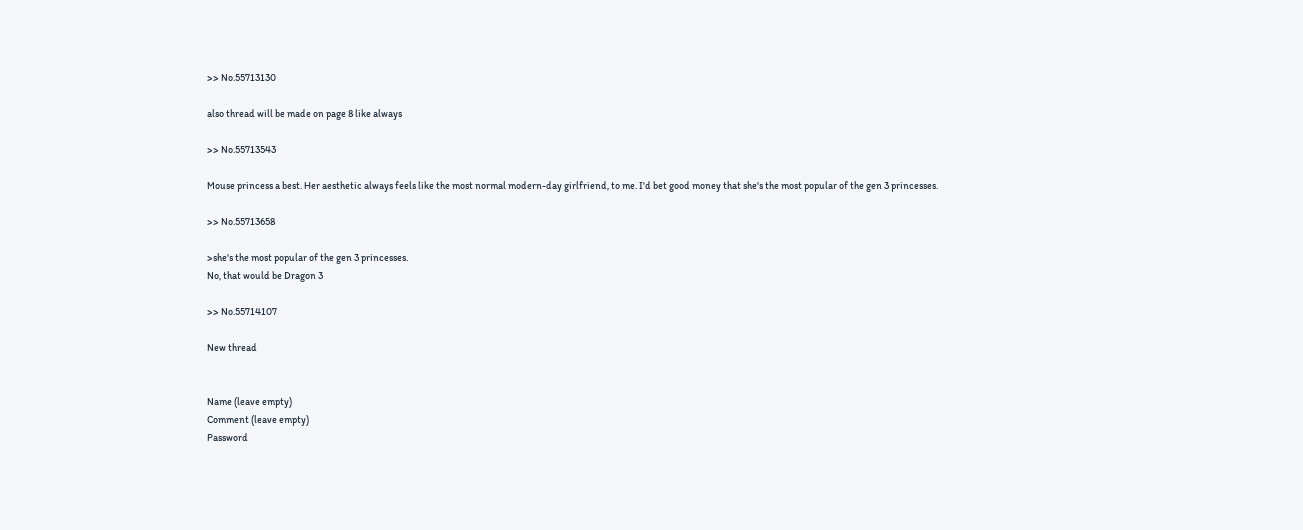>> No.55713130

also thread will be made on page 8 like always

>> No.55713543

Mouse princess a best. Her aesthetic always feels like the most normal modern-day girlfriend, to me. I'd bet good money that she's the most popular of the gen 3 princesses.

>> No.55713658

>she's the most popular of the gen 3 princesses.
No, that would be Dragon 3

>> No.55714107

New thread


Name (leave empty)
Comment (leave empty)
Password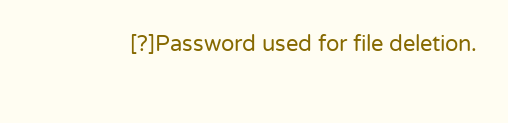[?]Password used for file deletion.